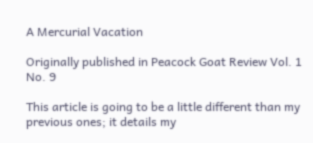A Mercurial Vacation

Originally published in Peacock Goat Review Vol. 1 No. 9

This article is going to be a little different than my previous ones; it details my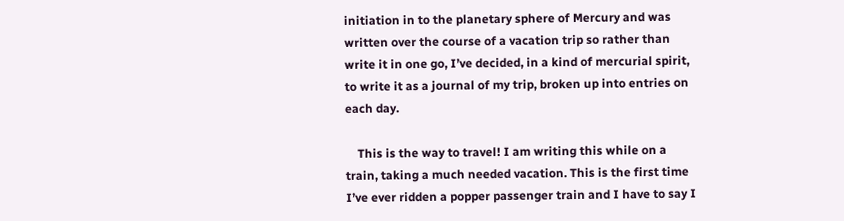initiation in to the planetary sphere of Mercury and was written over the course of a vacation trip so rather than write it in one go, I’ve decided, in a kind of mercurial spirit, to write it as a journal of my trip, broken up into entries on each day.

    This is the way to travel! I am writing this while on a train, taking a much needed vacation. This is the first time I’ve ever ridden a popper passenger train and I have to say I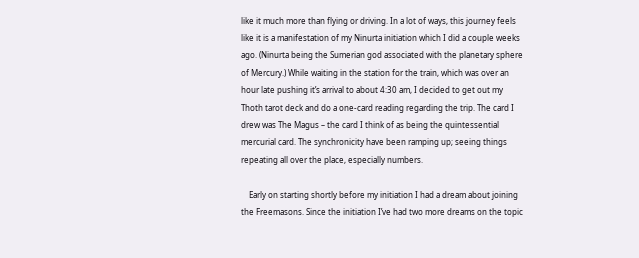like it much more than flying or driving. In a lot of ways, this journey feels like it is a manifestation of my Ninurta initiation which I did a couple weeks ago. (Ninurta being the Sumerian god associated with the planetary sphere of Mercury.) While waiting in the station for the train, which was over an hour late pushing it’s arrival to about 4:30 am, I decided to get out my Thoth tarot deck and do a one-card reading regarding the trip. The card I drew was The Magus – the card I think of as being the quintessential mercurial card. The synchronicity have been ramping up; seeing things repeating all over the place, especially numbers.

    Early on starting shortly before my initiation I had a dream about joining the Freemasons. Since the initiation I’ve had two more dreams on the topic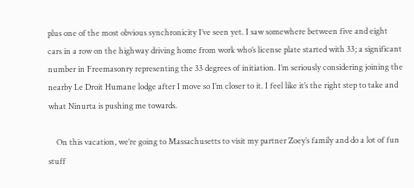plus one of the most obvious synchronicity I’ve seen yet. I saw somewhere between five and eight cars in a row on the highway driving home from work who’s license plate started with 33; a significant number in Freemasonry representing the 33 degrees of initiation. I’m seriously considering joining the nearby Le Droit Humane lodge after I move so I’m closer to it. I feel like it’s the right step to take and what Ninurta is pushing me towards.

    On this vacation, we’re going to Massachusetts to visit my partner Zoey’s family and do a lot of fun stuff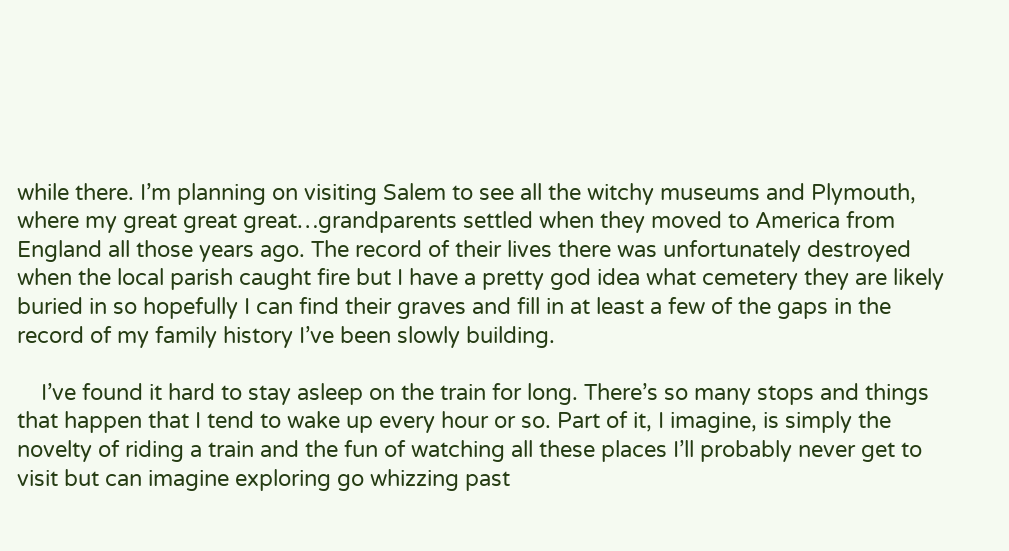while there. I’m planning on visiting Salem to see all the witchy museums and Plymouth, where my great great great…grandparents settled when they moved to America from England all those years ago. The record of their lives there was unfortunately destroyed when the local parish caught fire but I have a pretty god idea what cemetery they are likely buried in so hopefully I can find their graves and fill in at least a few of the gaps in the record of my family history I’ve been slowly building.

    I’ve found it hard to stay asleep on the train for long. There’s so many stops and things that happen that I tend to wake up every hour or so. Part of it, I imagine, is simply the novelty of riding a train and the fun of watching all these places I’ll probably never get to visit but can imagine exploring go whizzing past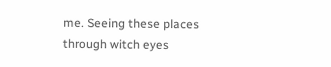me. Seeing these places through witch eyes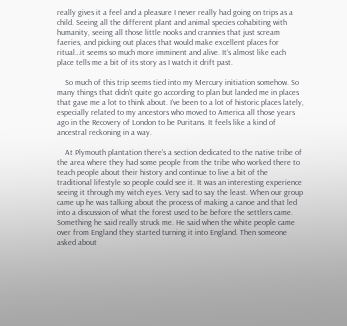really gives it a feel and a pleasure I never really had going on trips as a child. Seeing all the different plant and animal species cohabiting with humanity, seeing all those little nooks and crannies that just scream faeries, and picking out places that would make excellent places for ritual…it seems so much more imminent and alive. It’s almost like each place tells me a bit of its story as I watch it drift past.

    So much of this trip seems tied into my Mercury initiation somehow. So many things that didn’t quite go according to plan but landed me in places that gave me a lot to think about. I’ve been to a lot of historic places lately, especially related to my ancestors who moved to America all those years ago in the Recovery of London to be Puritans. It feels like a kind of ancestral reckoning in a way.

    At Plymouth plantation there’s a section dedicated to the native tribe of the area where they had some people from the tribe who worked there to teach people about their history and continue to live a bit of the traditional lifestyle so people could see it. It was an interesting experience seeing it through my witch eyes. Very sad to say the least. When our group came up he was talking about the process of making a canoe and that led into a discussion of what the forest used to be before the settlers came. Something he said really struck me. He said when the white people came over from England they started turning it into England. Then someone asked about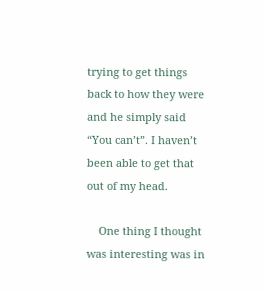trying to get things back to how they were and he simply said “You can’t”. I haven’t been able to get that out of my head.

    One thing I thought was interesting was in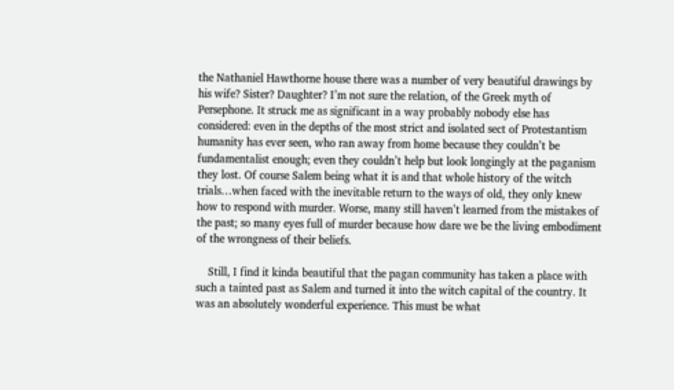the Nathaniel Hawthorne house there was a number of very beautiful drawings by his wife? Sister? Daughter? I’m not sure the relation, of the Greek myth of Persephone. It struck me as significant in a way probably nobody else has considered: even in the depths of the most strict and isolated sect of Protestantism humanity has ever seen, who ran away from home because they couldn’t be fundamentalist enough; even they couldn’t help but look longingly at the paganism they lost. Of course Salem being what it is and that whole history of the witch trials…when faced with the inevitable return to the ways of old, they only knew how to respond with murder. Worse, many still haven’t learned from the mistakes of the past; so many eyes full of murder because how dare we be the living embodiment of the wrongness of their beliefs.

    Still, I find it kinda beautiful that the pagan community has taken a place with such a tainted past as Salem and turned it into the witch capital of the country. It was an absolutely wonderful experience. This must be what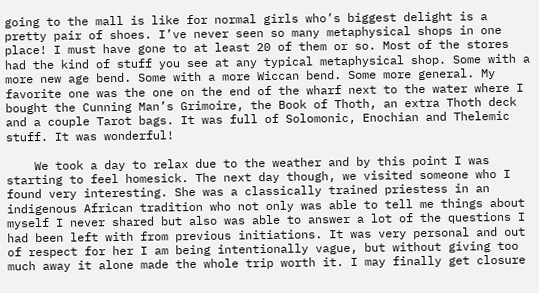going to the mall is like for normal girls who’s biggest delight is a pretty pair of shoes. I’ve never seen so many metaphysical shops in one place! I must have gone to at least 20 of them or so. Most of the stores had the kind of stuff you see at any typical metaphysical shop. Some with a more new age bend. Some with a more Wiccan bend. Some more general. My favorite one was the one on the end of the wharf next to the water where I bought the Cunning Man’s Grimoire, the Book of Thoth, an extra Thoth deck and a couple Tarot bags. It was full of Solomonic, Enochian and Thelemic stuff. It was wonderful!

    We took a day to relax due to the weather and by this point I was starting to feel homesick. The next day though, we visited someone who I found very interesting. She was a classically trained priestess in an indigenous African tradition who not only was able to tell me things about myself I never shared but also was able to answer a lot of the questions I had been left with from previous initiations. It was very personal and out of respect for her I am being intentionally vague, but without giving too much away it alone made the whole trip worth it. I may finally get closure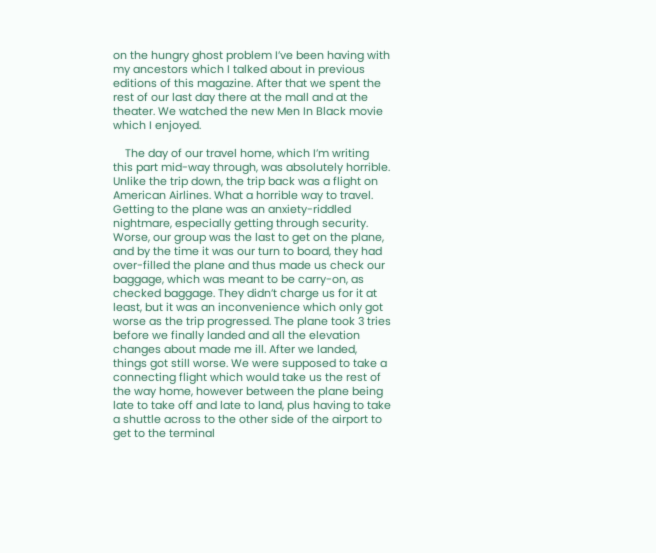on the hungry ghost problem I’ve been having with my ancestors which I talked about in previous editions of this magazine. After that we spent the rest of our last day there at the mall and at the theater. We watched the new Men In Black movie which I enjoyed.

    The day of our travel home, which I’m writing this part mid-way through, was absolutely horrible. Unlike the trip down, the trip back was a flight on American Airlines. What a horrible way to travel. Getting to the plane was an anxiety-riddled nightmare, especially getting through security. Worse, our group was the last to get on the plane, and by the time it was our turn to board, they had over-filled the plane and thus made us check our baggage, which was meant to be carry-on, as checked baggage. They didn’t charge us for it at least, but it was an inconvenience which only got worse as the trip progressed. The plane took 3 tries before we finally landed and all the elevation changes about made me ill. After we landed, things got still worse. We were supposed to take a connecting flight which would take us the rest of the way home, however between the plane being late to take off and late to land, plus having to take a shuttle across to the other side of the airport to get to the terminal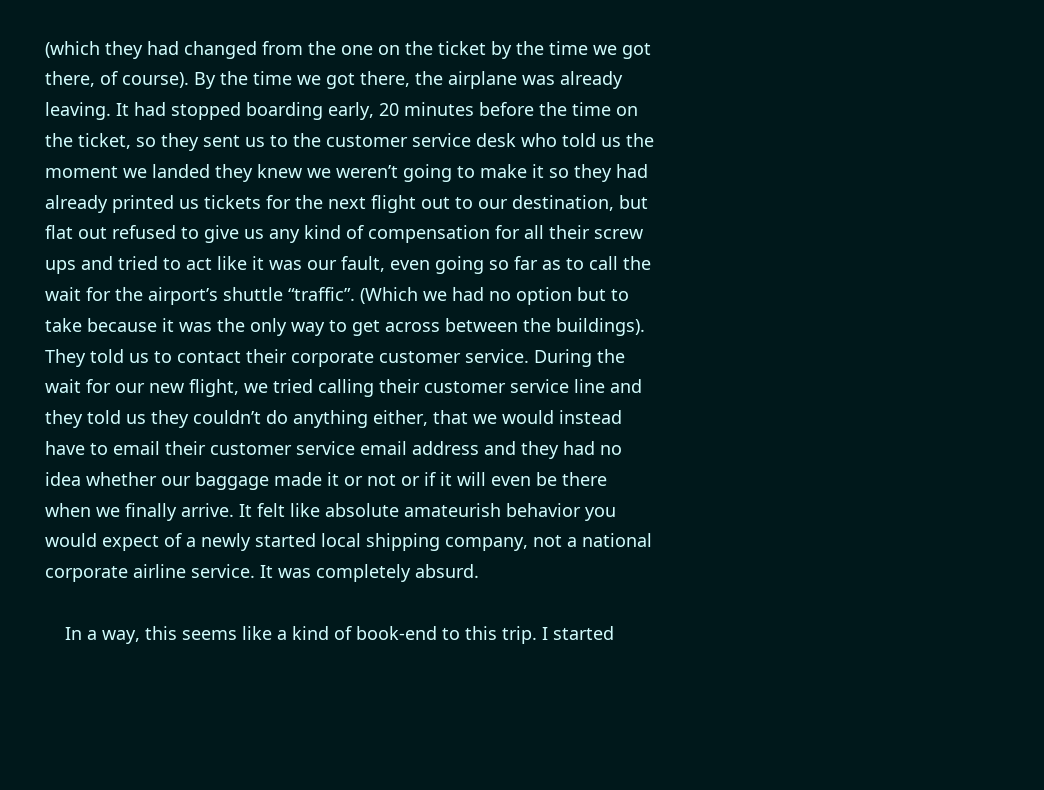(which they had changed from the one on the ticket by the time we got there, of course). By the time we got there, the airplane was already leaving. It had stopped boarding early, 20 minutes before the time on the ticket, so they sent us to the customer service desk who told us the moment we landed they knew we weren’t going to make it so they had already printed us tickets for the next flight out to our destination, but flat out refused to give us any kind of compensation for all their screw ups and tried to act like it was our fault, even going so far as to call the wait for the airport’s shuttle “traffic”. (Which we had no option but to take because it was the only way to get across between the buildings). They told us to contact their corporate customer service. During the wait for our new flight, we tried calling their customer service line and they told us they couldn’t do anything either, that we would instead have to email their customer service email address and they had no idea whether our baggage made it or not or if it will even be there when we finally arrive. It felt like absolute amateurish behavior you would expect of a newly started local shipping company, not a national corporate airline service. It was completely absurd.

    In a way, this seems like a kind of book-end to this trip. I started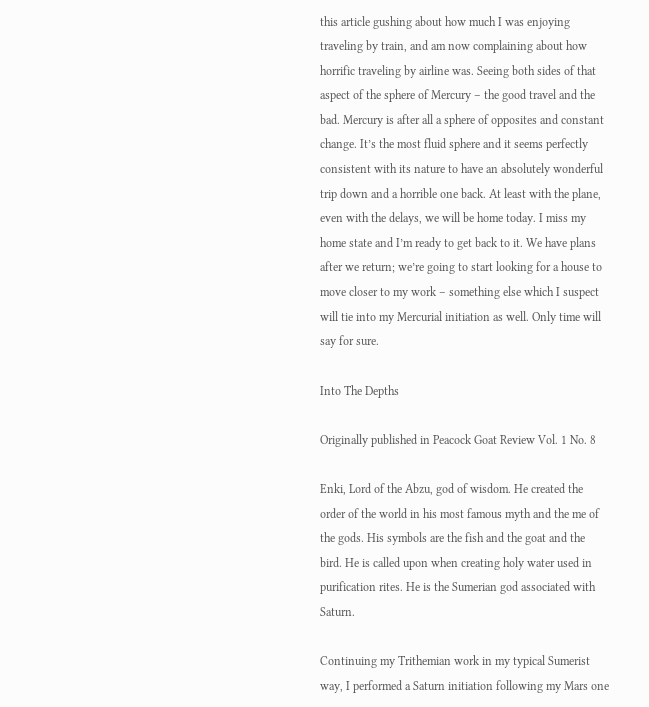this article gushing about how much I was enjoying traveling by train, and am now complaining about how horrific traveling by airline was. Seeing both sides of that aspect of the sphere of Mercury – the good travel and the bad. Mercury is after all a sphere of opposites and constant change. It’s the most fluid sphere and it seems perfectly consistent with its nature to have an absolutely wonderful trip down and a horrible one back. At least with the plane, even with the delays, we will be home today. I miss my home state and I’m ready to get back to it. We have plans after we return; we’re going to start looking for a house to move closer to my work – something else which I suspect will tie into my Mercurial initiation as well. Only time will say for sure.

Into The Depths

Originally published in Peacock Goat Review Vol. 1 No. 8

Enki, Lord of the Abzu, god of wisdom. He created the order of the world in his most famous myth and the me of the gods. His symbols are the fish and the goat and the bird. He is called upon when creating holy water used in purification rites. He is the Sumerian god associated with Saturn.

Continuing my Trithemian work in my typical Sumerist way, I performed a Saturn initiation following my Mars one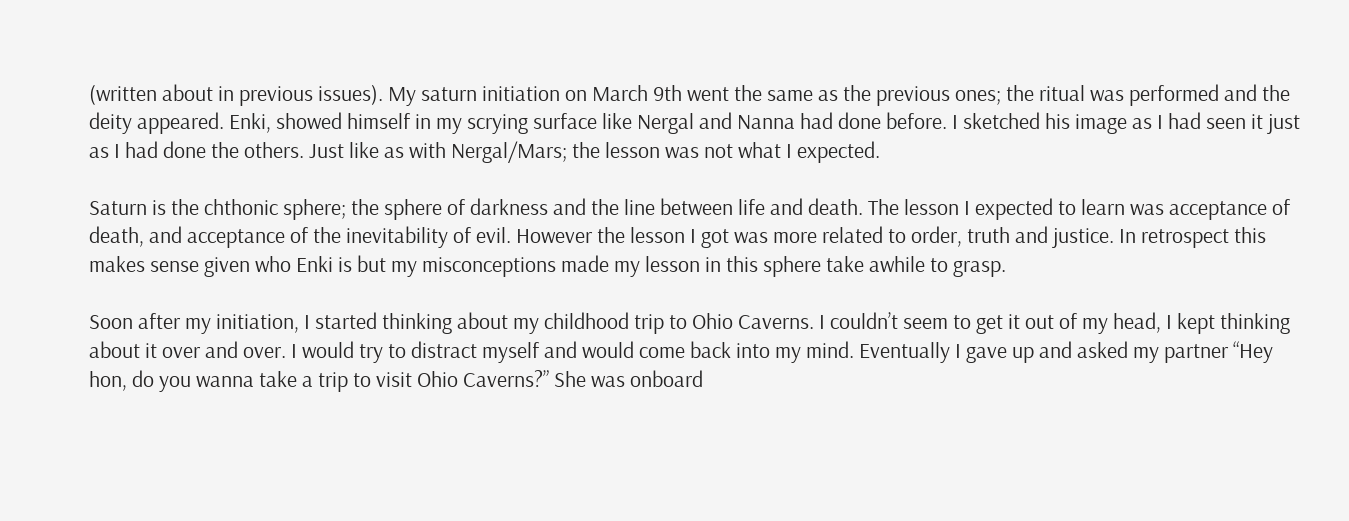(written about in previous issues). My saturn initiation on March 9th went the same as the previous ones; the ritual was performed and the deity appeared. Enki, showed himself in my scrying surface like Nergal and Nanna had done before. I sketched his image as I had seen it just as I had done the others. Just like as with Nergal/Mars; the lesson was not what I expected.

Saturn is the chthonic sphere; the sphere of darkness and the line between life and death. The lesson I expected to learn was acceptance of death, and acceptance of the inevitability of evil. However the lesson I got was more related to order, truth and justice. In retrospect this makes sense given who Enki is but my misconceptions made my lesson in this sphere take awhile to grasp.

Soon after my initiation, I started thinking about my childhood trip to Ohio Caverns. I couldn’t seem to get it out of my head, I kept thinking about it over and over. I would try to distract myself and would come back into my mind. Eventually I gave up and asked my partner “Hey hon, do you wanna take a trip to visit Ohio Caverns?” She was onboard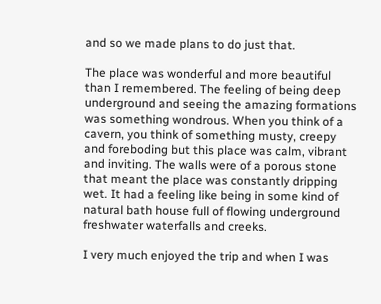and so we made plans to do just that.

The place was wonderful and more beautiful than I remembered. The feeling of being deep underground and seeing the amazing formations was something wondrous. When you think of a cavern, you think of something musty, creepy and foreboding but this place was calm, vibrant and inviting. The walls were of a porous stone that meant the place was constantly dripping wet. It had a feeling like being in some kind of natural bath house full of flowing underground freshwater waterfalls and creeks.

I very much enjoyed the trip and when I was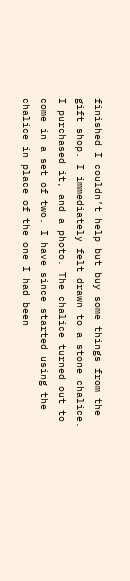finished I couldn’t help but buy some things from the gift shop. I immediately felt drawn to a stone chalice. I purchased it, and a photo. The chalice turned out to come in a set of two. I have since started using the chalice in place of the one I had been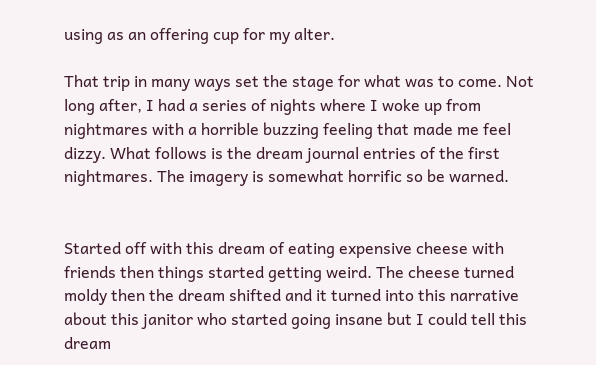using as an offering cup for my alter.

That trip in many ways set the stage for what was to come. Not  long after, I had a series of nights where I woke up from nightmares with a horrible buzzing feeling that made me feel dizzy. What follows is the dream journal entries of the first nightmares. The imagery is somewhat horrific so be warned.


Started off with this dream of eating expensive cheese with friends then things started getting weird. The cheese turned moldy then the dream shifted and it turned into this narrative about this janitor who started going insane but I could tell this dream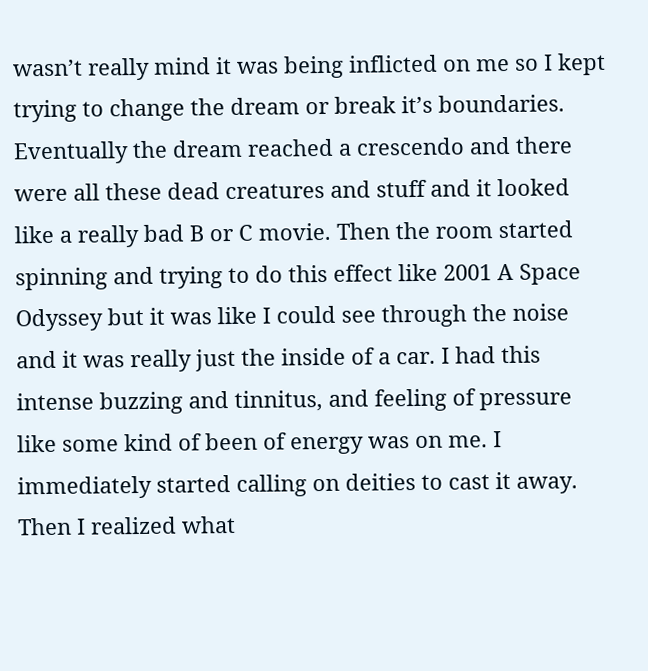wasn’t really mind it was being inflicted on me so I kept trying to change the dream or break it’s boundaries. Eventually the dream reached a crescendo and there were all these dead creatures and stuff and it looked like a really bad B or C movie. Then the room started spinning and trying to do this effect like 2001 A Space Odyssey but it was like I could see through the noise and it was really just the inside of a car. I had this intense buzzing and tinnitus, and feeling of pressure like some kind of been of energy was on me. I immediately started calling on deities to cast it away. Then I realized what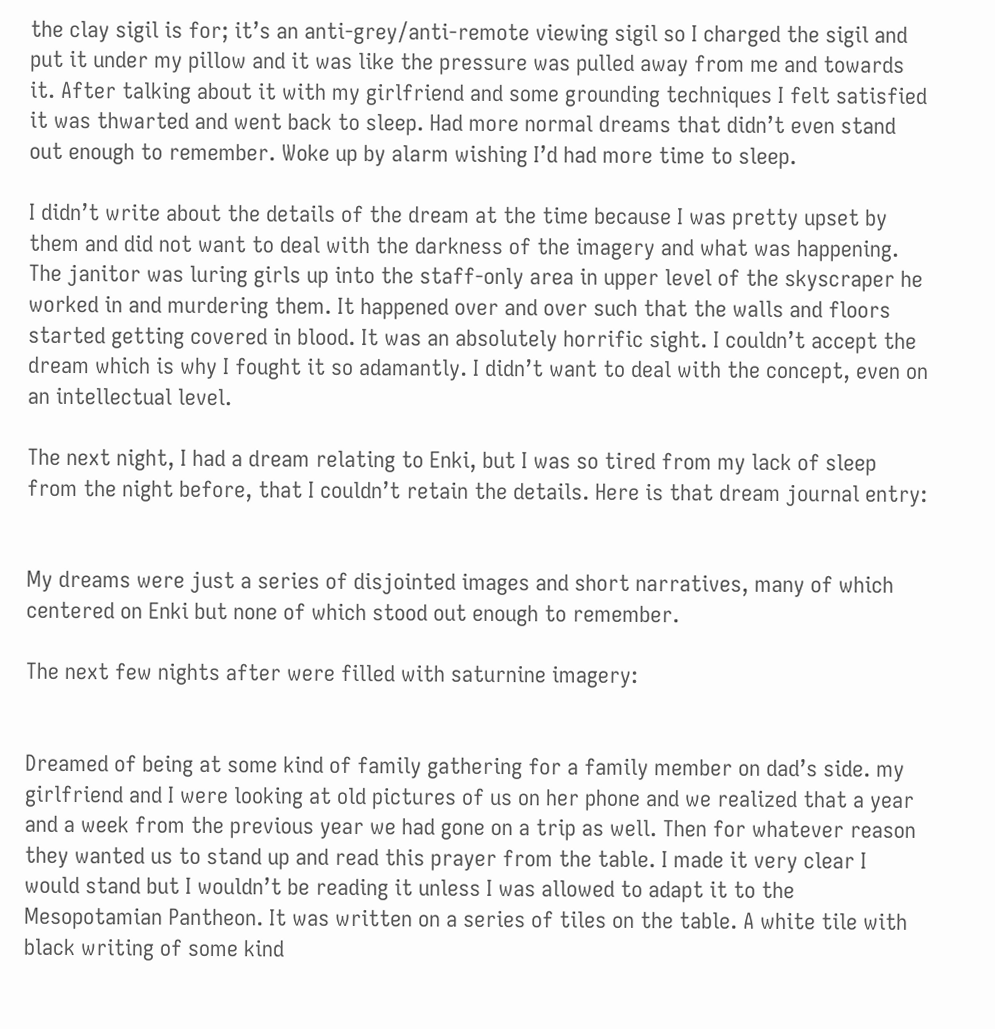the clay sigil is for; it’s an anti-grey/anti-remote viewing sigil so I charged the sigil and put it under my pillow and it was like the pressure was pulled away from me and towards it. After talking about it with my girlfriend and some grounding techniques I felt satisfied it was thwarted and went back to sleep. Had more normal dreams that didn’t even stand out enough to remember. Woke up by alarm wishing I’d had more time to sleep.

I didn’t write about the details of the dream at the time because I was pretty upset by them and did not want to deal with the darkness of the imagery and what was happening. The janitor was luring girls up into the staff-only area in upper level of the skyscraper he worked in and murdering them. It happened over and over such that the walls and floors started getting covered in blood. It was an absolutely horrific sight. I couldn’t accept the dream which is why I fought it so adamantly. I didn’t want to deal with the concept, even on an intellectual level.

The next night, I had a dream relating to Enki, but I was so tired from my lack of sleep from the night before, that I couldn’t retain the details. Here is that dream journal entry:


My dreams were just a series of disjointed images and short narratives, many of which centered on Enki but none of which stood out enough to remember.

The next few nights after were filled with saturnine imagery:


Dreamed of being at some kind of family gathering for a family member on dad’s side. my girlfriend and I were looking at old pictures of us on her phone and we realized that a year and a week from the previous year we had gone on a trip as well. Then for whatever reason they wanted us to stand up and read this prayer from the table. I made it very clear I would stand but I wouldn’t be reading it unless I was allowed to adapt it to the Mesopotamian Pantheon. It was written on a series of tiles on the table. A white tile with black writing of some kind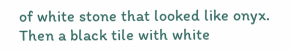of white stone that looked like onyx. Then a black tile with white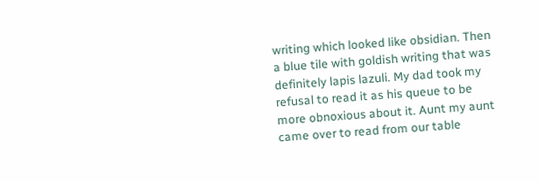writing which looked like obsidian. Then a blue tile with goldish writing that was definitely lapis lazuli. My dad took my refusal to read it as his queue to be more obnoxious about it. Aunt my aunt came over to read from our table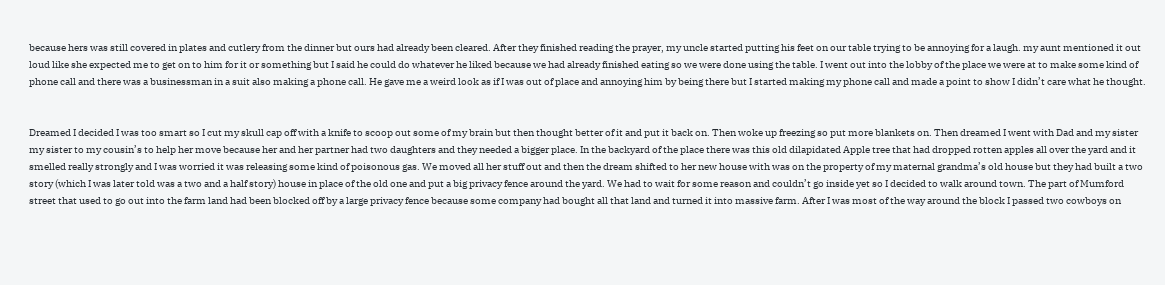because hers was still covered in plates and cutlery from the dinner but ours had already been cleared. After they finished reading the prayer, my uncle started putting his feet on our table trying to be annoying for a laugh. my aunt mentioned it out loud like she expected me to get on to him for it or something but I said he could do whatever he liked because we had already finished eating so we were done using the table. I went out into the lobby of the place we were at to make some kind of phone call and there was a businessman in a suit also making a phone call. He gave me a weird look as if I was out of place and annoying him by being there but I started making my phone call and made a point to show I didn’t care what he thought.


Dreamed I decided I was too smart so I cut my skull cap off with a knife to scoop out some of my brain but then thought better of it and put it back on. Then woke up freezing so put more blankets on. Then dreamed I went with Dad and my sister my sister to my cousin’s to help her move because her and her partner had two daughters and they needed a bigger place. In the backyard of the place there was this old dilapidated Apple tree that had dropped rotten apples all over the yard and it smelled really strongly and I was worried it was releasing some kind of poisonous gas. We moved all her stuff out and then the dream shifted to her new house with was on the property of my maternal grandma’s old house but they had built a two story (which I was later told was a two and a half story) house in place of the old one and put a big privacy fence around the yard. We had to wait for some reason and couldn’t go inside yet so I decided to walk around town. The part of Mumford street that used to go out into the farm land had been blocked off by a large privacy fence because some company had bought all that land and turned it into massive farm. After I was most of the way around the block I passed two cowboys on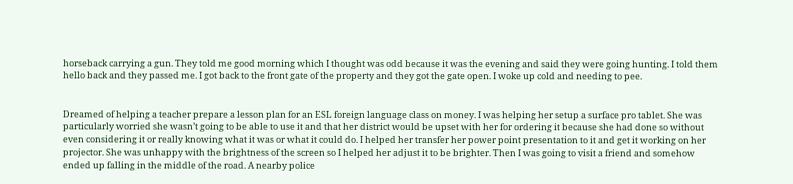horseback carrying a gun. They told me good morning which I thought was odd because it was the evening and said they were going hunting. I told them hello back and they passed me. I got back to the front gate of the property and they got the gate open. I woke up cold and needing to pee.


Dreamed of helping a teacher prepare a lesson plan for an ESL foreign language class on money. I was helping her setup a surface pro tablet. She was particularly worried she wasn’t going to be able to use it and that her district would be upset with her for ordering it because she had done so without even considering it or really knowing what it was or what it could do. I helped her transfer her power point presentation to it and get it working on her projector. She was unhappy with the brightness of the screen so I helped her adjust it to be brighter. Then I was going to visit a friend and somehow ended up falling in the middle of the road. A nearby police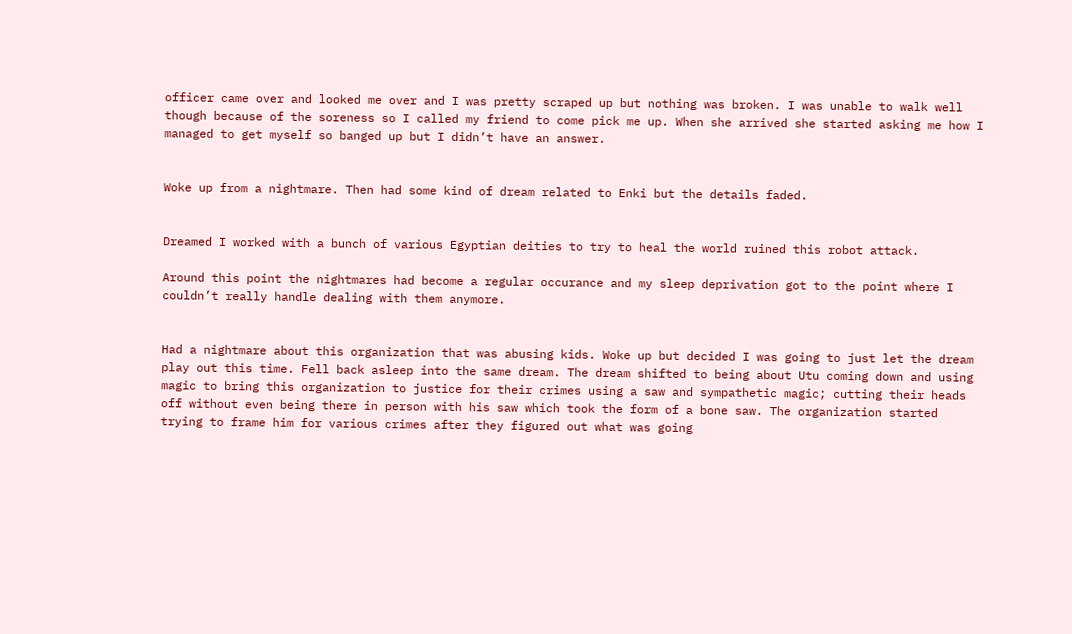officer came over and looked me over and I was pretty scraped up but nothing was broken. I was unable to walk well though because of the soreness so I called my friend to come pick me up. When she arrived she started asking me how I managed to get myself so banged up but I didn’t have an answer.


Woke up from a nightmare. Then had some kind of dream related to Enki but the details faded.


Dreamed I worked with a bunch of various Egyptian deities to try to heal the world ruined this robot attack.

Around this point the nightmares had become a regular occurance and my sleep deprivation got to the point where I couldn’t really handle dealing with them anymore.


Had a nightmare about this organization that was abusing kids. Woke up but decided I was going to just let the dream play out this time. Fell back asleep into the same dream. The dream shifted to being about Utu coming down and using magic to bring this organization to justice for their crimes using a saw and sympathetic magic; cutting their heads off without even being there in person with his saw which took the form of a bone saw. The organization started trying to frame him for various crimes after they figured out what was going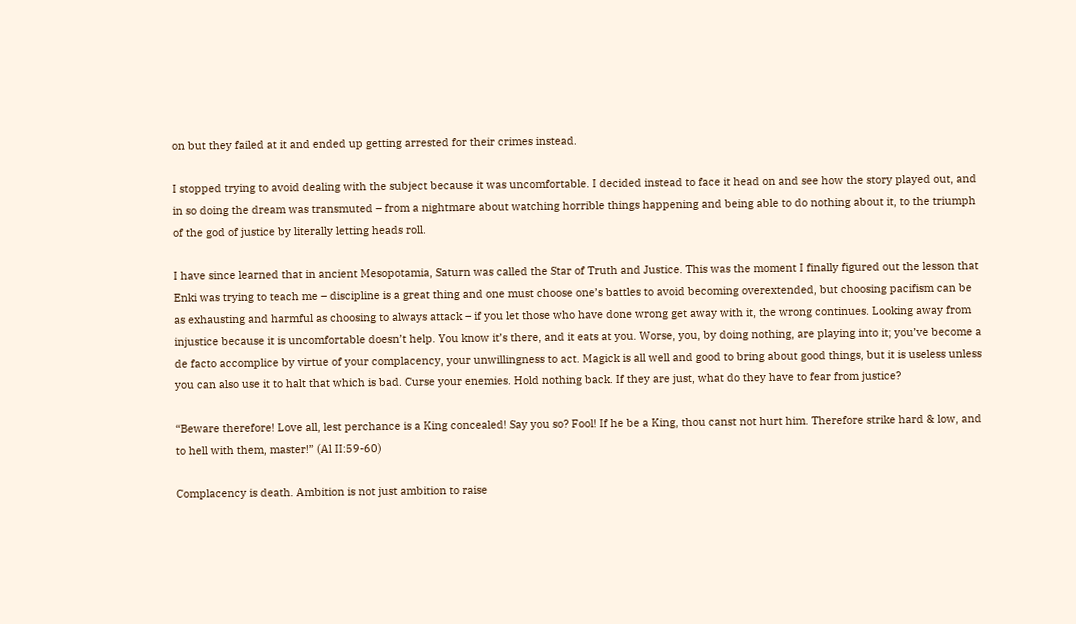on but they failed at it and ended up getting arrested for their crimes instead.

I stopped trying to avoid dealing with the subject because it was uncomfortable. I decided instead to face it head on and see how the story played out, and in so doing the dream was transmuted – from a nightmare about watching horrible things happening and being able to do nothing about it, to the triumph of the god of justice by literally letting heads roll.

I have since learned that in ancient Mesopotamia, Saturn was called the Star of Truth and Justice. This was the moment I finally figured out the lesson that Enki was trying to teach me – discipline is a great thing and one must choose one’s battles to avoid becoming overextended, but choosing pacifism can be as exhausting and harmful as choosing to always attack – if you let those who have done wrong get away with it, the wrong continues. Looking away from injustice because it is uncomfortable doesn’t help. You know it’s there, and it eats at you. Worse, you, by doing nothing, are playing into it; you’ve become a de facto accomplice by virtue of your complacency, your unwillingness to act. Magick is all well and good to bring about good things, but it is useless unless you can also use it to halt that which is bad. Curse your enemies. Hold nothing back. If they are just, what do they have to fear from justice?

“Beware therefore! Love all, lest perchance is a King concealed! Say you so? Fool! If he be a King, thou canst not hurt him. Therefore strike hard & low, and to hell with them, master!” (Al II:59-60)

Complacency is death. Ambition is not just ambition to raise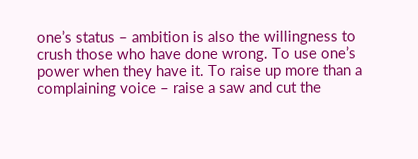one’s status – ambition is also the willingness to crush those who have done wrong. To use one’s power when they have it. To raise up more than a complaining voice – raise a saw and cut the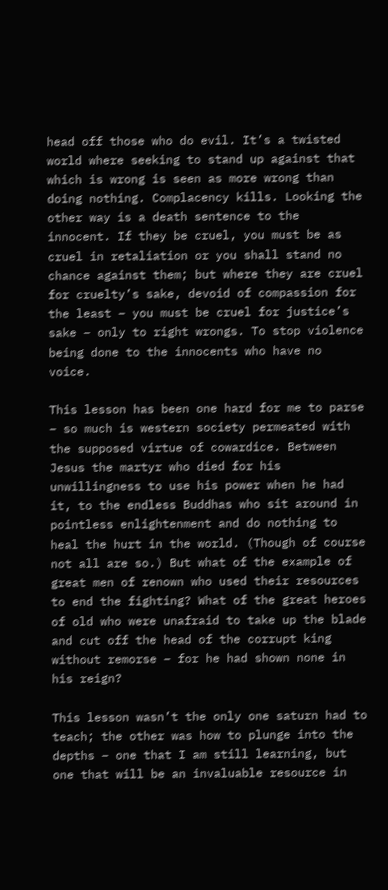head off those who do evil. It’s a twisted world where seeking to stand up against that which is wrong is seen as more wrong than doing nothing. Complacency kills. Looking the other way is a death sentence to the innocent. If they be cruel, you must be as cruel in retaliation or you shall stand no chance against them; but where they are cruel for cruelty’s sake, devoid of compassion for the least – you must be cruel for justice’s sake – only to right wrongs. To stop violence being done to the innocents who have no voice.

This lesson has been one hard for me to parse – so much is western society permeated with the supposed virtue of cowardice. Between Jesus the martyr who died for his unwillingness to use his power when he had it, to the endless Buddhas who sit around in pointless enlightenment and do nothing to heal the hurt in the world. (Though of course not all are so.) But what of the example of great men of renown who used their resources to end the fighting? What of the great heroes of old who were unafraid to take up the blade and cut off the head of the corrupt king without remorse – for he had shown none in his reign?

This lesson wasn’t the only one saturn had to teach; the other was how to plunge into the depths – one that I am still learning, but one that will be an invaluable resource in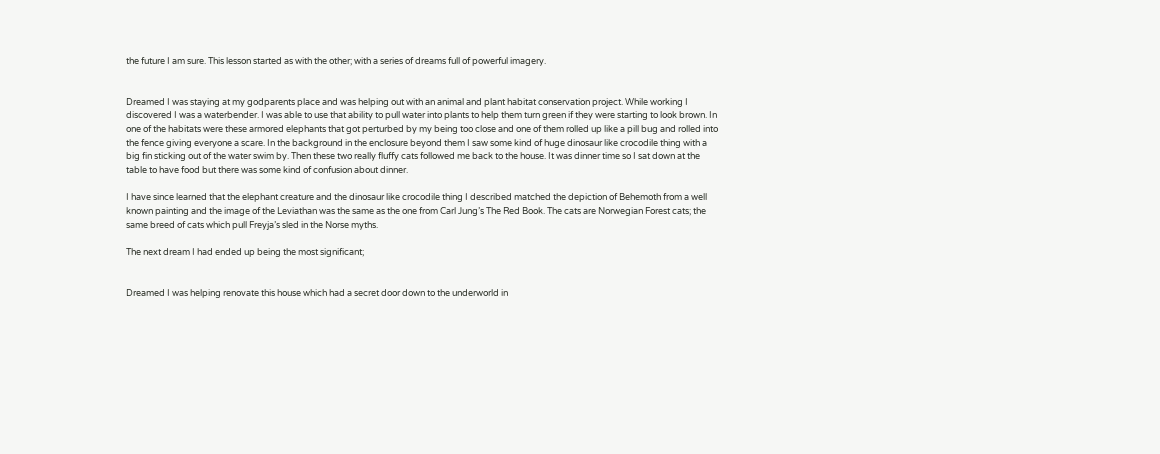the future I am sure. This lesson started as with the other; with a series of dreams full of powerful imagery.


Dreamed I was staying at my godparents place and was helping out with an animal and plant habitat conservation project. While working I discovered I was a waterbender. I was able to use that ability to pull water into plants to help them turn green if they were starting to look brown. In one of the habitats were these armored elephants that got perturbed by my being too close and one of them rolled up like a pill bug and rolled into the fence giving everyone a scare. In the background in the enclosure beyond them I saw some kind of huge dinosaur like crocodile thing with a big fin sticking out of the water swim by. Then these two really fluffy cats followed me back to the house. It was dinner time so I sat down at the table to have food but there was some kind of confusion about dinner.

I have since learned that the elephant creature and the dinosaur like crocodile thing I described matched the depiction of Behemoth from a well known painting and the image of the Leviathan was the same as the one from Carl Jung’s The Red Book. The cats are Norwegian Forest cats; the same breed of cats which pull Freyja’s sled in the Norse myths.

The next dream I had ended up being the most significant;


Dreamed I was helping renovate this house which had a secret door down to the underworld in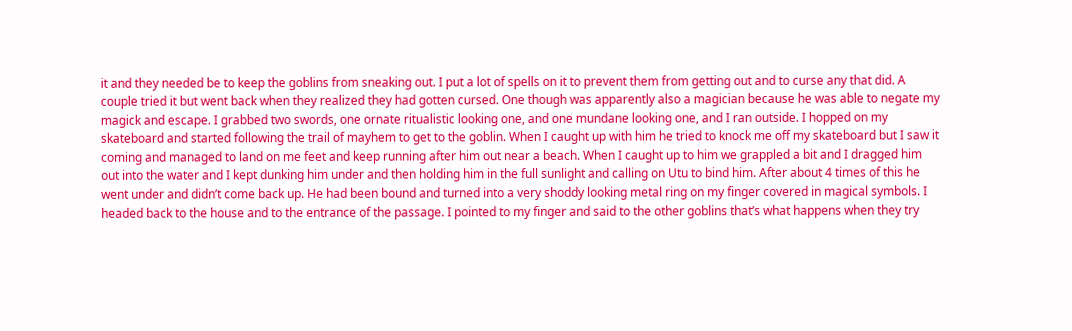it and they needed be to keep the goblins from sneaking out. I put a lot of spells on it to prevent them from getting out and to curse any that did. A couple tried it but went back when they realized they had gotten cursed. One though was apparently also a magician because he was able to negate my magick and escape. I grabbed two swords, one ornate ritualistic looking one, and one mundane looking one, and I ran outside. I hopped on my skateboard and started following the trail of mayhem to get to the goblin. When I caught up with him he tried to knock me off my skateboard but I saw it coming and managed to land on me feet and keep running after him out near a beach. When I caught up to him we grappled a bit and I dragged him out into the water and I kept dunking him under and then holding him in the full sunlight and calling on Utu to bind him. After about 4 times of this he went under and didn’t come back up. He had been bound and turned into a very shoddy looking metal ring on my finger covered in magical symbols. I headed back to the house and to the entrance of the passage. I pointed to my finger and said to the other goblins that’s what happens when they try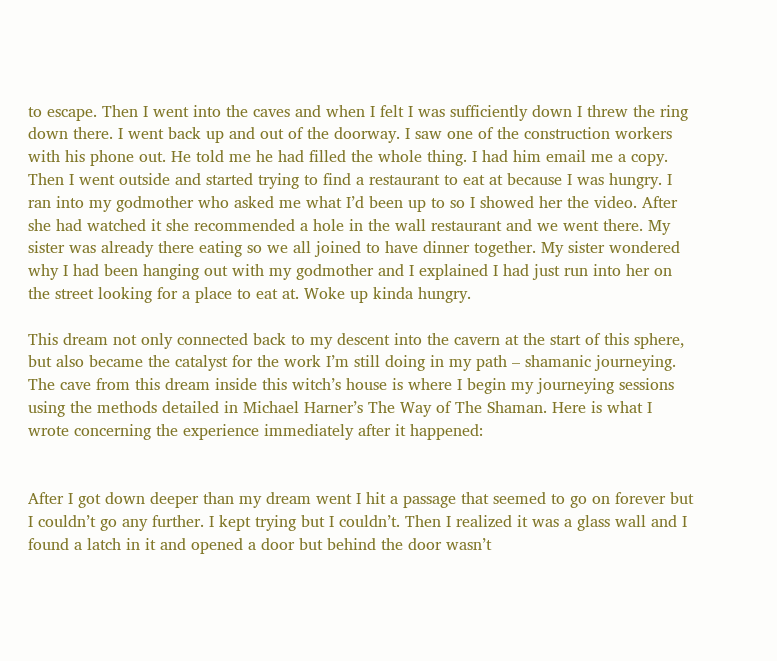to escape. Then I went into the caves and when I felt I was sufficiently down I threw the ring down there. I went back up and out of the doorway. I saw one of the construction workers with his phone out. He told me he had filled the whole thing. I had him email me a copy. Then I went outside and started trying to find a restaurant to eat at because I was hungry. I ran into my godmother who asked me what I’d been up to so I showed her the video. After she had watched it she recommended a hole in the wall restaurant and we went there. My sister was already there eating so we all joined to have dinner together. My sister wondered why I had been hanging out with my godmother and I explained I had just run into her on the street looking for a place to eat at. Woke up kinda hungry.

This dream not only connected back to my descent into the cavern at the start of this sphere, but also became the catalyst for the work I’m still doing in my path – shamanic journeying. The cave from this dream inside this witch’s house is where I begin my journeying sessions using the methods detailed in Michael Harner’s The Way of The Shaman. Here is what I wrote concerning the experience immediately after it happened:


After I got down deeper than my dream went I hit a passage that seemed to go on forever but I couldn’t go any further. I kept trying but I couldn’t. Then I realized it was a glass wall and I found a latch in it and opened a door but behind the door wasn’t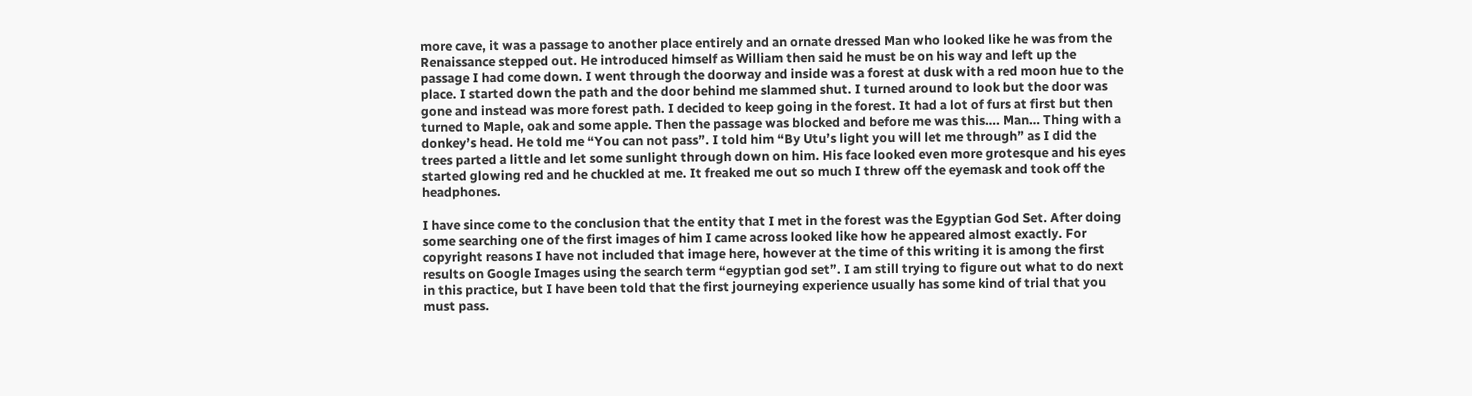more cave, it was a passage to another place entirely and an ornate dressed Man who looked like he was from the Renaissance stepped out. He introduced himself as William then said he must be on his way and left up the passage I had come down. I went through the doorway and inside was a forest at dusk with a red moon hue to the place. I started down the path and the door behind me slammed shut. I turned around to look but the door was gone and instead was more forest path. I decided to keep going in the forest. It had a lot of furs at first but then turned to Maple, oak and some apple. Then the passage was blocked and before me was this…. Man… Thing with a donkey’s head. He told me “You can not pass”. I told him “By Utu’s light you will let me through” as I did the trees parted a little and let some sunlight through down on him. His face looked even more grotesque and his eyes started glowing red and he chuckled at me. It freaked me out so much I threw off the eyemask and took off the headphones.

I have since come to the conclusion that the entity that I met in the forest was the Egyptian God Set. After doing some searching one of the first images of him I came across looked like how he appeared almost exactly. For copyright reasons I have not included that image here, however at the time of this writing it is among the first results on Google Images using the search term “egyptian god set”. I am still trying to figure out what to do next in this practice, but I have been told that the first journeying experience usually has some kind of trial that you must pass.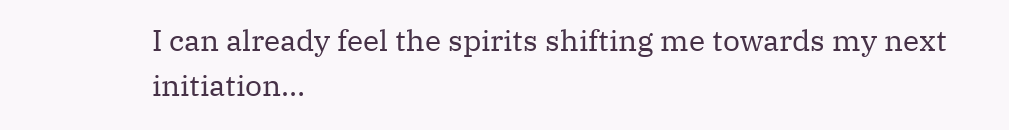I can already feel the spirits shifting me towards my next initiation…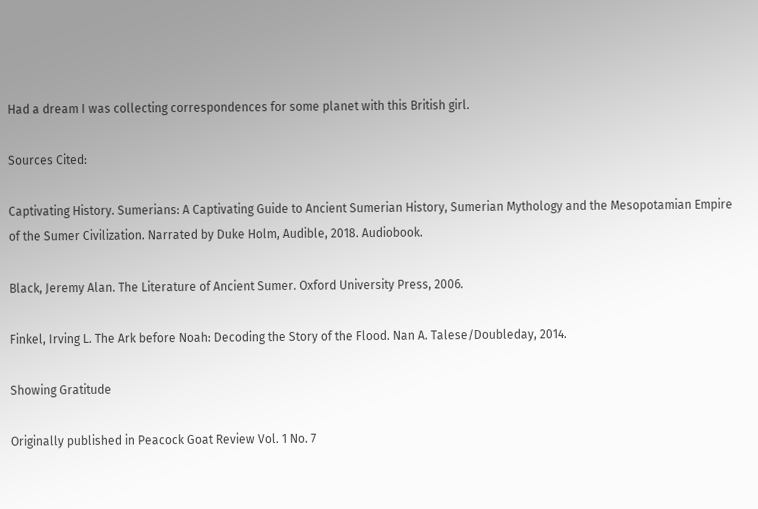Had a dream I was collecting correspondences for some planet with this British girl.

Sources Cited:

Captivating History. Sumerians: A Captivating Guide to Ancient Sumerian History, Sumerian Mythology and the Mesopotamian Empire of the Sumer Civilization. Narrated by Duke Holm, Audible, 2018. Audiobook.

Black, Jeremy Alan. The Literature of Ancient Sumer. Oxford University Press, 2006.

Finkel, Irving L. The Ark before Noah: Decoding the Story of the Flood. Nan A. Talese/Doubleday, 2014.

Showing Gratitude

Originally published in Peacock Goat Review Vol. 1 No. 7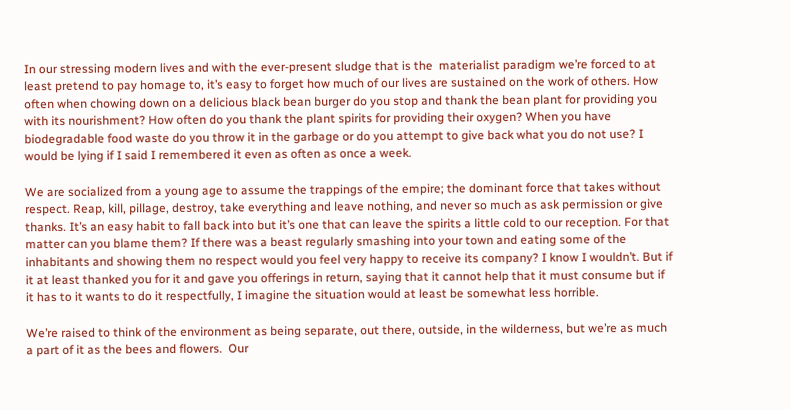In our stressing modern lives and with the ever-present sludge that is the  materialist paradigm we’re forced to at least pretend to pay homage to, it’s easy to forget how much of our lives are sustained on the work of others. How often when chowing down on a delicious black bean burger do you stop and thank the bean plant for providing you with its nourishment? How often do you thank the plant spirits for providing their oxygen? When you have biodegradable food waste do you throw it in the garbage or do you attempt to give back what you do not use? I would be lying if I said I remembered it even as often as once a week.

We are socialized from a young age to assume the trappings of the empire; the dominant force that takes without respect. Reap, kill, pillage, destroy, take everything and leave nothing, and never so much as ask permission or give thanks. It’s an easy habit to fall back into but it’s one that can leave the spirits a little cold to our reception. For that matter can you blame them? If there was a beast regularly smashing into your town and eating some of the inhabitants and showing them no respect would you feel very happy to receive its company? I know I wouldn’t. But if it at least thanked you for it and gave you offerings in return, saying that it cannot help that it must consume but if it has to it wants to do it respectfully, I imagine the situation would at least be somewhat less horrible.

We’re raised to think of the environment as being separate, out there, outside, in the wilderness, but we’re as much a part of it as the bees and flowers.  Our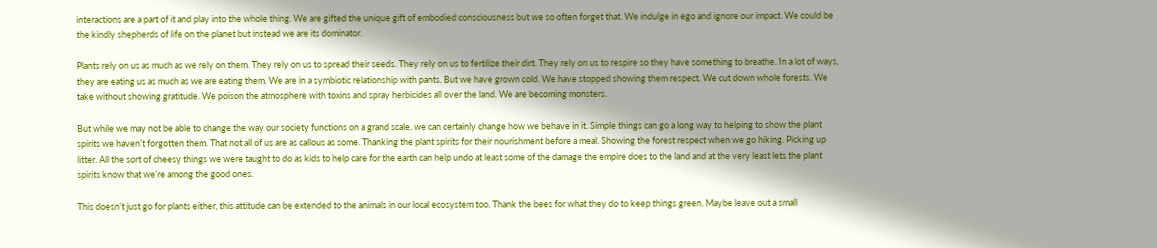interactions are a part of it and play into the whole thing. We are gifted the unique gift of embodied consciousness but we so often forget that. We indulge in ego and ignore our impact. We could be the kindly shepherds of life on the planet but instead we are its dominator.

Plants rely on us as much as we rely on them. They rely on us to spread their seeds. They rely on us to fertilize their dirt. They rely on us to respire so they have something to breathe. In a lot of ways, they are eating us as much as we are eating them. We are in a symbiotic relationship with pants. But we have grown cold. We have stopped showing them respect. We cut down whole forests. We take without showing gratitude. We poison the atmosphere with toxins and spray herbicides all over the land. We are becoming monsters.

But while we may not be able to change the way our society functions on a grand scale, we can certainly change how we behave in it. Simple things can go a long way to helping to show the plant spirits we haven’t forgotten them. That not all of us are as callous as some. Thanking the plant spirits for their nourishment before a meal. Showing the forest respect when we go hiking. Picking up litter. All the sort of cheesy things we were taught to do as kids to help care for the earth can help undo at least some of the damage the empire does to the land and at the very least lets the plant spirits know that we’re among the good ones.

This doesn’t just go for plants either, this attitude can be extended to the animals in our local ecosystem too. Thank the bees for what they do to keep things green. Maybe leave out a small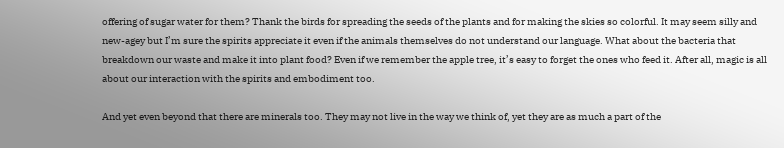offering of sugar water for them? Thank the birds for spreading the seeds of the plants and for making the skies so colorful. It may seem silly and new-agey but I’m sure the spirits appreciate it even if the animals themselves do not understand our language. What about the bacteria that breakdown our waste and make it into plant food? Even if we remember the apple tree, it’s easy to forget the ones who feed it. After all, magic is all about our interaction with the spirits and embodiment too.

And yet even beyond that there are minerals too. They may not live in the way we think of, yet they are as much a part of the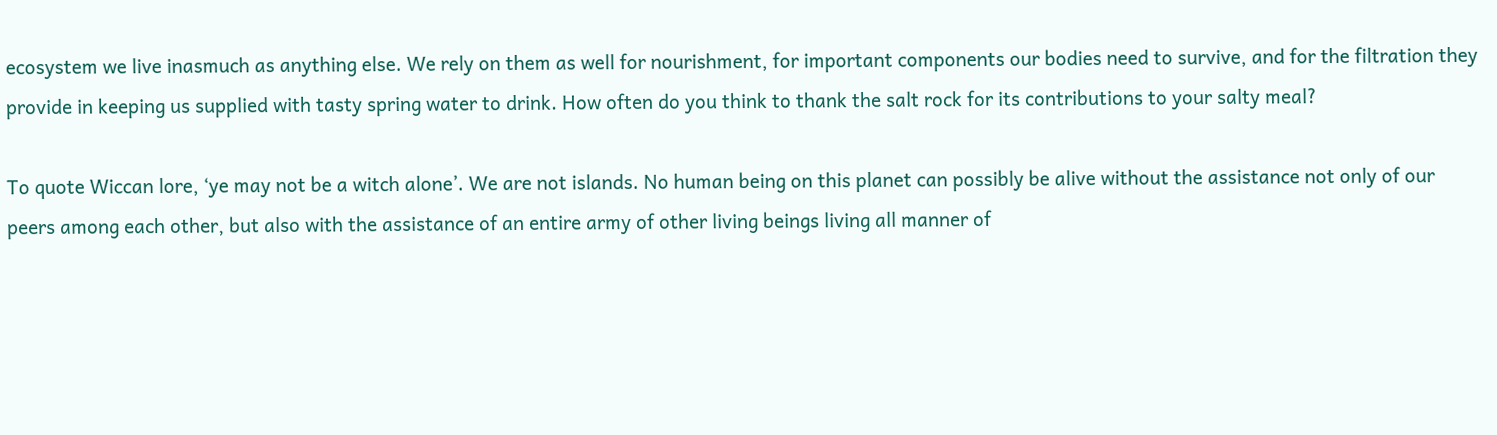ecosystem we live inasmuch as anything else. We rely on them as well for nourishment, for important components our bodies need to survive, and for the filtration they provide in keeping us supplied with tasty spring water to drink. How often do you think to thank the salt rock for its contributions to your salty meal?

To quote Wiccan lore, ‘ye may not be a witch alone’. We are not islands. No human being on this planet can possibly be alive without the assistance not only of our peers among each other, but also with the assistance of an entire army of other living beings living all manner of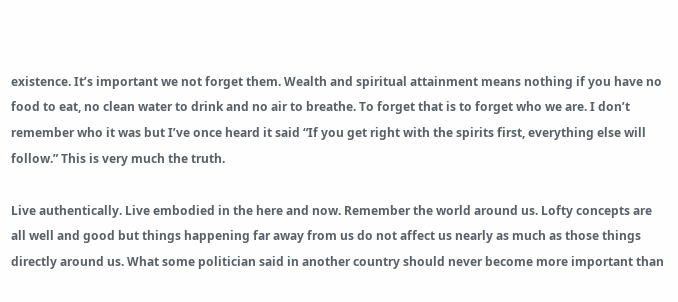existence. It’s important we not forget them. Wealth and spiritual attainment means nothing if you have no food to eat, no clean water to drink and no air to breathe. To forget that is to forget who we are. I don’t remember who it was but I’ve once heard it said “If you get right with the spirits first, everything else will follow.” This is very much the truth.

Live authentically. Live embodied in the here and now. Remember the world around us. Lofty concepts are all well and good but things happening far away from us do not affect us nearly as much as those things directly around us. What some politician said in another country should never become more important than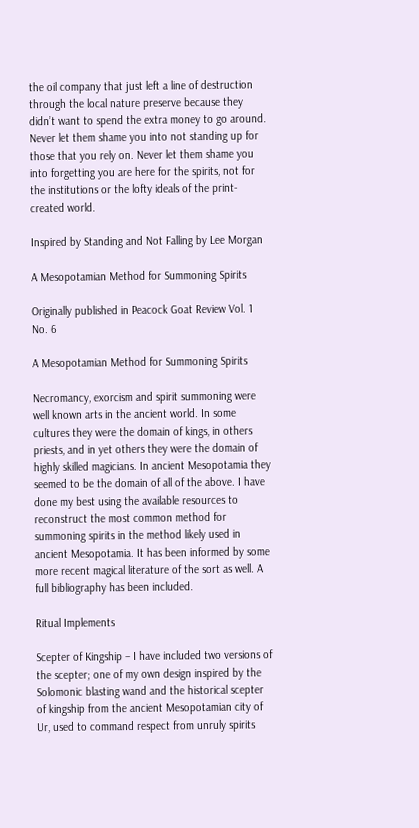the oil company that just left a line of destruction through the local nature preserve because they didn’t want to spend the extra money to go around. Never let them shame you into not standing up for those that you rely on. Never let them shame you into forgetting you are here for the spirits, not for the institutions or the lofty ideals of the print-created world.

Inspired by Standing and Not Falling by Lee Morgan

A Mesopotamian Method for Summoning Spirits

Originally published in Peacock Goat Review Vol. 1 No. 6

A Mesopotamian Method for Summoning Spirits

Necromancy, exorcism and spirit summoning were well known arts in the ancient world. In some cultures they were the domain of kings, in others priests, and in yet others they were the domain of highly skilled magicians. In ancient Mesopotamia they seemed to be the domain of all of the above. I have done my best using the available resources to reconstruct the most common method for summoning spirits in the method likely used in ancient Mesopotamia. It has been informed by some more recent magical literature of the sort as well. A full bibliography has been included.

Ritual Implements

Scepter of Kingship – I have included two versions of the scepter; one of my own design inspired by the Solomonic blasting wand and the historical scepter of kingship from the ancient Mesopotamian city of Ur, used to command respect from unruly spirits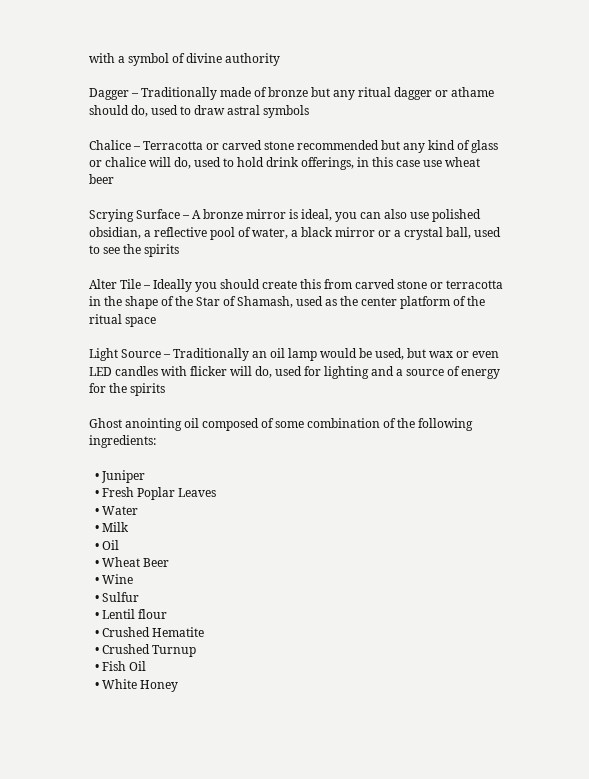with a symbol of divine authority

Dagger – Traditionally made of bronze but any ritual dagger or athame should do, used to draw astral symbols

Chalice – Terracotta or carved stone recommended but any kind of glass or chalice will do, used to hold drink offerings, in this case use wheat beer

Scrying Surface – A bronze mirror is ideal, you can also use polished obsidian, a reflective pool of water, a black mirror or a crystal ball, used to see the spirits

Alter Tile – Ideally you should create this from carved stone or terracotta in the shape of the Star of Shamash, used as the center platform of the ritual space

Light Source – Traditionally an oil lamp would be used, but wax or even LED candles with flicker will do, used for lighting and a source of energy for the spirits

Ghost anointing oil composed of some combination of the following ingredients:

  • Juniper
  • Fresh Poplar Leaves
  • Water
  • Milk
  • Oil
  • Wheat Beer
  • Wine
  • Sulfur
  • Lentil flour
  • Crushed Hematite
  • Crushed Turnup
  • Fish Oil
  • White Honey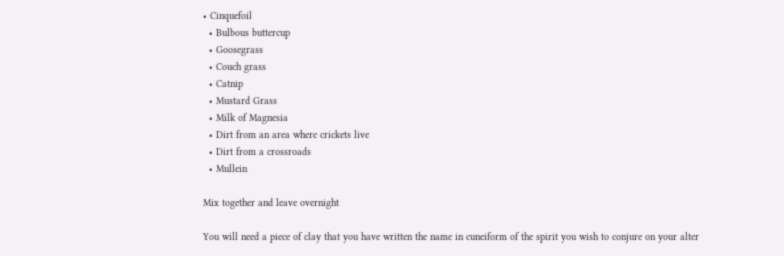• Cinquefoil
  • Bulbous buttercup
  • Goosegrass
  • Couch grass
  • Catnip
  • Mustard Grass
  • Milk of Magnesia
  • Dirt from an area where crickets live
  • Dirt from a crossroads
  • Mullein

Mix together and leave overnight

You will need a piece of clay that you have written the name in cuneiform of the spirit you wish to conjure on your alter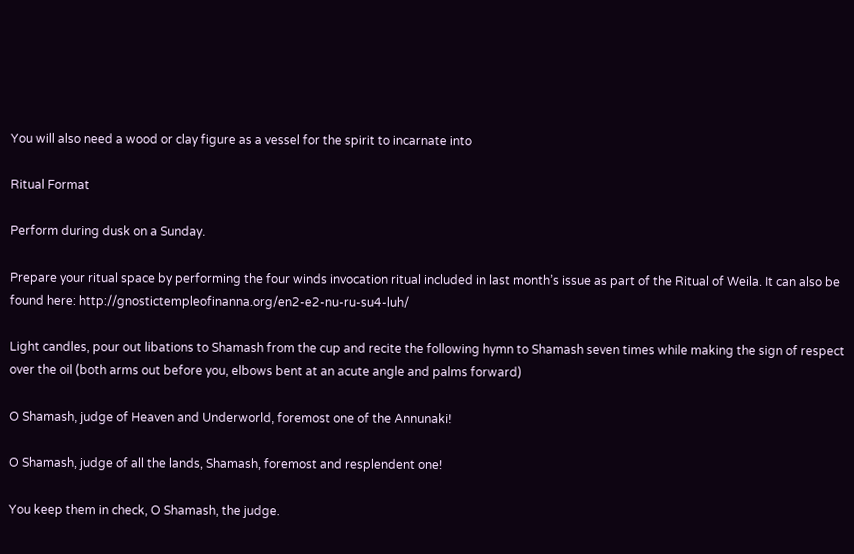You will also need a wood or clay figure as a vessel for the spirit to incarnate into

Ritual Format

Perform during dusk on a Sunday.

Prepare your ritual space by performing the four winds invocation ritual included in last month’s issue as part of the Ritual of Weila. It can also be found here: http://gnostictempleofinanna.org/en2-e2-nu-ru-su4-luh/

Light candles, pour out libations to Shamash from the cup and recite the following hymn to Shamash seven times while making the sign of respect over the oil (both arms out before you, elbows bent at an acute angle and palms forward)

O Shamash, judge of Heaven and Underworld, foremost one of the Annunaki!

O Shamash, judge of all the lands, Shamash, foremost and resplendent one!

You keep them in check, O Shamash, the judge.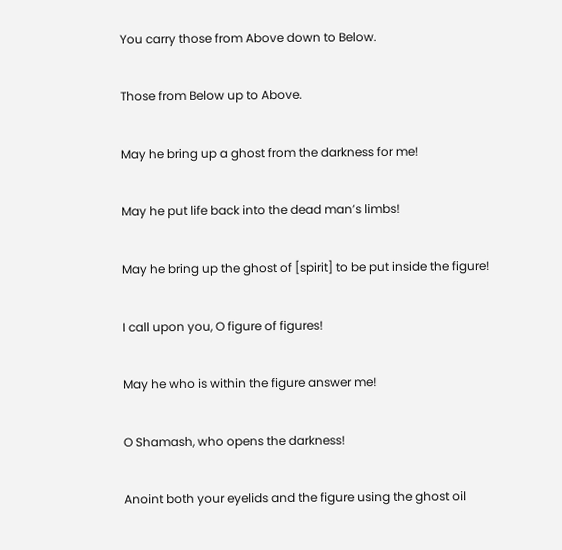You carry those from Above down to Below.

Those from Below up to Above.

May he bring up a ghost from the darkness for me!

May he put life back into the dead man’s limbs!

May he bring up the ghost of [spirit] to be put inside the figure!

I call upon you, O figure of figures!

May he who is within the figure answer me!

O Shamash, who opens the darkness!

Anoint both your eyelids and the figure using the ghost oil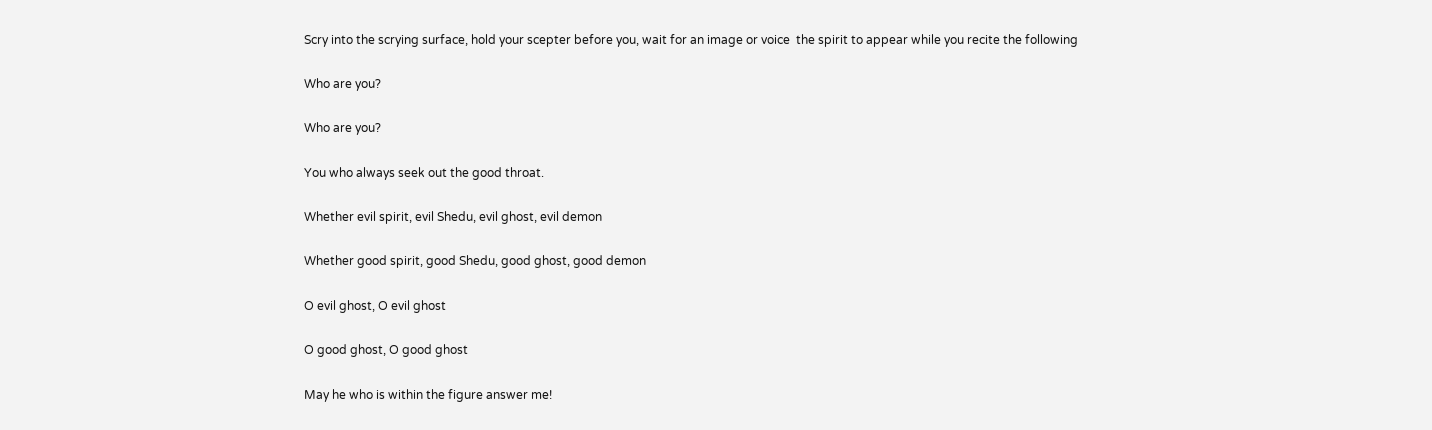Scry into the scrying surface, hold your scepter before you, wait for an image or voice  the spirit to appear while you recite the following

Who are you?

Who are you?

You who always seek out the good throat.

Whether evil spirit, evil Shedu, evil ghost, evil demon

Whether good spirit, good Shedu, good ghost, good demon

O evil ghost, O evil ghost

O good ghost, O good ghost

May he who is within the figure answer me!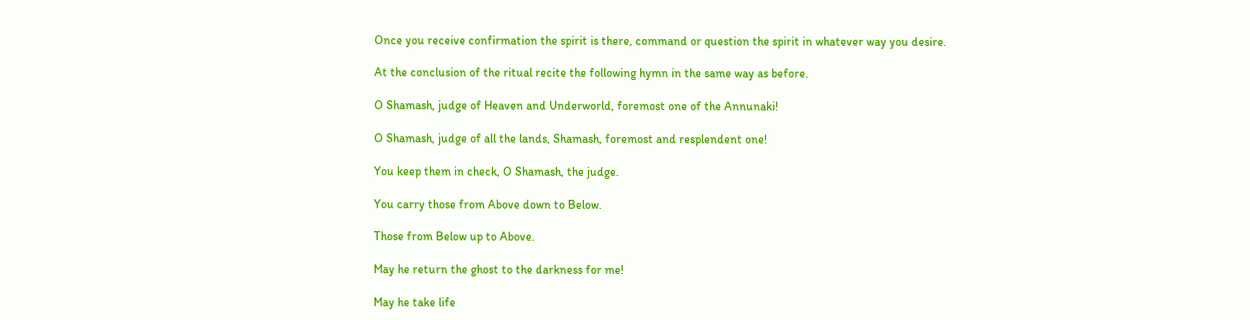Once you receive confirmation the spirit is there, command or question the spirit in whatever way you desire.

At the conclusion of the ritual recite the following hymn in the same way as before.

O Shamash, judge of Heaven and Underworld, foremost one of the Annunaki!

O Shamash, judge of all the lands, Shamash, foremost and resplendent one!

You keep them in check, O Shamash, the judge.

You carry those from Above down to Below.

Those from Below up to Above.

May he return the ghost to the darkness for me!

May he take life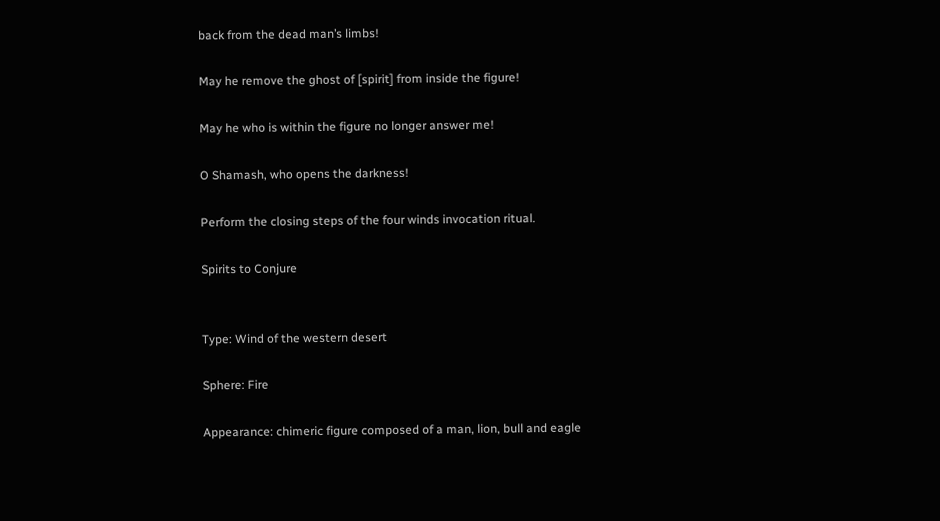back from the dead man’s limbs!

May he remove the ghost of [spirit] from inside the figure!

May he who is within the figure no longer answer me!

O Shamash, who opens the darkness!

Perform the closing steps of the four winds invocation ritual.

Spirits to Conjure


Type: Wind of the western desert

Sphere: Fire

Appearance: chimeric figure composed of a man, lion, bull and eagle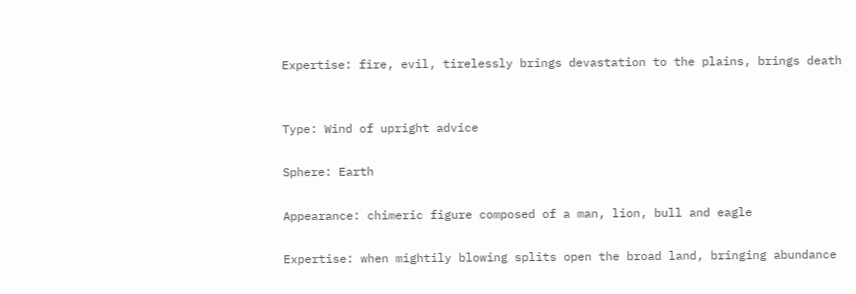Expertise: fire, evil, tirelessly brings devastation to the plains, brings death


Type: Wind of upright advice

Sphere: Earth

Appearance: chimeric figure composed of a man, lion, bull and eagle

Expertise: when mightily blowing splits open the broad land, bringing abundance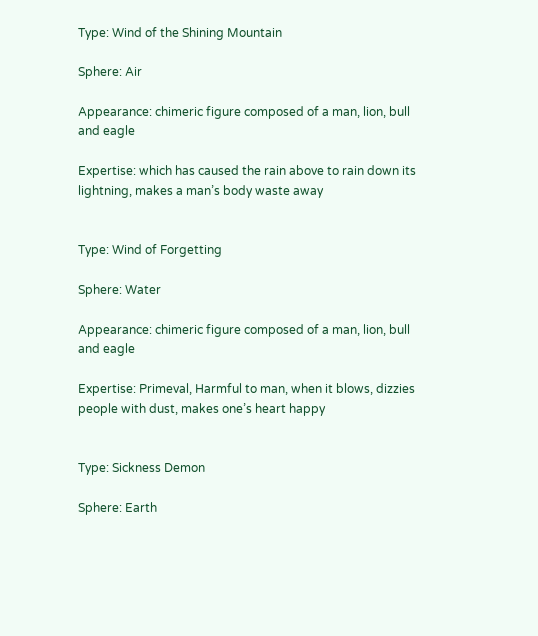Type: Wind of the Shining Mountain

Sphere: Air

Appearance: chimeric figure composed of a man, lion, bull and eagle

Expertise: which has caused the rain above to rain down its lightning, makes a man’s body waste away


Type: Wind of Forgetting

Sphere: Water

Appearance: chimeric figure composed of a man, lion, bull and eagle

Expertise: Primeval, Harmful to man, when it blows, dizzies people with dust, makes one’s heart happy


Type: Sickness Demon

Sphere: Earth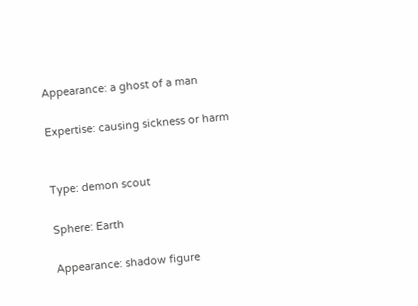Appearance: a ghost of a man

Expertise: causing sickness or harm


Type: demon scout

Sphere: Earth

Appearance: shadow figure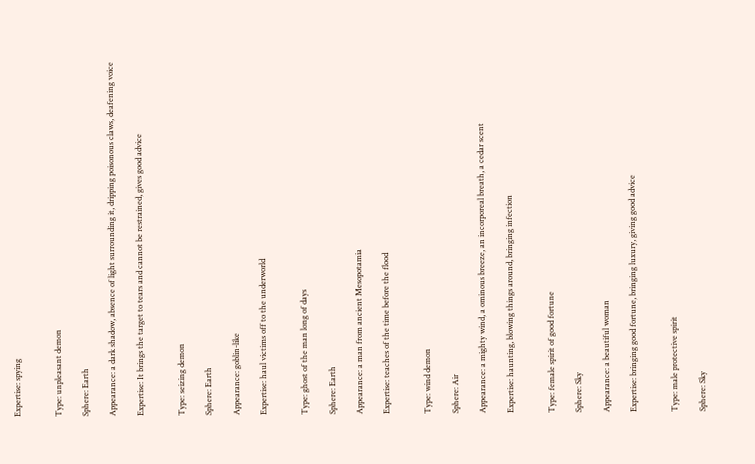Expertise: spying


Type: unpleasant demon

Sphere: Earth

Appearance: a dark shadow, absence of light surrounding it, dripping poisonous claws, deafening voice

Expertise: It brings the target to tears and cannot be restrained, gives good advice


Type: seizing demon

Sphere: Earth

Appearance: goblin-like

Expertise: haul victims off to the underworld


Type: ghost of the man long of days

Sphere: Earth

Appearance: a man from ancient Mesopotamia

Expertise: teaches of the time before the flood


Type: wind demon

Sphere: Air

Appearance: a mighty wind, a ominous breeze, an incorporeal breath, a cedar scent

Expertise: haunting, blowing things around, bringing infection


Type: female spirit of good fortune

Sphere: Sky

Appearance: a beautiful woman

Expertise: bringing good fortune, bringing luxury, giving good advice


Type: male protective spirit

Sphere: Sky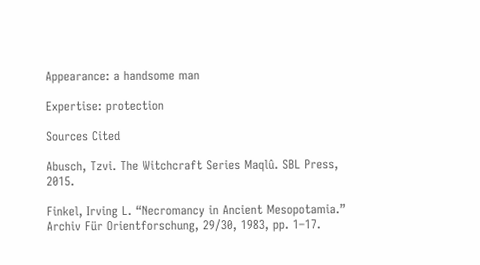Appearance: a handsome man

Expertise: protection

Sources Cited

Abusch, Tzvi. The Witchcraft Series Maqlû. SBL Press, 2015.

Finkel, Irving L. “Necromancy in Ancient Mesopotamia.” Archiv Für Orientforschung, 29/30, 1983, pp. 1–17.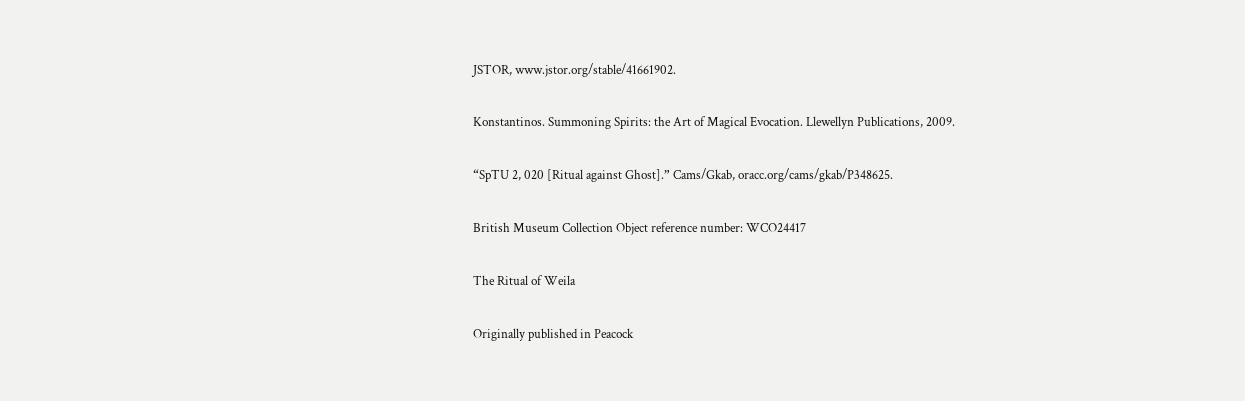JSTOR, www.jstor.org/stable/41661902.

Konstantinos. Summoning Spirits: the Art of Magical Evocation. Llewellyn Publications, 2009.

“SpTU 2, 020 [Ritual against Ghost].” Cams/Gkab, oracc.org/cams/gkab/P348625.

British Museum Collection Object reference number: WCO24417

The Ritual of Weila

Originally published in Peacock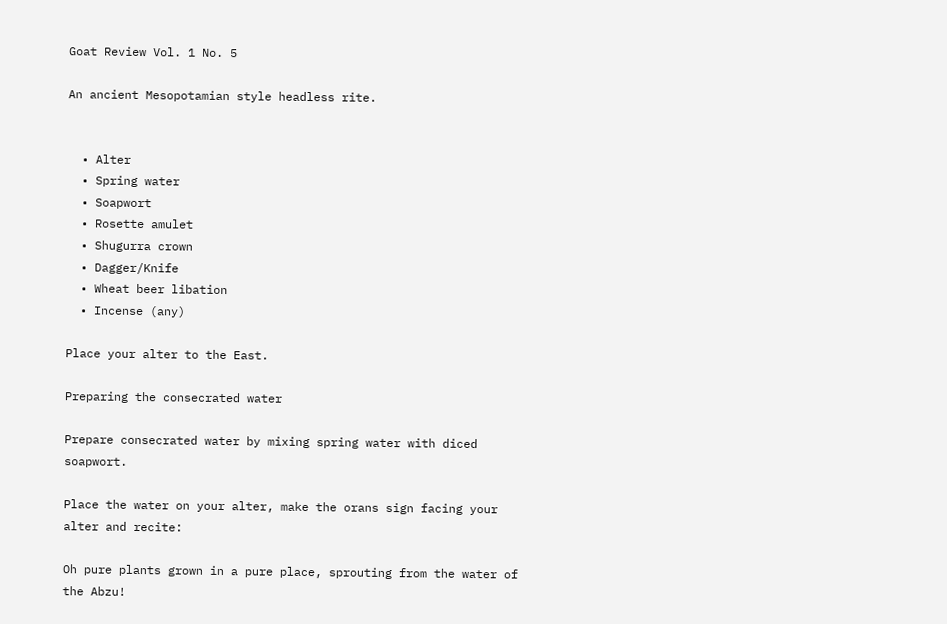Goat Review Vol. 1 No. 5

An ancient Mesopotamian style headless rite.


  • Alter
  • Spring water
  • Soapwort
  • Rosette amulet
  • Shugurra crown
  • Dagger/Knife
  • Wheat beer libation
  • Incense (any)

Place your alter to the East.

Preparing the consecrated water

Prepare consecrated water by mixing spring water with diced soapwort.

Place the water on your alter, make the orans sign facing your alter and recite:

Oh pure plants grown in a pure place, sprouting from the water of the Abzu!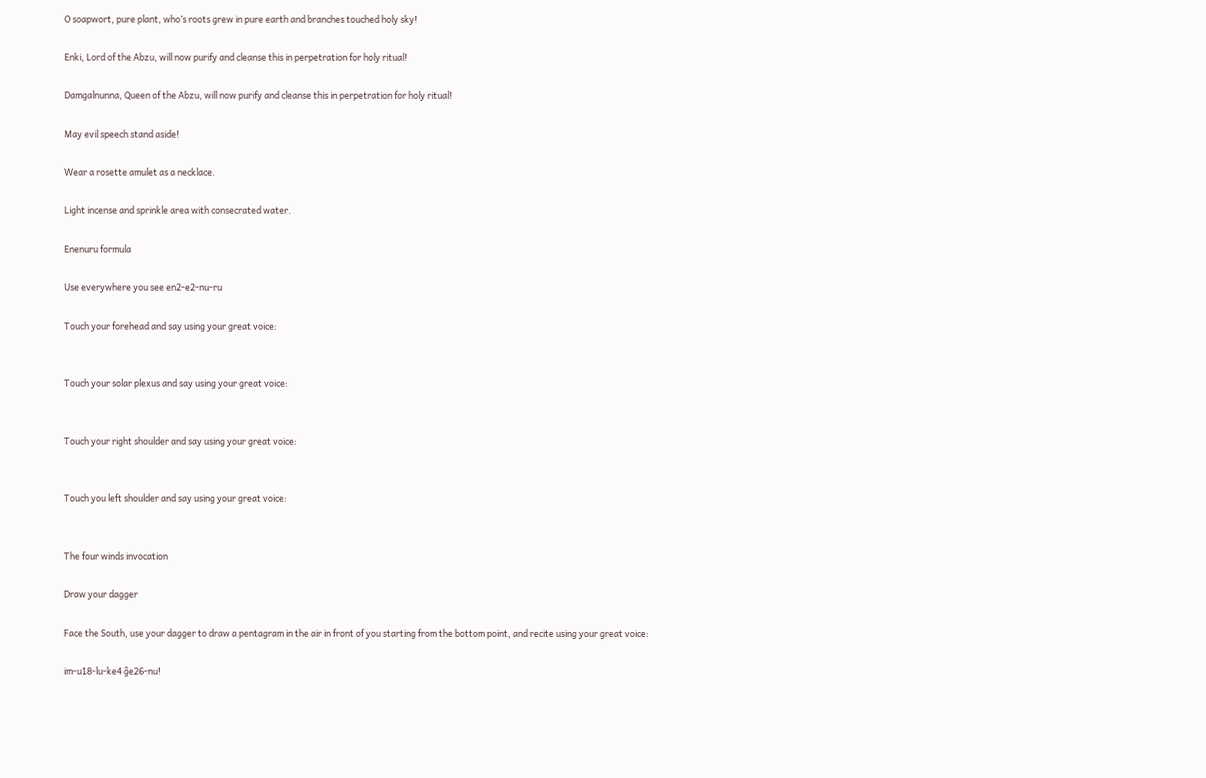O soapwort, pure plant, who’s roots grew in pure earth and branches touched holy sky!

Enki, Lord of the Abzu, will now purify and cleanse this in perpetration for holy ritual!

Damgalnunna, Queen of the Abzu, will now purify and cleanse this in perpetration for holy ritual!

May evil speech stand aside!

Wear a rosette amulet as a necklace.

Light incense and sprinkle area with consecrated water.

Enenuru formula

Use everywhere you see en2-e2-nu-ru

Touch your forehead and say using your great voice:


Touch your solar plexus and say using your great voice:


Touch your right shoulder and say using your great voice:


Touch you left shoulder and say using your great voice:


The four winds invocation

Draw your dagger

Face the South, use your dagger to draw a pentagram in the air in front of you starting from the bottom point, and recite using your great voice:

im-u18-lu-ke4 ĝe26-nu!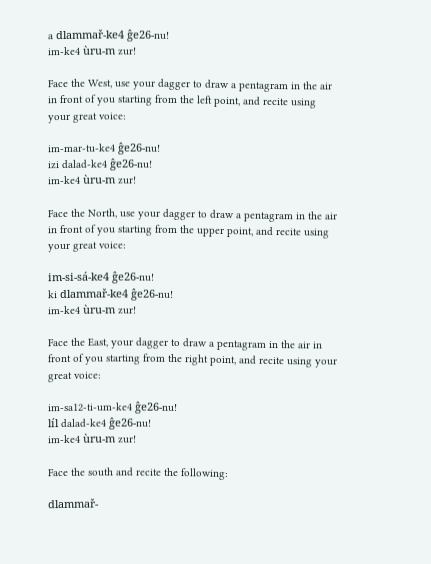a dlammař-ke4 ĝe26-nu!
im-ke4 ùru-m zur!

Face the West, use your dagger to draw a pentagram in the air in front of you starting from the left point, and recite using your great voice:

im-mar-tu-ke4 ĝe26-nu!
izi dalad-ke4 ĝe26-nu!
im-ke4 ùru-m zur!

Face the North, use your dagger to draw a pentagram in the air in front of you starting from the upper point, and recite using your great voice:

im-si-sá-ke4 ĝe26-nu!
ki dlammař-ke4 ĝe26-nu!
im-ke4 ùru-m zur!

Face the East, your dagger to draw a pentagram in the air in front of you starting from the right point, and recite using your great voice:

im-sa12-ti-um-ke4 ĝe26-nu!
líl dalad-ke4 ĝe26-nu!
im-ke4 ùru-m zur!

Face the south and recite the following:

dlammař-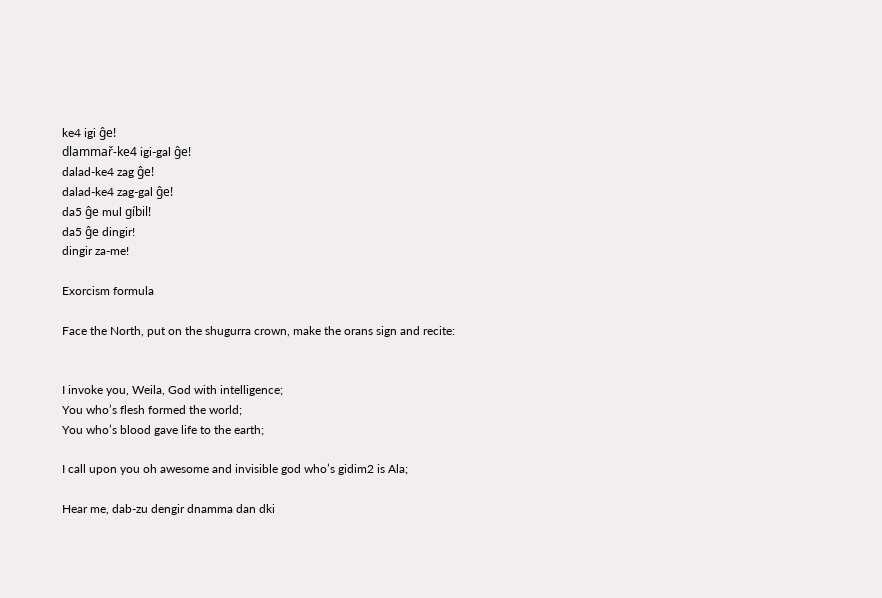ke4 igi ĝe!
dlammař-ke4 igi-gal ĝe!
dalad-ke4 zag ĝe!
dalad-ke4 zag-gal ĝe!
da5 ĝe mul gíbil!
da5 ĝe dingir!
dingir za-me!

Exorcism formula

Face the North, put on the shugurra crown, make the orans sign and recite:


I invoke you, Weila, God with intelligence;
You who’s flesh formed the world;
You who’s blood gave life to the earth;

I call upon you oh awesome and invisible god who’s gidim2 is Ala;

Hear me, dab-zu dengir dnamma dan dki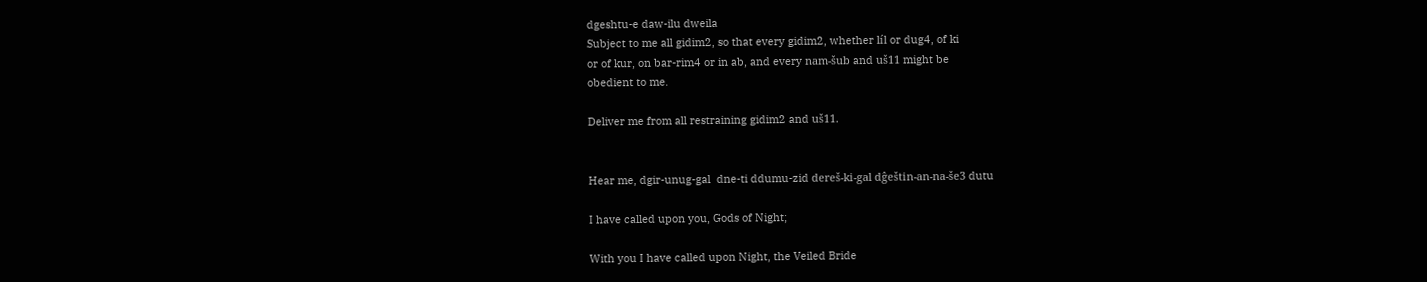dgeshtu-e daw-ilu dweila
Subject to me all gidim2, so that every gidim2, whether líl or dug4, of ki
or of kur, on bar-rim4 or in ab, and every nam-šub and uš11 might be
obedient to me.

Deliver me from all restraining gidim2 and uš11.


Hear me, dgir-unug-gal  dne-ti ddumu-zid dereš-ki-gal dĝeštin-an-na-še3 dutu

I have called upon you, Gods of Night;

With you I have called upon Night, the Veiled Bride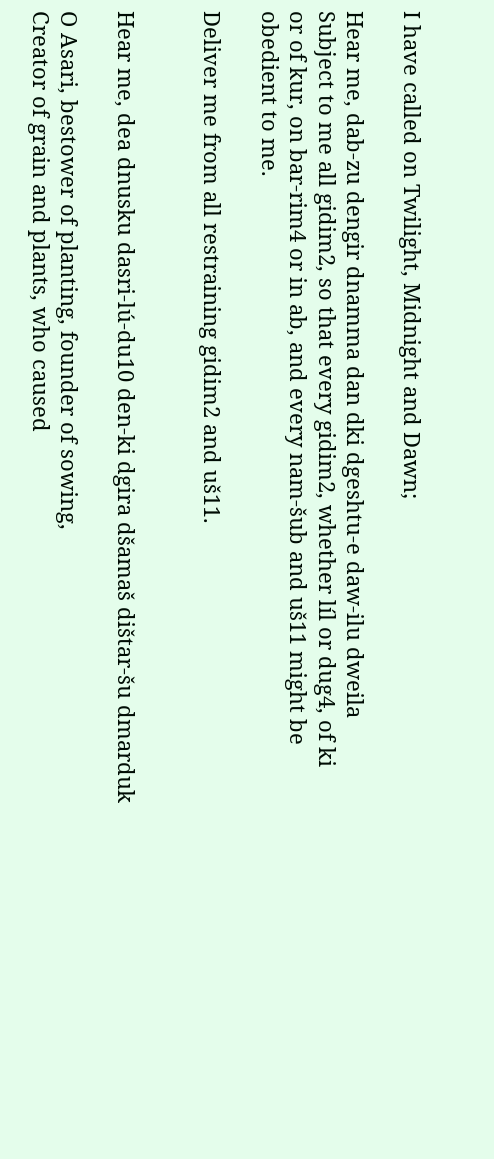I have called on Twilight, Midnight and Dawn;

Hear me, dab-zu dengir dnamma dan dki dgeshtu-e daw-ilu dweila
Subject to me all gidim2, so that every gidim2, whether líl or dug4, of ki
or of kur, on bar-rim4 or in ab, and every nam-šub and uš11 might be
obedient to me.

Deliver me from all restraining gidim2 and uš11.


Hear me, dea dnusku dasri-lú-du10 den-ki dgira dšamaš dištar-šu dmarduk

O Asari, bestower of planting, founder of sowing,
Creator of grain and plants, who caused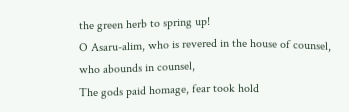the green herb to spring up!
O Asaru-alim, who is revered in the house of counsel, who abounds in counsel,
The gods paid homage, fear took hold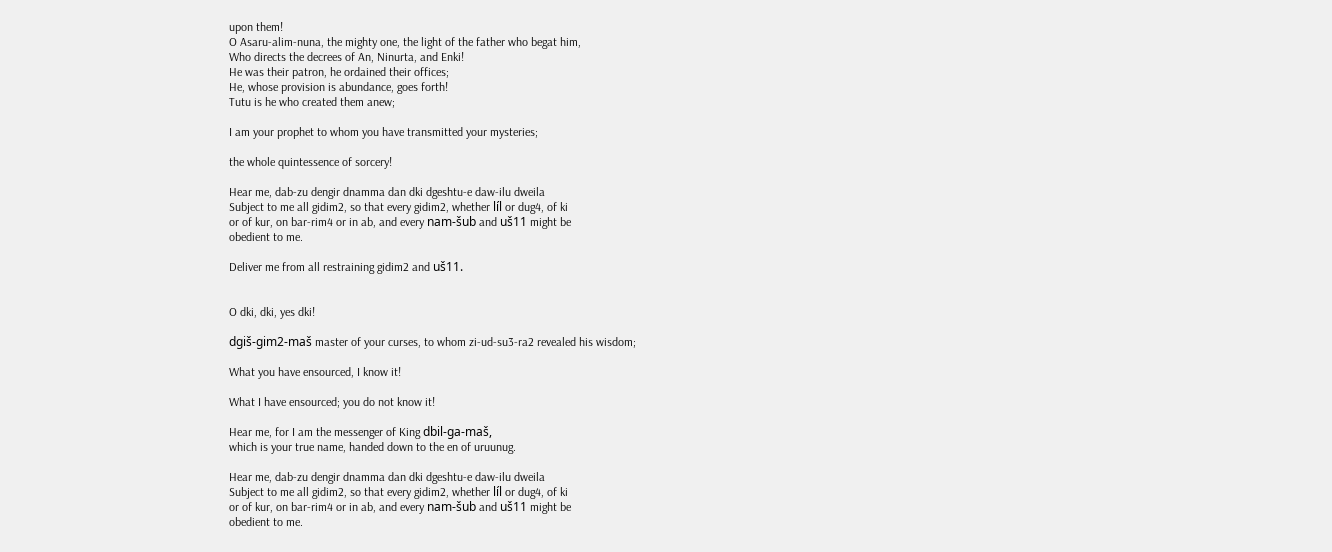upon them!
O Asaru-alim-nuna, the mighty one, the light of the father who begat him,
Who directs the decrees of An, Ninurta, and Enki!
He was their patron, he ordained their offices;
He, whose provision is abundance, goes forth!
Tutu is he who created them anew;

I am your prophet to whom you have transmitted your mysteries;

the whole quintessence of sorcery!

Hear me, dab-zu dengir dnamma dan dki dgeshtu-e daw-ilu dweila
Subject to me all gidim2, so that every gidim2, whether líl or dug4, of ki
or of kur, on bar-rim4 or in ab, and every nam-šub and uš11 might be
obedient to me.

Deliver me from all restraining gidim2 and uš11.


O dki, dki, yes dki!

dgiš-gim2-maš master of your curses, to whom zi-ud-su3-ra2 revealed his wisdom;

What you have ensourced, I know it!

What I have ensourced; you do not know it!

Hear me, for I am the messenger of King dbil-ga-maš,
which is your true name, handed down to the en of uruunug.

Hear me, dab-zu dengir dnamma dan dki dgeshtu-e daw-ilu dweila
Subject to me all gidim2, so that every gidim2, whether líl or dug4, of ki
or of kur, on bar-rim4 or in ab, and every nam-šub and uš11 might be
obedient to me.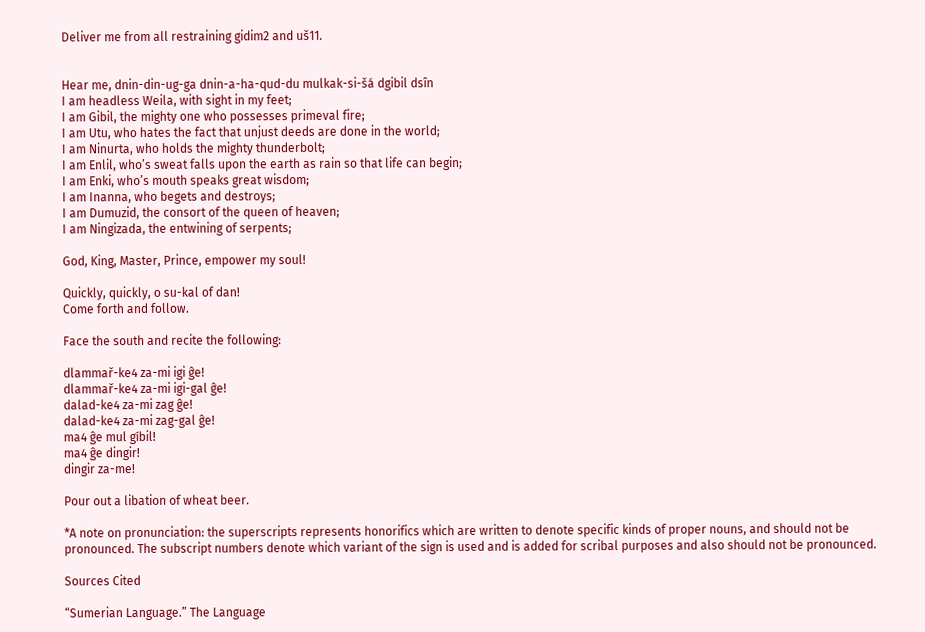Deliver me from all restraining gidim2 and uš11.


Hear me, dnin-din-ug-ga dnin-a-ha-qud-du mulkak-si-šá dgibil dsȋn
I am headless Weila, with sight in my feet;
I am Gibil, the mighty one who possesses primeval fire;
I am Utu, who hates the fact that unjust deeds are done in the world;
I am Ninurta, who holds the mighty thunderbolt;
I am Enlil, who’s sweat falls upon the earth as rain so that life can begin;
I am Enki, who’s mouth speaks great wisdom;
I am Inanna, who begets and destroys;
I am Dumuzid, the consort of the queen of heaven;
I am Ningizada, the entwining of serpents;

God, King, Master, Prince, empower my soul!

Quickly, quickly, o su-kal of dan!
Come forth and follow.

Face the south and recite the following:

dlammař-ke4 za-mi igi ĝe!
dlammař-ke4 za-mi igi-gal ĝe!
dalad-ke4 za-mi zag ĝe!
dalad-ke4 za-mi zag-gal ĝe!
ma4 ĝe mul gíbil!
ma4 ĝe dingir!
dingir za-me!

Pour out a libation of wheat beer.

*A note on pronunciation: the superscripts represents honorifics which are written to denote specific kinds of proper nouns, and should not be pronounced. The subscript numbers denote which variant of the sign is used and is added for scribal purposes and also should not be pronounced.

Sources Cited

“Sumerian Language.” The Language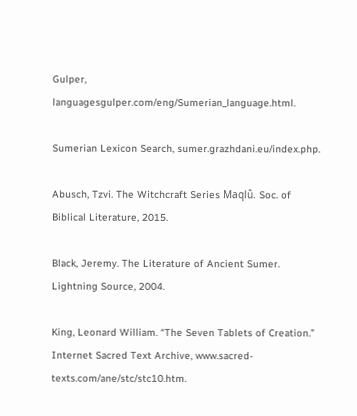Gulper, languagesgulper.com/eng/Sumerian_language.html.

Sumerian Lexicon Search, sumer.grazhdani.eu/index.php.

Abusch, Tzvi. The Witchcraft Series Maqlû. Soc. of Biblical Literature, 2015.

Black, Jeremy. The Literature of Ancient Sumer. Lightning Source, 2004.

King, Leonard William. “The Seven Tablets of Creation.” Internet Sacred Text Archive, www.sacred-texts.com/ane/stc/stc10.htm.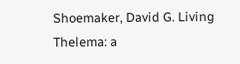Shoemaker, David G. Living Thelema: a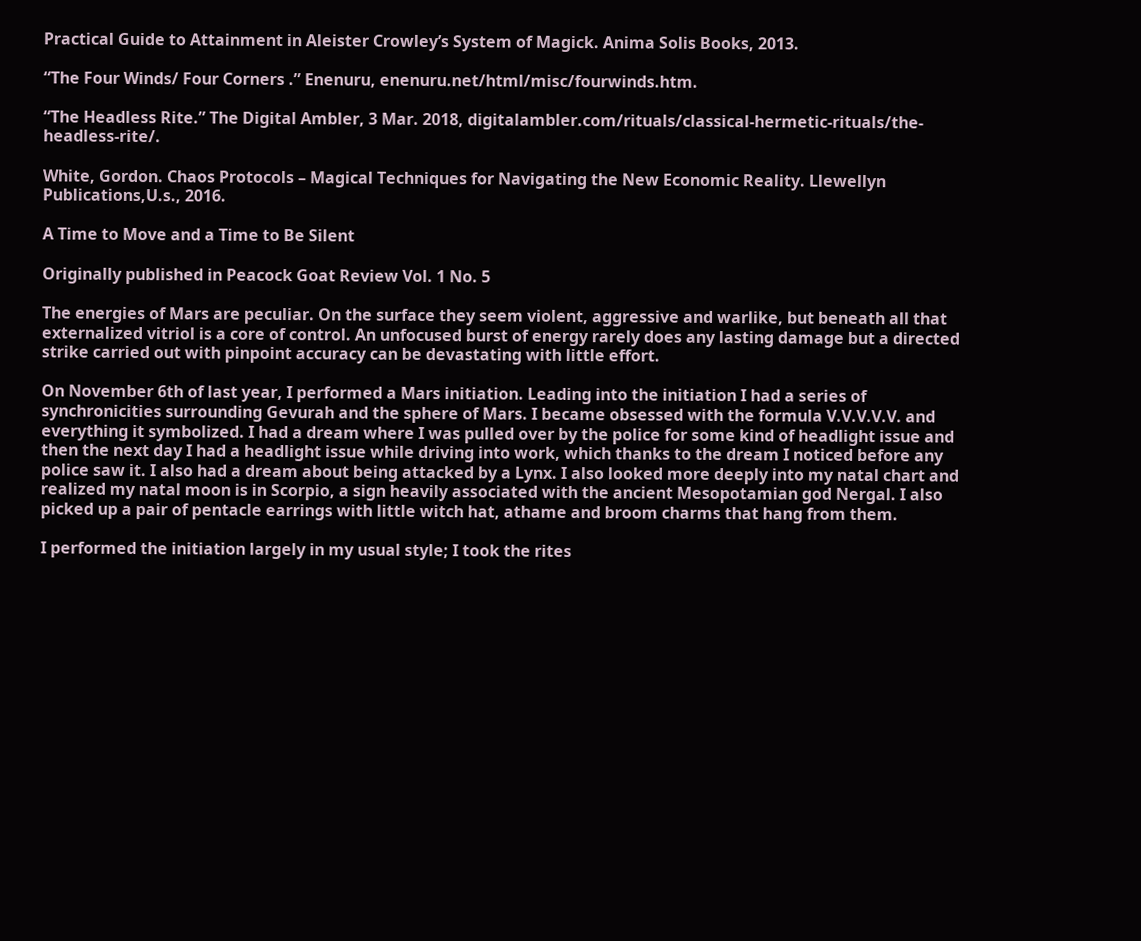Practical Guide to Attainment in Aleister Crowley’s System of Magick. Anima Solis Books, 2013.

“The Four Winds/ Four Corners .” Enenuru, enenuru.net/html/misc/fourwinds.htm.

“The Headless Rite.” The Digital Ambler, 3 Mar. 2018, digitalambler.com/rituals/classical-hermetic-rituals/the-headless-rite/.

White, Gordon. Chaos Protocols – Magical Techniques for Navigating the New Economic Reality. Llewellyn Publications,U.s., 2016.

A Time to Move and a Time to Be Silent

Originally published in Peacock Goat Review Vol. 1 No. 5

The energies of Mars are peculiar. On the surface they seem violent, aggressive and warlike, but beneath all that externalized vitriol is a core of control. An unfocused burst of energy rarely does any lasting damage but a directed strike carried out with pinpoint accuracy can be devastating with little effort.

On November 6th of last year, I performed a Mars initiation. Leading into the initiation I had a series of synchronicities surrounding Gevurah and the sphere of Mars. I became obsessed with the formula V.V.V.V.V. and everything it symbolized. I had a dream where I was pulled over by the police for some kind of headlight issue and then the next day I had a headlight issue while driving into work, which thanks to the dream I noticed before any police saw it. I also had a dream about being attacked by a Lynx. I also looked more deeply into my natal chart and realized my natal moon is in Scorpio, a sign heavily associated with the ancient Mesopotamian god Nergal. I also picked up a pair of pentacle earrings with little witch hat, athame and broom charms that hang from them.

I performed the initiation largely in my usual style; I took the rites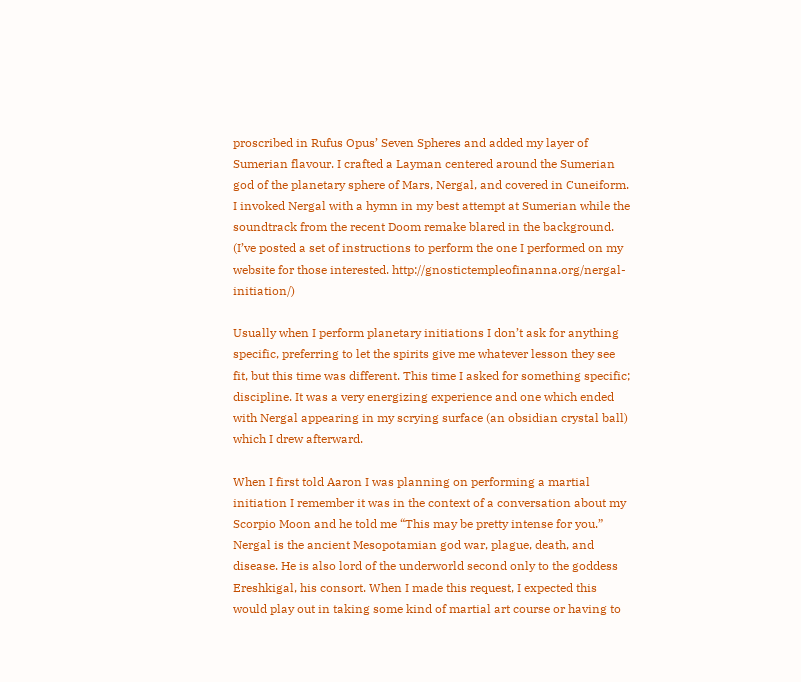proscribed in Rufus Opus’ Seven Spheres and added my layer of Sumerian flavour. I crafted a Layman centered around the Sumerian god of the planetary sphere of Mars, Nergal, and covered in Cuneiform. I invoked Nergal with a hymn in my best attempt at Sumerian while the soundtrack from the recent Doom remake blared in the background. (I’ve posted a set of instructions to perform the one I performed on my website for those interested. http://gnostictempleofinanna.org/nergal-initiation/)

Usually when I perform planetary initiations I don’t ask for anything specific, preferring to let the spirits give me whatever lesson they see fit, but this time was different. This time I asked for something specific; discipline. It was a very energizing experience and one which ended with Nergal appearing in my scrying surface (an obsidian crystal ball) which I drew afterward.

When I first told Aaron I was planning on performing a martial initiation I remember it was in the context of a conversation about my Scorpio Moon and he told me “This may be pretty intense for you.” Nergal is the ancient Mesopotamian god war, plague, death, and disease. He is also lord of the underworld second only to the goddess Ereshkigal, his consort. When I made this request, I expected this would play out in taking some kind of martial art course or having to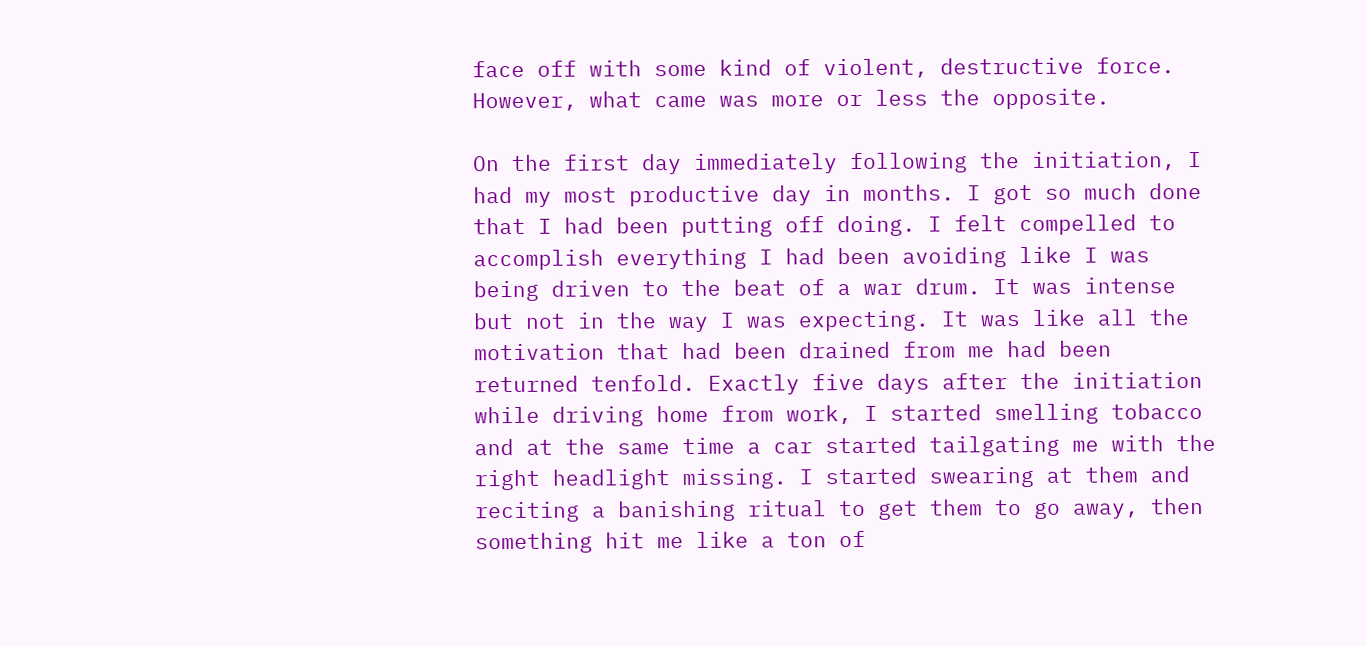face off with some kind of violent, destructive force. However, what came was more or less the opposite.

On the first day immediately following the initiation, I had my most productive day in months. I got so much done that I had been putting off doing. I felt compelled to accomplish everything I had been avoiding like I was being driven to the beat of a war drum. It was intense but not in the way I was expecting. It was like all the motivation that had been drained from me had been returned tenfold. Exactly five days after the initiation while driving home from work, I started smelling tobacco and at the same time a car started tailgating me with the right headlight missing. I started swearing at them and reciting a banishing ritual to get them to go away, then something hit me like a ton of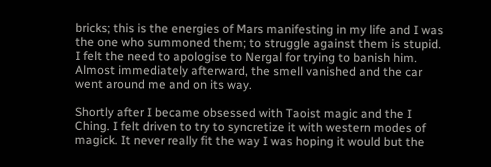bricks; this is the energies of Mars manifesting in my life and I was the one who summoned them; to struggle against them is stupid. I felt the need to apologise to Nergal for trying to banish him. Almost immediately afterward, the smell vanished and the car went around me and on its way.

Shortly after I became obsessed with Taoist magic and the I Ching. I felt driven to try to syncretize it with western modes of magick. It never really fit the way I was hoping it would but the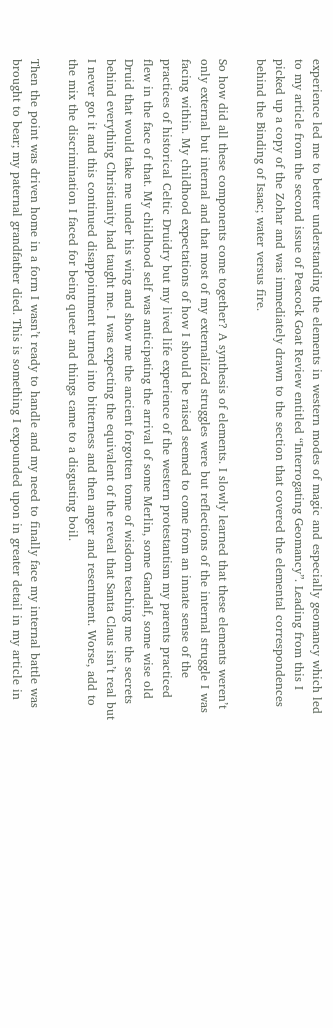experience led me to better understanding the elements in western modes of magic and especially geomancy which led to my article from the second issue of Peacock Goat Review entitled “Interrogating Geomancy”. Leading from this I picked up a copy of the Zohar and was immediately drawn to the section that covered the elemental correspondences behind the Binding of Isaac; water versus fire.

So how did all these components come together? A synthesis of elements. I slowly learned that these elements weren’t only external but internal and that most of my externalized struggles were but reflections of the internal struggle I was facing within. My childhood expectations of how I should be raised seemed to come from an innate sense of the practices of historical Celtic Druidry but my lived life experience of the western protestantism my parents practiced flew in the face of that. My childhood self was anticipating the arrival of some Merlin, some Gandalf, some wise old Druid that would take me under his wing and show me the ancient forgotten tome of wisdom teaching me the secrets behind everything Christianity had taught me. I was expecting the equivalent of the reveal that Santa Claus isn’t real but I never got it and this continued disappointment turned into bitterness and then anger and resentment. Worse, add to the mix the discrimination I faced for being queer and things came to a disgusting boil.

Then the point was driven home in a form I wasn’t ready to handle and my need to finally face my internal battle was brought to bear; my paternal grandfather died. This is something I expounded upon in greater detail in my article in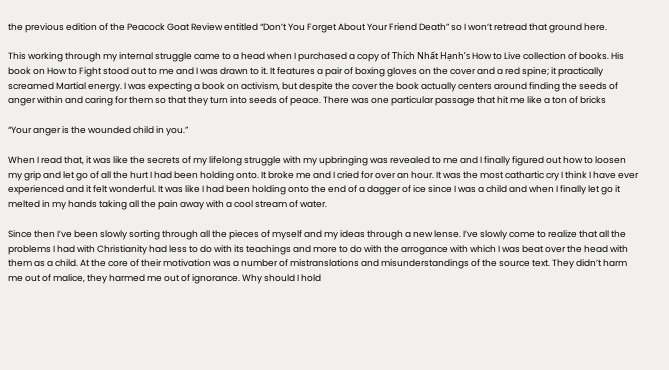the previous edition of the Peacock Goat Review entitled “Don’t You Forget About Your Friend Death” so I won’t retread that ground here.

This working through my internal struggle came to a head when I purchased a copy of Thích Nhất Hạnh’s How to Live collection of books. His book on How to Fight stood out to me and I was drawn to it. It features a pair of boxing gloves on the cover and a red spine; it practically screamed Martial energy. I was expecting a book on activism, but despite the cover the book actually centers around finding the seeds of anger within and caring for them so that they turn into seeds of peace. There was one particular passage that hit me like a ton of bricks

“Your anger is the wounded child in you.”

When I read that, it was like the secrets of my lifelong struggle with my upbringing was revealed to me and I finally figured out how to loosen my grip and let go of all the hurt I had been holding onto. It broke me and I cried for over an hour. It was the most cathartic cry I think I have ever experienced and it felt wonderful. It was like I had been holding onto the end of a dagger of ice since I was a child and when I finally let go it melted in my hands taking all the pain away with a cool stream of water.

Since then I’ve been slowly sorting through all the pieces of myself and my ideas through a new lense. I’ve slowly come to realize that all the problems I had with Christianity had less to do with its teachings and more to do with the arrogance with which I was beat over the head with them as a child. At the core of their motivation was a number of mistranslations and misunderstandings of the source text. They didn’t harm me out of malice, they harmed me out of ignorance. Why should I hold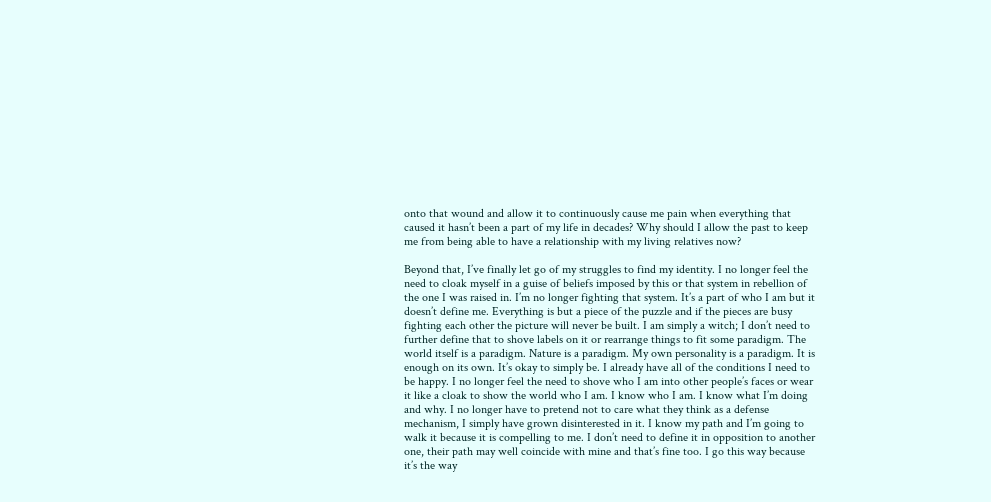onto that wound and allow it to continuously cause me pain when everything that caused it hasn’t been a part of my life in decades? Why should I allow the past to keep me from being able to have a relationship with my living relatives now?

Beyond that, I’ve finally let go of my struggles to find my identity. I no longer feel the need to cloak myself in a guise of beliefs imposed by this or that system in rebellion of the one I was raised in. I’m no longer fighting that system. It’s a part of who I am but it doesn’t define me. Everything is but a piece of the puzzle and if the pieces are busy fighting each other the picture will never be built. I am simply a witch; I don’t need to further define that to shove labels on it or rearrange things to fit some paradigm. The world itself is a paradigm. Nature is a paradigm. My own personality is a paradigm. It is enough on its own. It’s okay to simply be. I already have all of the conditions I need to be happy. I no longer feel the need to shove who I am into other people’s faces or wear it like a cloak to show the world who I am. I know who I am. I know what I’m doing and why. I no longer have to pretend not to care what they think as a defense mechanism, I simply have grown disinterested in it. I know my path and I’m going to walk it because it is compelling to me. I don’t need to define it in opposition to another one, their path may well coincide with mine and that’s fine too. I go this way because it’s the way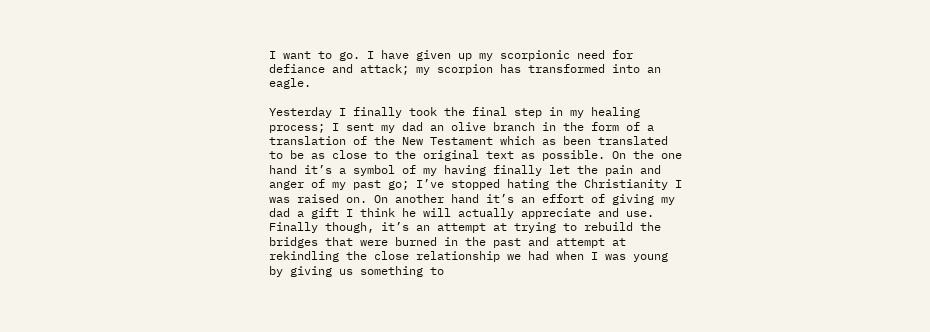I want to go. I have given up my scorpionic need for defiance and attack; my scorpion has transformed into an eagle.

Yesterday I finally took the final step in my healing process; I sent my dad an olive branch in the form of a translation of the New Testament which as been translated to be as close to the original text as possible. On the one hand it’s a symbol of my having finally let the pain and anger of my past go; I’ve stopped hating the Christianity I was raised on. On another hand it’s an effort of giving my dad a gift I think he will actually appreciate and use. Finally though, it’s an attempt at trying to rebuild the bridges that were burned in the past and attempt at rekindling the close relationship we had when I was young by giving us something to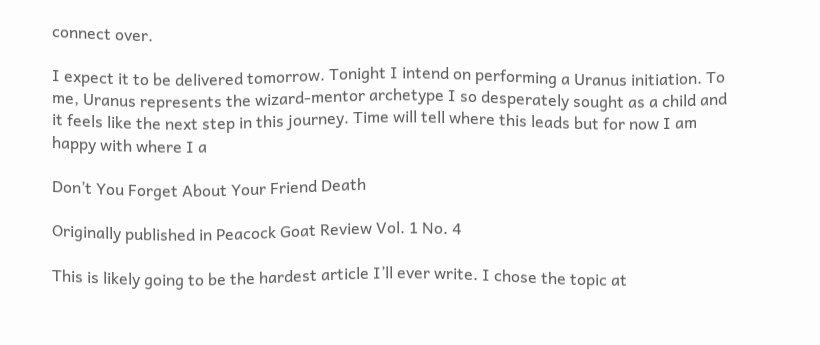connect over.

I expect it to be delivered tomorrow. Tonight I intend on performing a Uranus initiation. To me, Uranus represents the wizard-mentor archetype I so desperately sought as a child and it feels like the next step in this journey. Time will tell where this leads but for now I am happy with where I a

Don’t You Forget About Your Friend Death

Originally published in Peacock Goat Review Vol. 1 No. 4

This is likely going to be the hardest article I’ll ever write. I chose the topic at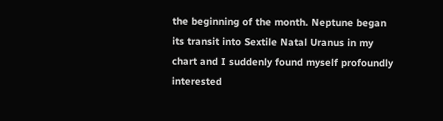the beginning of the month. Neptune began its transit into Sextile Natal Uranus in my chart and I suddenly found myself profoundly interested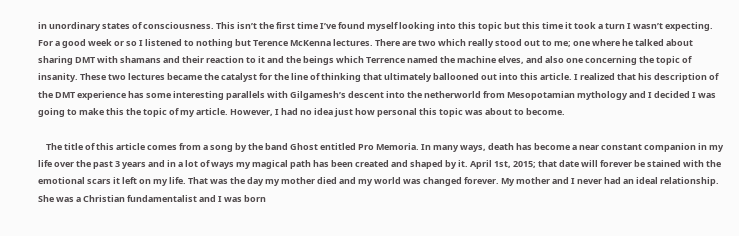in unordinary states of consciousness. This isn’t the first time I’ve found myself looking into this topic but this time it took a turn I wasn’t expecting. For a good week or so I listened to nothing but Terence McKenna lectures. There are two which really stood out to me; one where he talked about sharing DMT with shamans and their reaction to it and the beings which Terrence named the machine elves, and also one concerning the topic of insanity. These two lectures became the catalyst for the line of thinking that ultimately ballooned out into this article. I realized that his description of the DMT experience has some interesting parallels with Gilgamesh’s descent into the netherworld from Mesopotamian mythology and I decided I was going to make this the topic of my article. However, I had no idea just how personal this topic was about to become.

    The title of this article comes from a song by the band Ghost entitled Pro Memoria. In many ways, death has become a near constant companion in my life over the past 3 years and in a lot of ways my magical path has been created and shaped by it. April 1st, 2015; that date will forever be stained with the emotional scars it left on my life. That was the day my mother died and my world was changed forever. My mother and I never had an ideal relationship. She was a Christian fundamentalist and I was born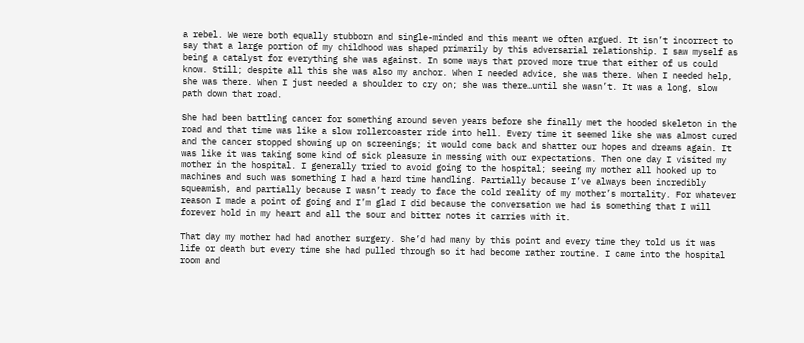a rebel. We were both equally stubborn and single-minded and this meant we often argued. It isn’t incorrect to say that a large portion of my childhood was shaped primarily by this adversarial relationship. I saw myself as being a catalyst for everything she was against. In some ways that proved more true that either of us could know. Still; despite all this she was also my anchor. When I needed advice, she was there. When I needed help, she was there. When I just needed a shoulder to cry on; she was there…until she wasn’t. It was a long, slow path down that road.

She had been battling cancer for something around seven years before she finally met the hooded skeleton in the road and that time was like a slow rollercoaster ride into hell. Every time it seemed like she was almost cured and the cancer stopped showing up on screenings; it would come back and shatter our hopes and dreams again. It was like it was taking some kind of sick pleasure in messing with our expectations. Then one day I visited my mother in the hospital. I generally tried to avoid going to the hospital; seeing my mother all hooked up to machines and such was something I had a hard time handling. Partially because I’ve always been incredibly squeamish, and partially because I wasn’t ready to face the cold reality of my mother’s mortality. For whatever reason I made a point of going and I’m glad I did because the conversation we had is something that I will forever hold in my heart and all the sour and bitter notes it carries with it.

That day my mother had had another surgery. She’d had many by this point and every time they told us it was life or death but every time she had pulled through so it had become rather routine. I came into the hospital room and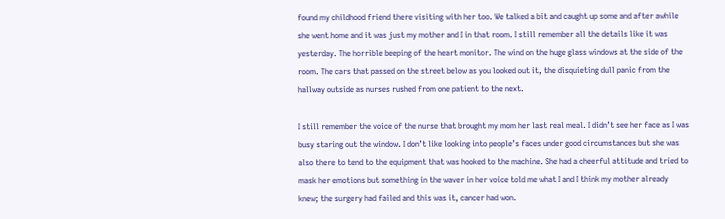found my childhood friend there visiting with her too. We talked a bit and caught up some and after awhile she went home and it was just my mother and I in that room. I still remember all the details like it was yesterday. The horrible beeping of the heart monitor. The wind on the huge glass windows at the side of the room. The cars that passed on the street below as you looked out it, the disquieting dull panic from the hallway outside as nurses rushed from one patient to the next.

I still remember the voice of the nurse that brought my mom her last real meal. I didn’t see her face as I was busy staring out the window. I don’t like looking into people’s faces under good circumstances but she was also there to tend to the equipment that was hooked to the machine. She had a cheerful attitude and tried to mask her emotions but something in the waver in her voice told me what I and I think my mother already knew; the surgery had failed and this was it, cancer had won.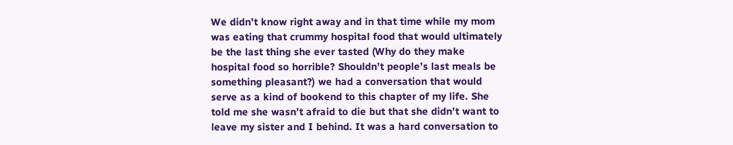We didn’t know right away and in that time while my mom was eating that crummy hospital food that would ultimately be the last thing she ever tasted (Why do they make hospital food so horrible? Shouldn’t people’s last meals be something pleasant?) we had a conversation that would serve as a kind of bookend to this chapter of my life. She told me she wasn’t afraid to die but that she didn’t want to leave my sister and I behind. It was a hard conversation to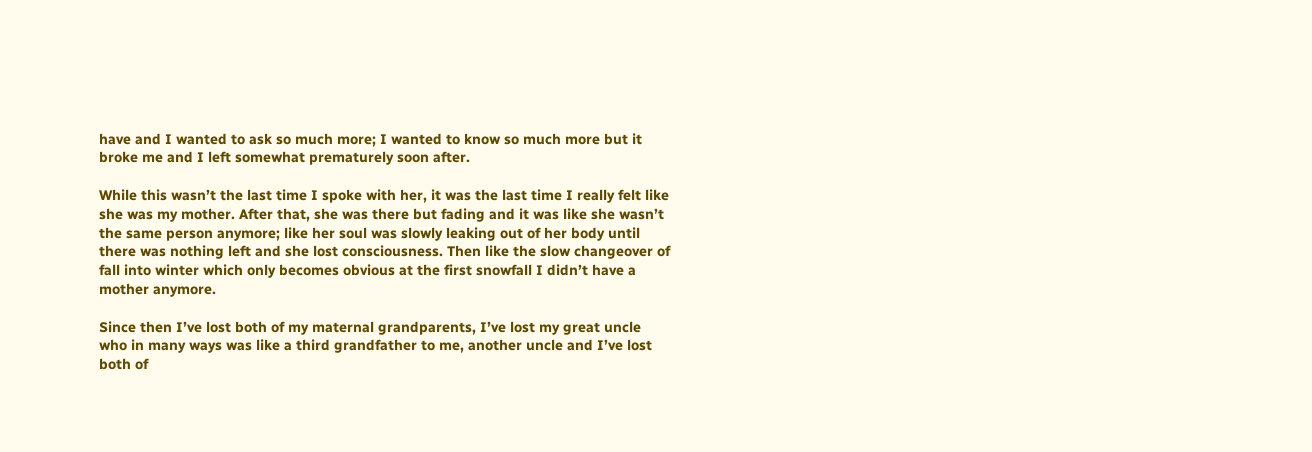have and I wanted to ask so much more; I wanted to know so much more but it broke me and I left somewhat prematurely soon after.

While this wasn’t the last time I spoke with her, it was the last time I really felt like she was my mother. After that, she was there but fading and it was like she wasn’t the same person anymore; like her soul was slowly leaking out of her body until there was nothing left and she lost consciousness. Then like the slow changeover of fall into winter which only becomes obvious at the first snowfall I didn’t have a mother anymore.

Since then I’ve lost both of my maternal grandparents, I’ve lost my great uncle who in many ways was like a third grandfather to me, another uncle and I’ve lost both of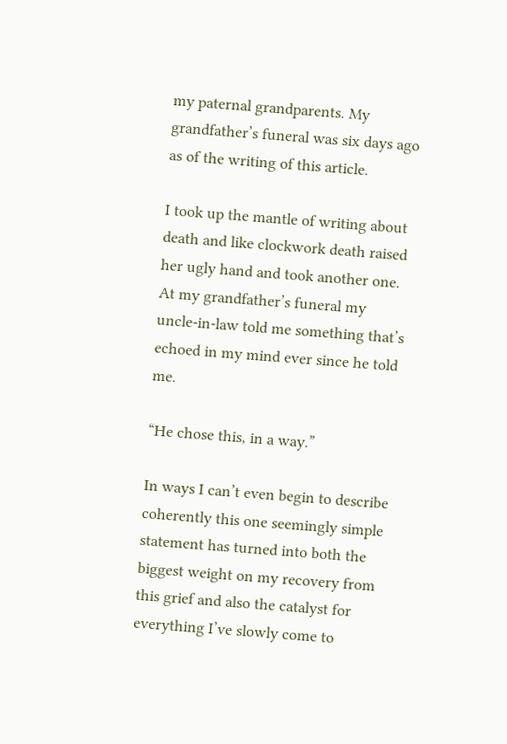my paternal grandparents. My grandfather’s funeral was six days ago as of the writing of this article.

I took up the mantle of writing about death and like clockwork death raised her ugly hand and took another one. At my grandfather’s funeral my uncle-in-law told me something that’s echoed in my mind ever since he told me.

“He chose this, in a way.”

In ways I can’t even begin to describe coherently this one seemingly simple statement has turned into both the biggest weight on my recovery from this grief and also the catalyst for everything I’ve slowly come to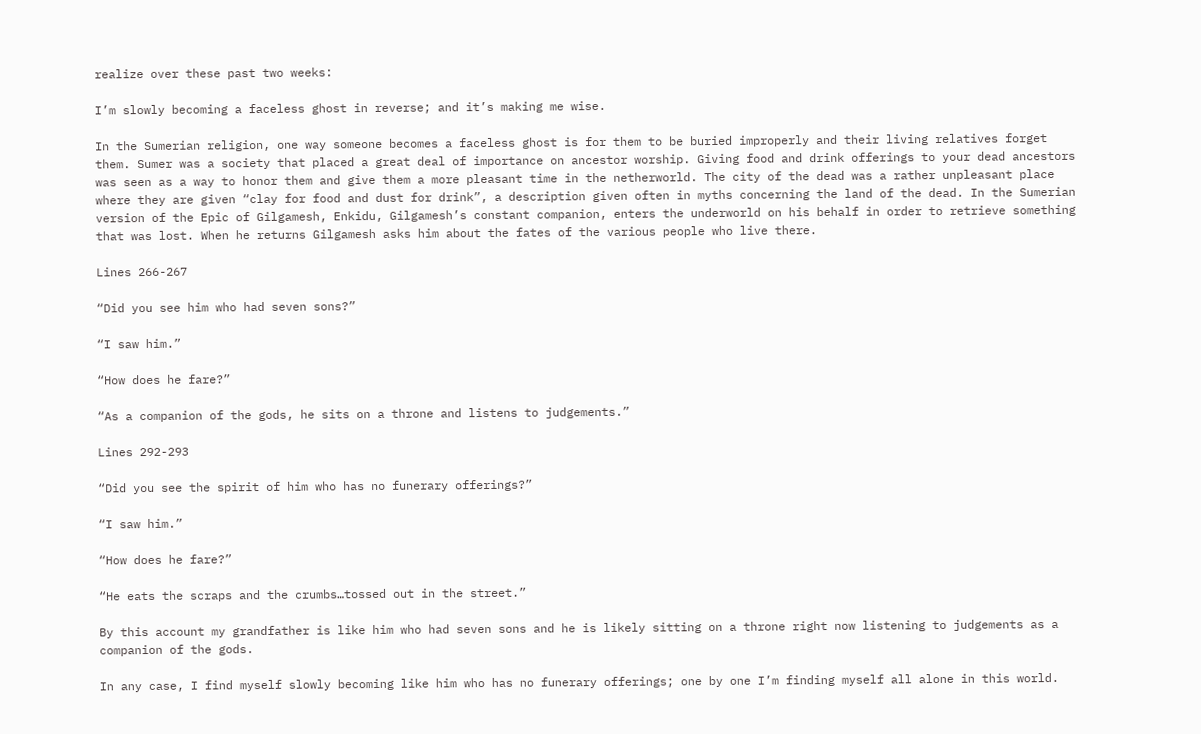realize over these past two weeks:

I’m slowly becoming a faceless ghost in reverse; and it’s making me wise.

In the Sumerian religion, one way someone becomes a faceless ghost is for them to be buried improperly and their living relatives forget them. Sumer was a society that placed a great deal of importance on ancestor worship. Giving food and drink offerings to your dead ancestors was seen as a way to honor them and give them a more pleasant time in the netherworld. The city of the dead was a rather unpleasant place where they are given “clay for food and dust for drink”, a description given often in myths concerning the land of the dead. In the Sumerian version of the Epic of Gilgamesh, Enkidu, Gilgamesh’s constant companion, enters the underworld on his behalf in order to retrieve something that was lost. When he returns Gilgamesh asks him about the fates of the various people who live there.

Lines 266-267

“Did you see him who had seven sons?”

“I saw him.”

“How does he fare?”

“As a companion of the gods, he sits on a throne and listens to judgements.”

Lines 292-293

“Did you see the spirit of him who has no funerary offerings?”

“I saw him.”

“How does he fare?”

“He eats the scraps and the crumbs…tossed out in the street.”

By this account my grandfather is like him who had seven sons and he is likely sitting on a throne right now listening to judgements as a companion of the gods.

In any case, I find myself slowly becoming like him who has no funerary offerings; one by one I’m finding myself all alone in this world.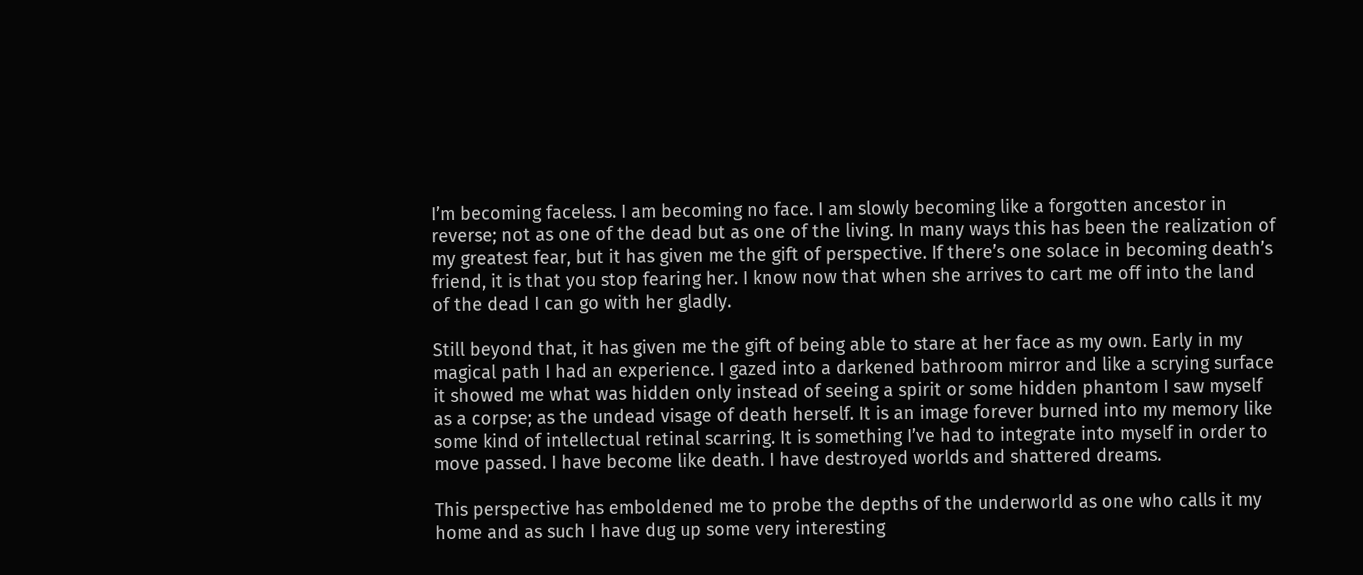I’m becoming faceless. I am becoming no face. I am slowly becoming like a forgotten ancestor in reverse; not as one of the dead but as one of the living. In many ways this has been the realization of my greatest fear, but it has given me the gift of perspective. If there’s one solace in becoming death’s friend, it is that you stop fearing her. I know now that when she arrives to cart me off into the land of the dead I can go with her gladly.

Still beyond that, it has given me the gift of being able to stare at her face as my own. Early in my magical path I had an experience. I gazed into a darkened bathroom mirror and like a scrying surface it showed me what was hidden only instead of seeing a spirit or some hidden phantom I saw myself as a corpse; as the undead visage of death herself. It is an image forever burned into my memory like some kind of intellectual retinal scarring. It is something I’ve had to integrate into myself in order to move passed. I have become like death. I have destroyed worlds and shattered dreams.

This perspective has emboldened me to probe the depths of the underworld as one who calls it my home and as such I have dug up some very interesting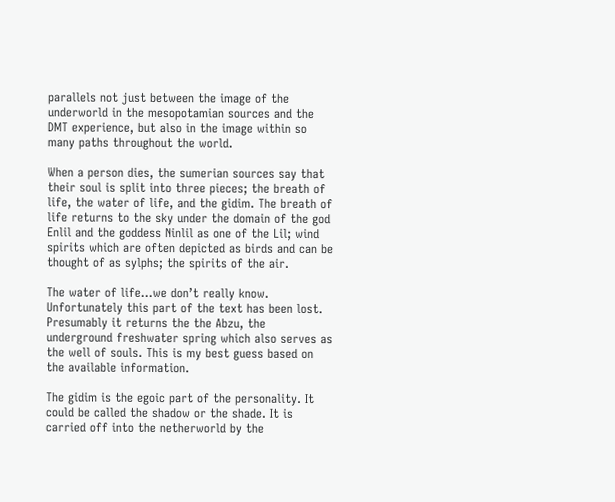parallels not just between the image of the underworld in the mesopotamian sources and the DMT experience, but also in the image within so many paths throughout the world.

When a person dies, the sumerian sources say that their soul is split into three pieces; the breath of life, the water of life, and the gidim. The breath of life returns to the sky under the domain of the god Enlil and the goddess Ninlil as one of the Lil; wind spirits which are often depicted as birds and can be thought of as sylphs; the spirits of the air.

The water of life…we don’t really know. Unfortunately this part of the text has been lost. Presumably it returns the the Abzu, the underground freshwater spring which also serves as the well of souls. This is my best guess based on the available information.

The gidim is the egoic part of the personality. It could be called the shadow or the shade. It is carried off into the netherworld by the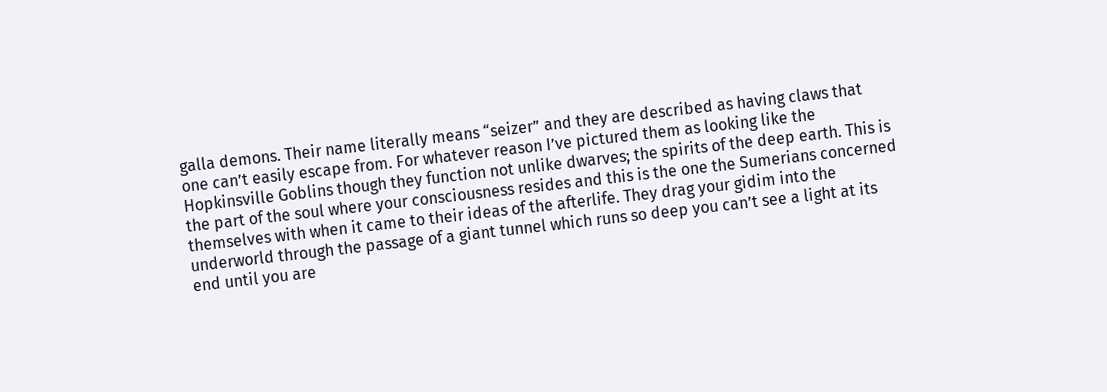galla demons. Their name literally means “seizer” and they are described as having claws that one can’t easily escape from. For whatever reason I’ve pictured them as looking like the Hopkinsville Goblins though they function not unlike dwarves; the spirits of the deep earth. This is the part of the soul where your consciousness resides and this is the one the Sumerians concerned themselves with when it came to their ideas of the afterlife. They drag your gidim into the underworld through the passage of a giant tunnel which runs so deep you can’t see a light at its end until you are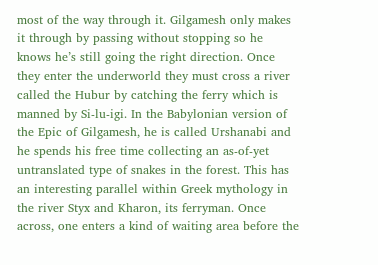most of the way through it. Gilgamesh only makes it through by passing without stopping so he knows he’s still going the right direction. Once they enter the underworld they must cross a river called the Hubur by catching the ferry which is manned by Si-lu-igi. In the Babylonian version of the Epic of Gilgamesh, he is called Urshanabi and he spends his free time collecting an as-of-yet untranslated type of snakes in the forest. This has an interesting parallel within Greek mythology in the river Styx and Kharon, its ferryman. Once across, one enters a kind of waiting area before the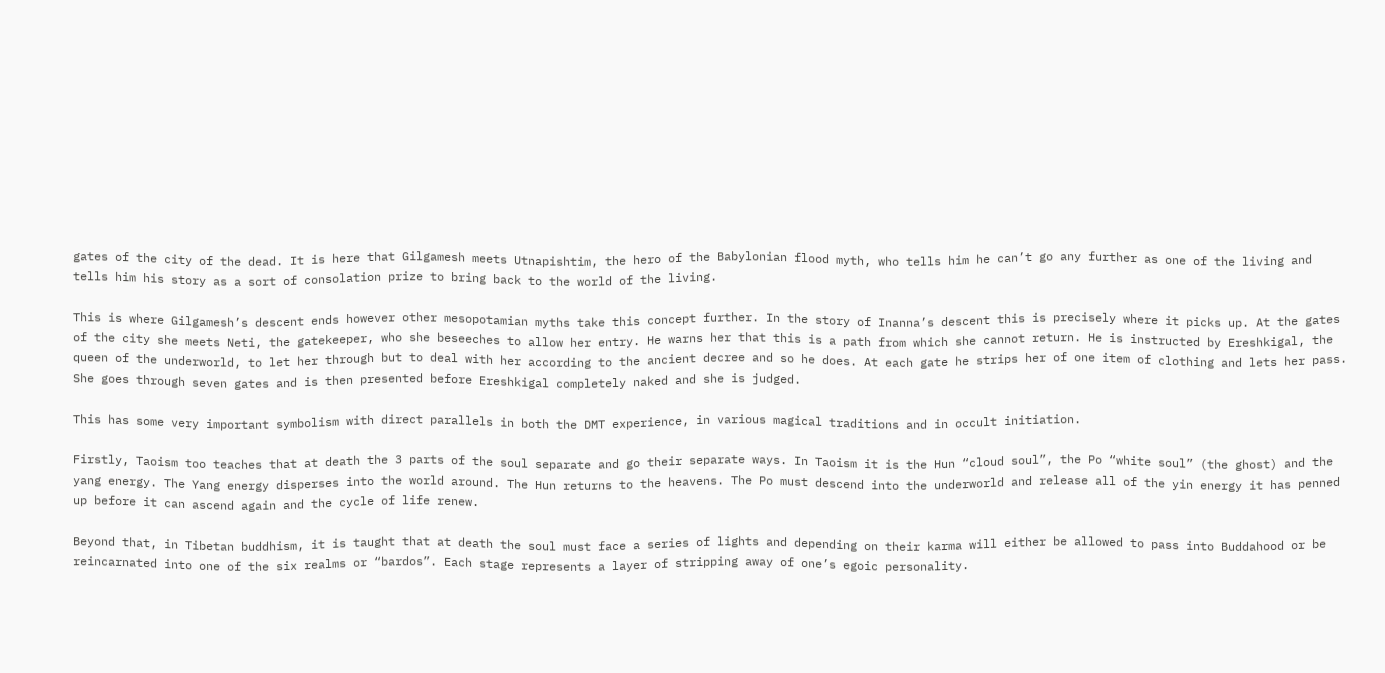gates of the city of the dead. It is here that Gilgamesh meets Utnapishtim, the hero of the Babylonian flood myth, who tells him he can’t go any further as one of the living and tells him his story as a sort of consolation prize to bring back to the world of the living.

This is where Gilgamesh’s descent ends however other mesopotamian myths take this concept further. In the story of Inanna’s descent this is precisely where it picks up. At the gates of the city she meets Neti, the gatekeeper, who she beseeches to allow her entry. He warns her that this is a path from which she cannot return. He is instructed by Ereshkigal, the queen of the underworld, to let her through but to deal with her according to the ancient decree and so he does. At each gate he strips her of one item of clothing and lets her pass. She goes through seven gates and is then presented before Ereshkigal completely naked and she is judged.

This has some very important symbolism with direct parallels in both the DMT experience, in various magical traditions and in occult initiation.

Firstly, Taoism too teaches that at death the 3 parts of the soul separate and go their separate ways. In Taoism it is the Hun “cloud soul”, the Po “white soul” (the ghost) and the yang energy. The Yang energy disperses into the world around. The Hun returns to the heavens. The Po must descend into the underworld and release all of the yin energy it has penned up before it can ascend again and the cycle of life renew.

Beyond that, in Tibetan buddhism, it is taught that at death the soul must face a series of lights and depending on their karma will either be allowed to pass into Buddahood or be reincarnated into one of the six realms or “bardos”. Each stage represents a layer of stripping away of one’s egoic personality.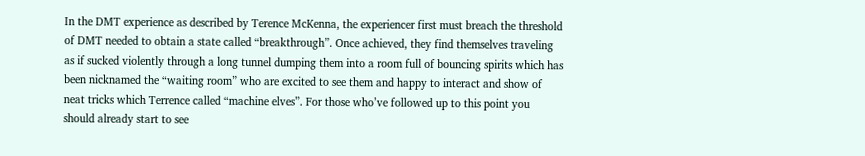In the DMT experience as described by Terence McKenna, the experiencer first must breach the threshold of DMT needed to obtain a state called “breakthrough”. Once achieved, they find themselves traveling as if sucked violently through a long tunnel dumping them into a room full of bouncing spirits which has been nicknamed the “waiting room” who are excited to see them and happy to interact and show of neat tricks which Terrence called “machine elves”. For those who’ve followed up to this point you should already start to see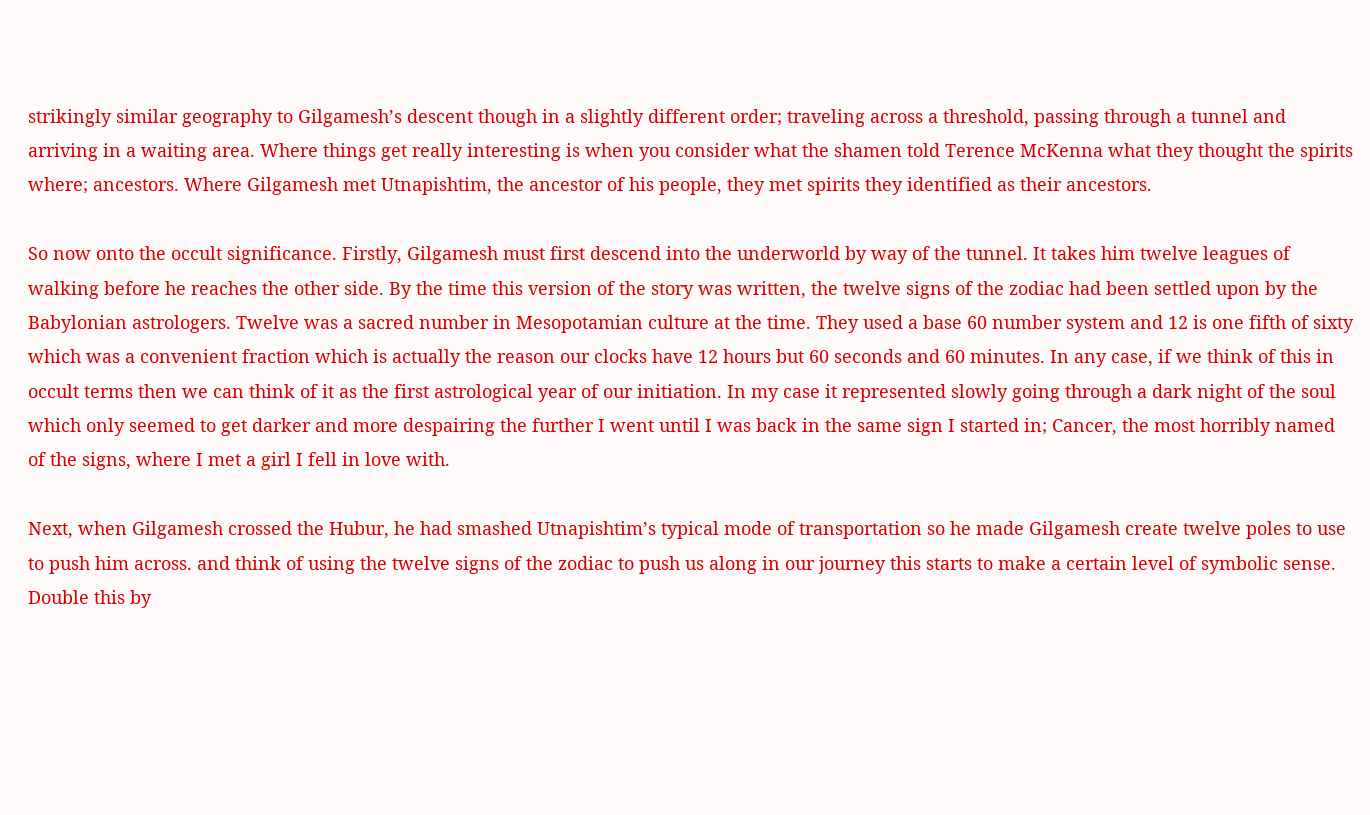strikingly similar geography to Gilgamesh’s descent though in a slightly different order; traveling across a threshold, passing through a tunnel and arriving in a waiting area. Where things get really interesting is when you consider what the shamen told Terence McKenna what they thought the spirits where; ancestors. Where Gilgamesh met Utnapishtim, the ancestor of his people, they met spirits they identified as their ancestors.

So now onto the occult significance. Firstly, Gilgamesh must first descend into the underworld by way of the tunnel. It takes him twelve leagues of walking before he reaches the other side. By the time this version of the story was written, the twelve signs of the zodiac had been settled upon by the Babylonian astrologers. Twelve was a sacred number in Mesopotamian culture at the time. They used a base 60 number system and 12 is one fifth of sixty which was a convenient fraction which is actually the reason our clocks have 12 hours but 60 seconds and 60 minutes. In any case, if we think of this in occult terms then we can think of it as the first astrological year of our initiation. In my case it represented slowly going through a dark night of the soul which only seemed to get darker and more despairing the further I went until I was back in the same sign I started in; Cancer, the most horribly named of the signs, where I met a girl I fell in love with.

Next, when Gilgamesh crossed the Hubur, he had smashed Utnapishtim’s typical mode of transportation so he made Gilgamesh create twelve poles to use to push him across. and think of using the twelve signs of the zodiac to push us along in our journey this starts to make a certain level of symbolic sense. Double this by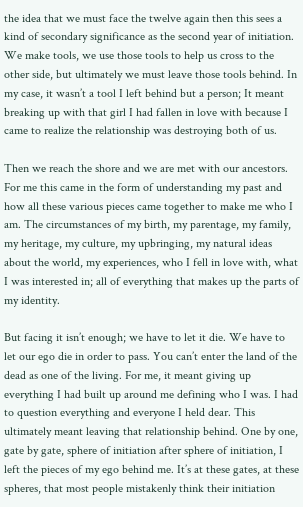the idea that we must face the twelve again then this sees a kind of secondary significance as the second year of initiation. We make tools, we use those tools to help us cross to the other side, but ultimately we must leave those tools behind. In my case, it wasn’t a tool I left behind but a person; It meant breaking up with that girl I had fallen in love with because I came to realize the relationship was destroying both of us.

Then we reach the shore and we are met with our ancestors. For me this came in the form of understanding my past and how all these various pieces came together to make me who I am. The circumstances of my birth, my parentage, my family, my heritage, my culture, my upbringing, my natural ideas about the world, my experiences, who I fell in love with, what I was interested in; all of everything that makes up the parts of my identity.

But facing it isn’t enough; we have to let it die. We have to let our ego die in order to pass. You can’t enter the land of the dead as one of the living. For me, it meant giving up everything I had built up around me defining who I was. I had to question everything and everyone I held dear. This ultimately meant leaving that relationship behind. One by one, gate by gate, sphere of initiation after sphere of initiation, I left the pieces of my ego behind me. It’s at these gates, at these spheres, that most people mistakenly think their initiation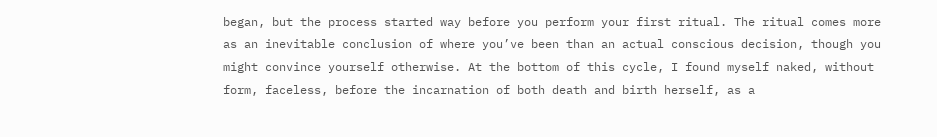began, but the process started way before you perform your first ritual. The ritual comes more as an inevitable conclusion of where you’ve been than an actual conscious decision, though you might convince yourself otherwise. At the bottom of this cycle, I found myself naked, without form, faceless, before the incarnation of both death and birth herself, as a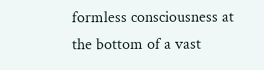formless consciousness at the bottom of a vast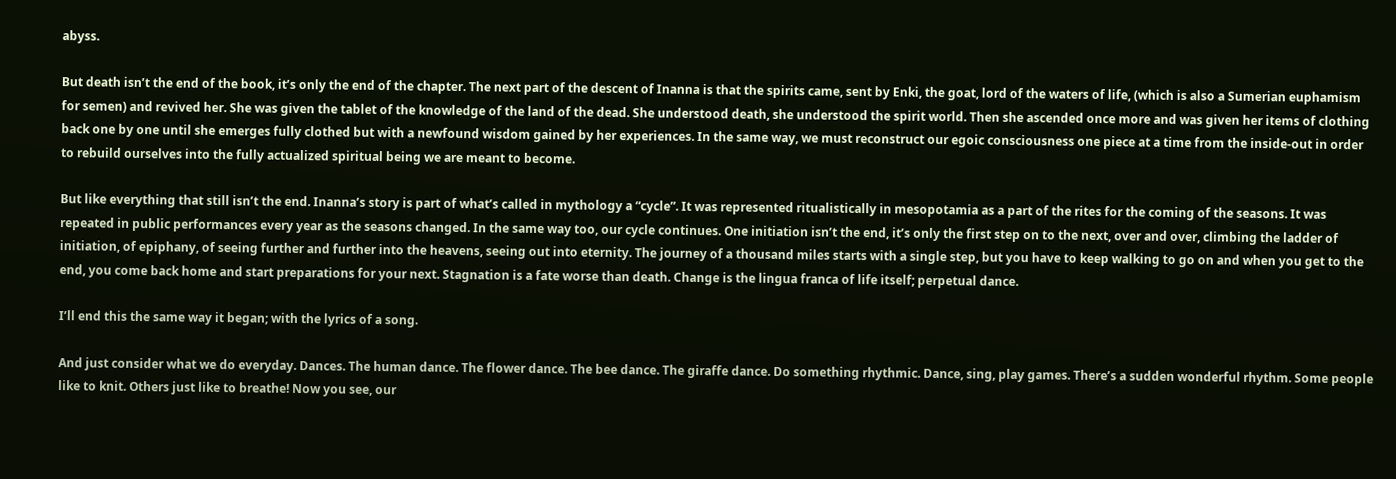abyss.

But death isn’t the end of the book, it’s only the end of the chapter. The next part of the descent of Inanna is that the spirits came, sent by Enki, the goat, lord of the waters of life, (which is also a Sumerian euphamism for semen) and revived her. She was given the tablet of the knowledge of the land of the dead. She understood death, she understood the spirit world. Then she ascended once more and was given her items of clothing back one by one until she emerges fully clothed but with a newfound wisdom gained by her experiences. In the same way, we must reconstruct our egoic consciousness one piece at a time from the inside-out in order to rebuild ourselves into the fully actualized spiritual being we are meant to become.

But like everything that still isn’t the end. Inanna’s story is part of what’s called in mythology a “cycle”. It was represented ritualistically in mesopotamia as a part of the rites for the coming of the seasons. It was repeated in public performances every year as the seasons changed. In the same way too, our cycle continues. One initiation isn’t the end, it’s only the first step on to the next, over and over, climbing the ladder of initiation, of epiphany, of seeing further and further into the heavens, seeing out into eternity. The journey of a thousand miles starts with a single step, but you have to keep walking to go on and when you get to the end, you come back home and start preparations for your next. Stagnation is a fate worse than death. Change is the lingua franca of life itself; perpetual dance.

I’ll end this the same way it began; with the lyrics of a song.

And just consider what we do everyday. Dances. The human dance. The flower dance. The bee dance. The giraffe dance. Do something rhythmic. Dance, sing, play games. There’s a sudden wonderful rhythm. Some people like to knit. Others just like to breathe! Now you see, our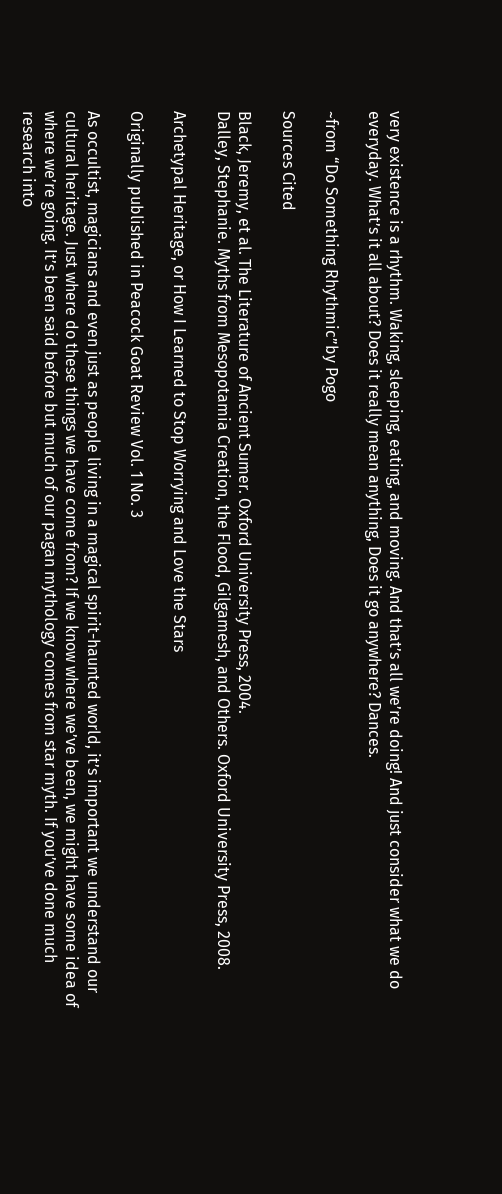very existence is a rhythm. Waking, sleeping, eating, and moving. And that’s all we’re doing! And just consider what we do everyday. What’s it all about? Does it really mean anything, Does it go anywhere? Dances.

~from “Do Something Rhythmic”by Pogo

Sources Cited

Black, Jeremy, et al. The Literature of Ancient Sumer. Oxford University Press, 2004.
Dalley, Stephanie. Myths from Mesopotamia Creation, the Flood, Gilgamesh, and Others. Oxford University Press, 2008.

Archetypal Heritage, or How I Learned to Stop Worrying and Love the Stars

Originally published in Peacock Goat Review Vol. 1 No. 3

As occultist, magicians and even just as people living in a magical spirit-haunted world, it’s important we understand our cultural heritage. Just where do these things we have come from? If we know where we’ve been, we might have some idea of where we’re going. It’s been said before but much of our pagan mythology comes from star myth. If you’ve done much research into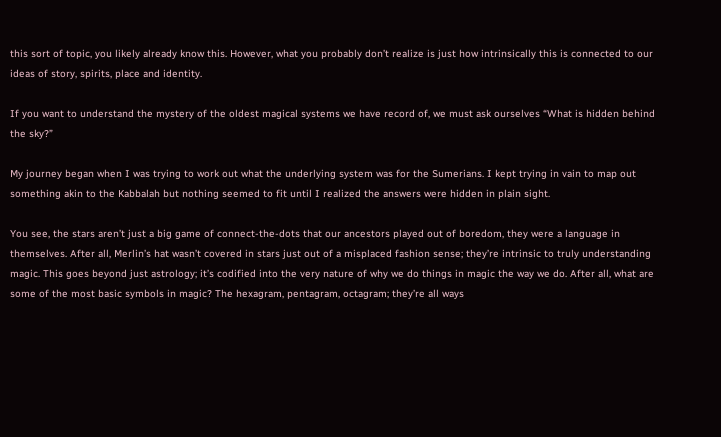this sort of topic, you likely already know this. However, what you probably don’t realize is just how intrinsically this is connected to our ideas of story, spirits, place and identity.

If you want to understand the mystery of the oldest magical systems we have record of, we must ask ourselves “What is hidden behind the sky?”

My journey began when I was trying to work out what the underlying system was for the Sumerians. I kept trying in vain to map out something akin to the Kabbalah but nothing seemed to fit until I realized the answers were hidden in plain sight.

You see, the stars aren’t just a big game of connect-the-dots that our ancestors played out of boredom, they were a language in themselves. After all, Merlin’s hat wasn’t covered in stars just out of a misplaced fashion sense; they’re intrinsic to truly understanding magic. This goes beyond just astrology; it’s codified into the very nature of why we do things in magic the way we do. After all, what are some of the most basic symbols in magic? The hexagram, pentagram, octagram; they’re all ways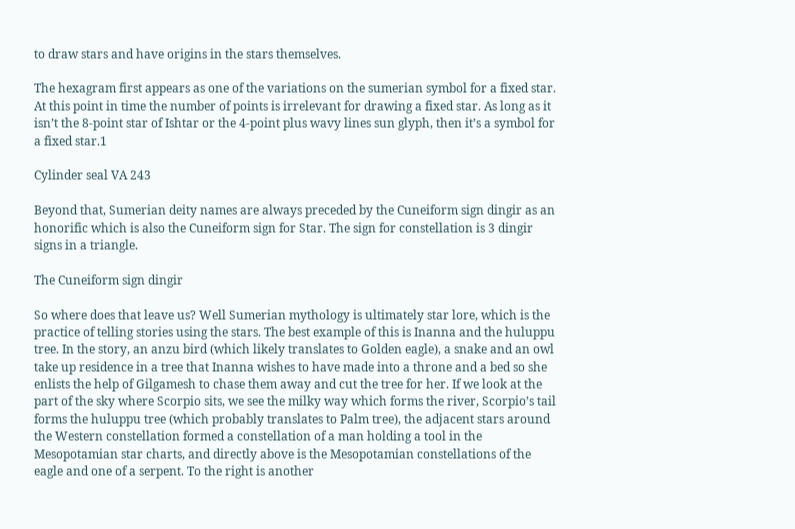to draw stars and have origins in the stars themselves.

The hexagram first appears as one of the variations on the sumerian symbol for a fixed star. At this point in time the number of points is irrelevant for drawing a fixed star. As long as it isn’t the 8-point star of Ishtar or the 4-point plus wavy lines sun glyph, then it’s a symbol for a fixed star.1

Cylinder seal VA 243

Beyond that, Sumerian deity names are always preceded by the Cuneiform sign dingir as an honorific which is also the Cuneiform sign for Star. The sign for constellation is 3 dingir signs in a triangle.

The Cuneiform sign dingir

So where does that leave us? Well Sumerian mythology is ultimately star lore, which is the practice of telling stories using the stars. The best example of this is Inanna and the huluppu tree. In the story, an anzu bird (which likely translates to Golden eagle), a snake and an owl take up residence in a tree that Inanna wishes to have made into a throne and a bed so she enlists the help of Gilgamesh to chase them away and cut the tree for her. If we look at the part of the sky where Scorpio sits, we see the milky way which forms the river, Scorpio’s tail forms the huluppu tree (which probably translates to Palm tree), the adjacent stars around the Western constellation formed a constellation of a man holding a tool in the Mesopotamian star charts, and directly above is the Mesopotamian constellations of the eagle and one of a serpent. To the right is another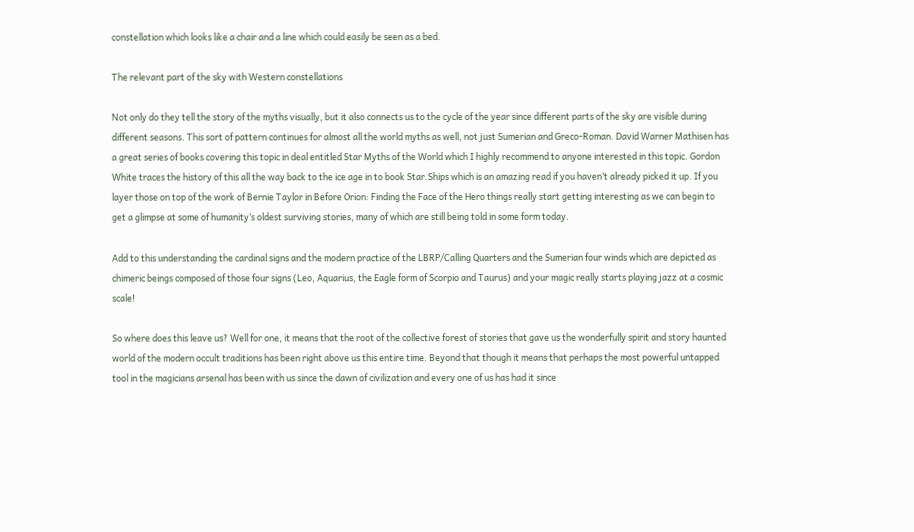constellation which looks like a chair and a line which could easily be seen as a bed.

The relevant part of the sky with Western constellations

Not only do they tell the story of the myths visually, but it also connects us to the cycle of the year since different parts of the sky are visible during different seasons. This sort of pattern continues for almost all the world myths as well, not just Sumerian and Greco-Roman. David Warner Mathisen has a great series of books covering this topic in deal entitled Star Myths of the World which I highly recommend to anyone interested in this topic. Gordon White traces the history of this all the way back to the ice age in to book Star.Ships which is an amazing read if you haven’t already picked it up. If you layer those on top of the work of Bernie Taylor in Before Orion: Finding the Face of the Hero things really start getting interesting as we can begin to get a glimpse at some of humanity’s oldest surviving stories, many of which are still being told in some form today.

Add to this understanding the cardinal signs and the modern practice of the LBRP/Calling Quarters and the Sumerian four winds which are depicted as chimeric beings composed of those four signs (Leo, Aquarius, the Eagle form of Scorpio and Taurus) and your magic really starts playing jazz at a cosmic scale!

So where does this leave us? Well for one, it means that the root of the collective forest of stories that gave us the wonderfully spirit and story haunted world of the modern occult traditions has been right above us this entire time. Beyond that though it means that perhaps the most powerful untapped tool in the magicians arsenal has been with us since the dawn of civilization and every one of us has had it since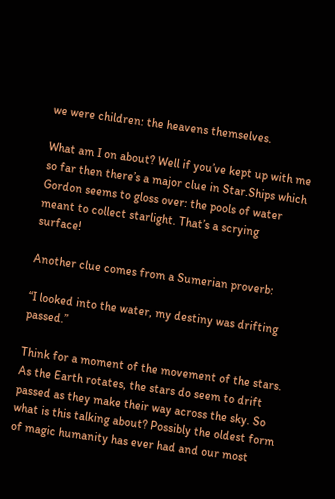we were children: the heavens themselves.

What am I on about? Well if you’ve kept up with me so far then there’s a major clue in Star.Ships which Gordon seems to gloss over: the pools of water meant to collect starlight. That’s a scrying surface!

Another clue comes from a Sumerian proverb:

“I looked into the water, my destiny was drifting passed.”

Think for a moment of the movement of the stars. As the Earth rotates, the stars do seem to drift passed as they make their way across the sky. So what is this talking about? Possibly the oldest form of magic humanity has ever had and our most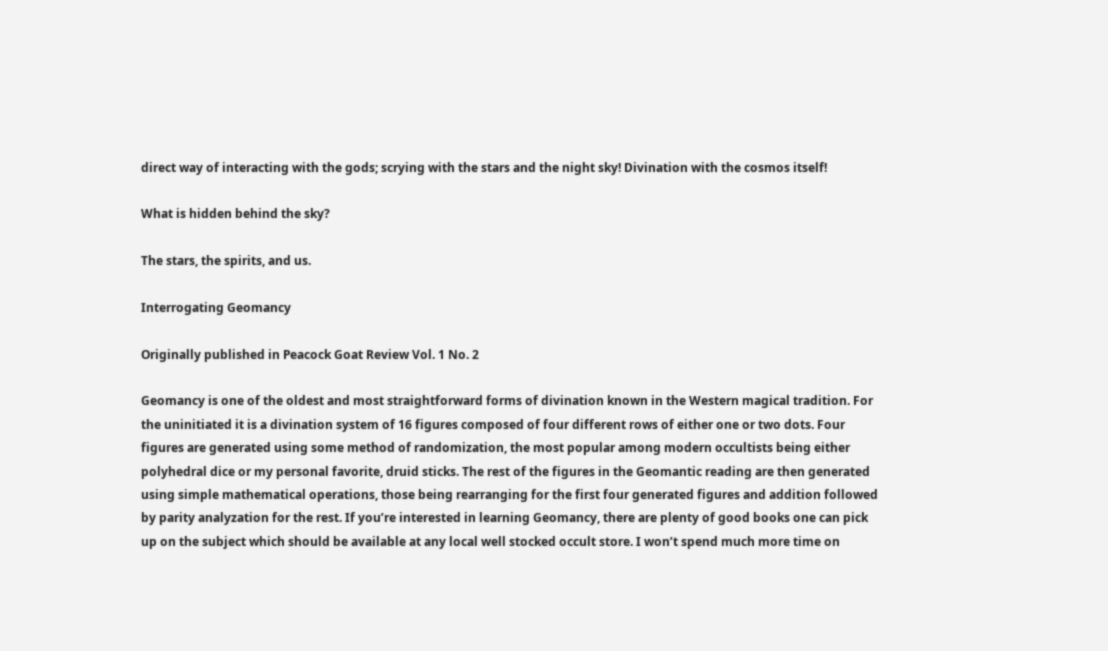direct way of interacting with the gods; scrying with the stars and the night sky! Divination with the cosmos itself!

What is hidden behind the sky?

The stars, the spirits, and us.

Interrogating Geomancy

Originally published in Peacock Goat Review Vol. 1 No. 2

Geomancy is one of the oldest and most straightforward forms of divination known in the Western magical tradition. For the uninitiated it is a divination system of 16 figures composed of four different rows of either one or two dots. Four figures are generated using some method of randomization, the most popular among modern occultists being either polyhedral dice or my personal favorite, druid sticks. The rest of the figures in the Geomantic reading are then generated using simple mathematical operations, those being rearranging for the first four generated figures and addition followed by parity analyzation for the rest. If you’re interested in learning Geomancy, there are plenty of good books one can pick up on the subject which should be available at any local well stocked occult store. I won’t spend much more time on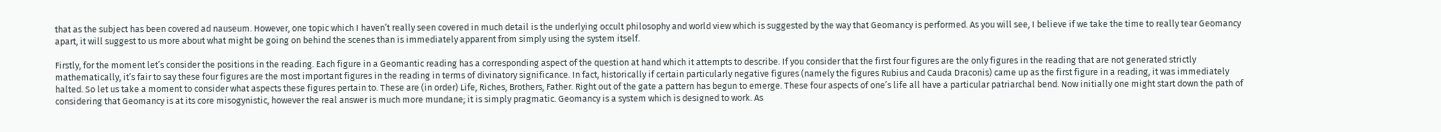that as the subject has been covered ad nauseum. However, one topic which I haven’t really seen covered in much detail is the underlying occult philosophy and world view which is suggested by the way that Geomancy is performed. As you will see, I believe if we take the time to really tear Geomancy apart, it will suggest to us more about what might be going on behind the scenes than is immediately apparent from simply using the system itself.

Firstly, for the moment let’s consider the positions in the reading. Each figure in a Geomantic reading has a corresponding aspect of the question at hand which it attempts to describe. If you consider that the first four figures are the only figures in the reading that are not generated strictly mathematically, it’s fair to say these four figures are the most important figures in the reading in terms of divinatory significance. In fact, historically if certain particularly negative figures (namely the figures Rubius and Cauda Draconis) came up as the first figure in a reading, it was immediately halted. So let us take a moment to consider what aspects these figures pertain to. These are (in order) Life, Riches, Brothers, Father. Right out of the gate a pattern has begun to emerge. These four aspects of one’s life all have a particular patriarchal bend. Now initially one might start down the path of considering that Geomancy is at its core misogynistic, however the real answer is much more mundane; it is simply pragmatic. Geomancy is a system which is designed to work. As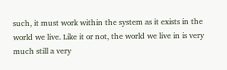such, it must work within the system as it exists in the world we live. Like it or not, the world we live in is very much still a very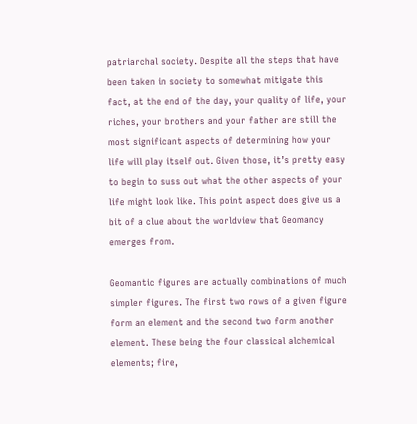patriarchal society. Despite all the steps that have been taken in society to somewhat mitigate this fact, at the end of the day, your quality of life, your riches, your brothers and your father are still the most significant aspects of determining how your life will play itself out. Given those, it’s pretty easy to begin to suss out what the other aspects of your life might look like. This point aspect does give us a bit of a clue about the worldview that Geomancy emerges from.

Geomantic figures are actually combinations of much simpler figures. The first two rows of a given figure form an element and the second two form another element. These being the four classical alchemical elements; fire,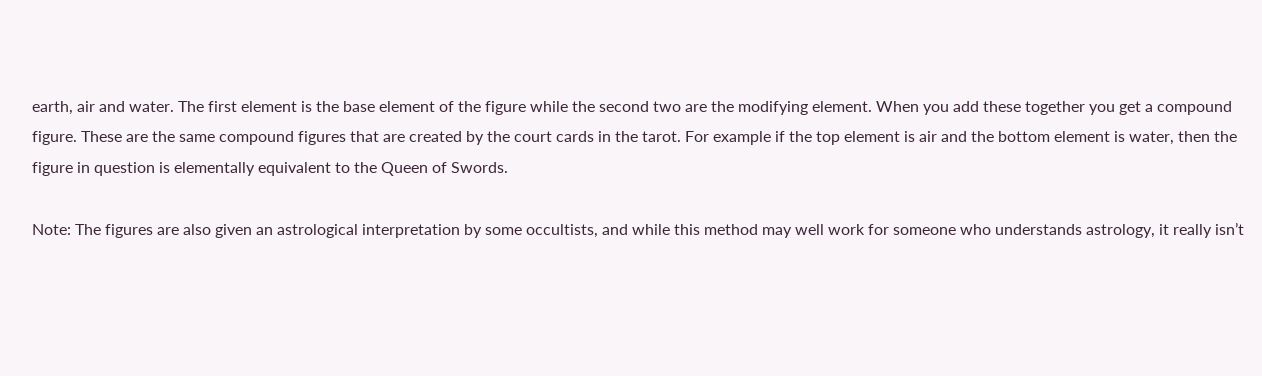earth, air and water. The first element is the base element of the figure while the second two are the modifying element. When you add these together you get a compound figure. These are the same compound figures that are created by the court cards in the tarot. For example if the top element is air and the bottom element is water, then the figure in question is elementally equivalent to the Queen of Swords.

Note: The figures are also given an astrological interpretation by some occultists, and while this method may well work for someone who understands astrology, it really isn’t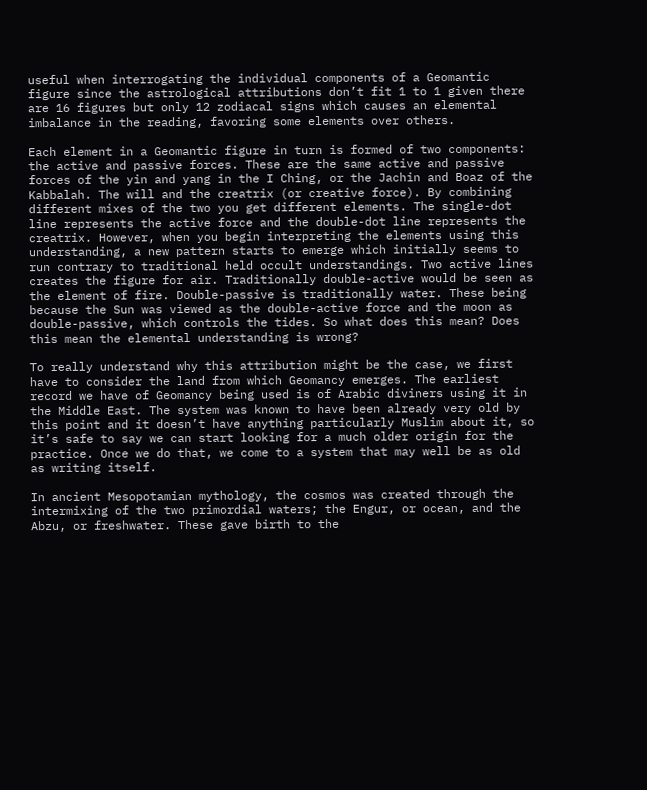useful when interrogating the individual components of a Geomantic figure since the astrological attributions don’t fit 1 to 1 given there are 16 figures but only 12 zodiacal signs which causes an elemental imbalance in the reading, favoring some elements over others.

Each element in a Geomantic figure in turn is formed of two components: the active and passive forces. These are the same active and passive forces of the yin and yang in the I Ching, or the Jachin and Boaz of the Kabbalah. The will and the creatrix (or creative force). By combining different mixes of the two you get different elements. The single-dot line represents the active force and the double-dot line represents the creatrix. However, when you begin interpreting the elements using this understanding, a new pattern starts to emerge which initially seems to run contrary to traditional held occult understandings. Two active lines creates the figure for air. Traditionally double-active would be seen as the element of fire. Double-passive is traditionally water. These being because the Sun was viewed as the double-active force and the moon as double-passive, which controls the tides. So what does this mean? Does this mean the elemental understanding is wrong?

To really understand why this attribution might be the case, we first have to consider the land from which Geomancy emerges. The earliest record we have of Geomancy being used is of Arabic diviners using it in the Middle East. The system was known to have been already very old by this point and it doesn’t have anything particularly Muslim about it, so it’s safe to say we can start looking for a much older origin for the practice. Once we do that, we come to a system that may well be as old as writing itself.

In ancient Mesopotamian mythology, the cosmos was created through the intermixing of the two primordial waters; the Engur, or ocean, and the Abzu, or freshwater. These gave birth to the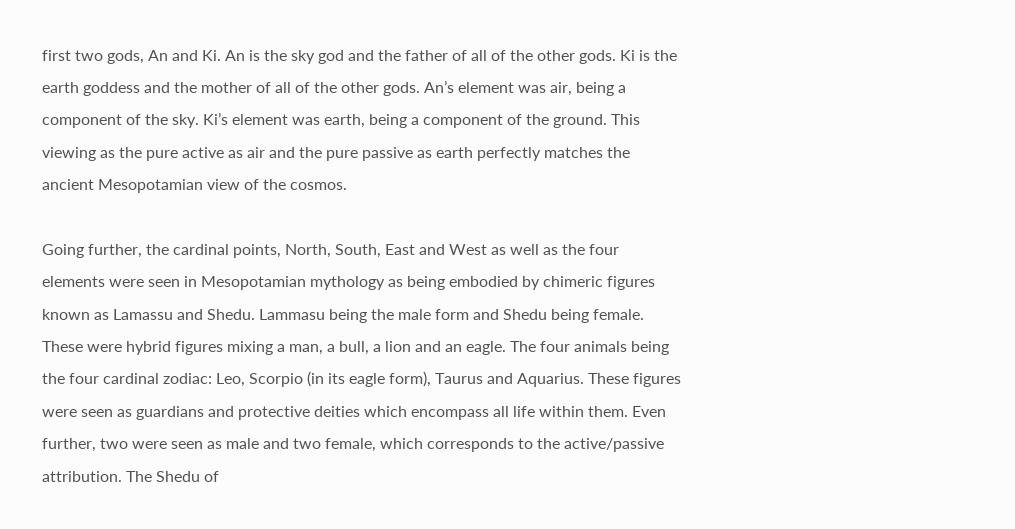first two gods, An and Ki. An is the sky god and the father of all of the other gods. Ki is the earth goddess and the mother of all of the other gods. An’s element was air, being a component of the sky. Ki’s element was earth, being a component of the ground. This viewing as the pure active as air and the pure passive as earth perfectly matches the ancient Mesopotamian view of the cosmos.

Going further, the cardinal points, North, South, East and West as well as the four elements were seen in Mesopotamian mythology as being embodied by chimeric figures known as Lamassu and Shedu. Lammasu being the male form and Shedu being female. These were hybrid figures mixing a man, a bull, a lion and an eagle. The four animals being the four cardinal zodiac: Leo, Scorpio (in its eagle form), Taurus and Aquarius. These figures were seen as guardians and protective deities which encompass all life within them. Even further, two were seen as male and two female, which corresponds to the active/passive attribution. The Shedu of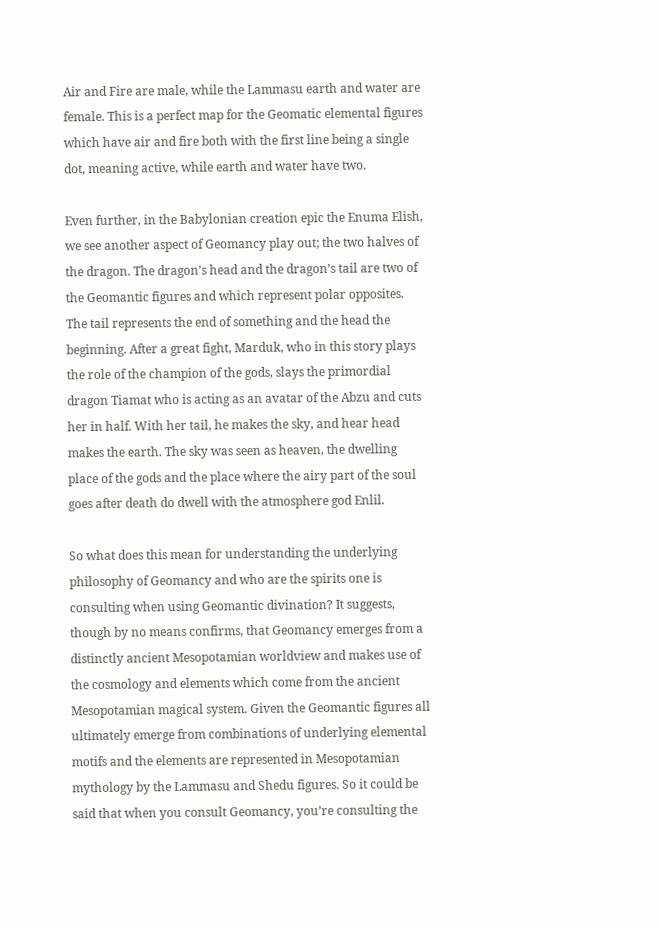Air and Fire are male, while the Lammasu earth and water are female. This is a perfect map for the Geomatic elemental figures which have air and fire both with the first line being a single dot, meaning active, while earth and water have two.

Even further, in the Babylonian creation epic the Enuma Elish, we see another aspect of Geomancy play out; the two halves of the dragon. The dragon’s head and the dragon’s tail are two of the Geomantic figures and which represent polar opposites. The tail represents the end of something and the head the beginning. After a great fight, Marduk, who in this story plays the role of the champion of the gods, slays the primordial dragon Tiamat who is acting as an avatar of the Abzu and cuts her in half. With her tail, he makes the sky, and hear head makes the earth. The sky was seen as heaven, the dwelling place of the gods and the place where the airy part of the soul goes after death do dwell with the atmosphere god Enlil.

So what does this mean for understanding the underlying philosophy of Geomancy and who are the spirits one is consulting when using Geomantic divination? It suggests, though by no means confirms, that Geomancy emerges from a distinctly ancient Mesopotamian worldview and makes use of the cosmology and elements which come from the ancient Mesopotamian magical system. Given the Geomantic figures all ultimately emerge from combinations of underlying elemental motifs and the elements are represented in Mesopotamian mythology by the Lammasu and Shedu figures. So it could be said that when you consult Geomancy, you’re consulting the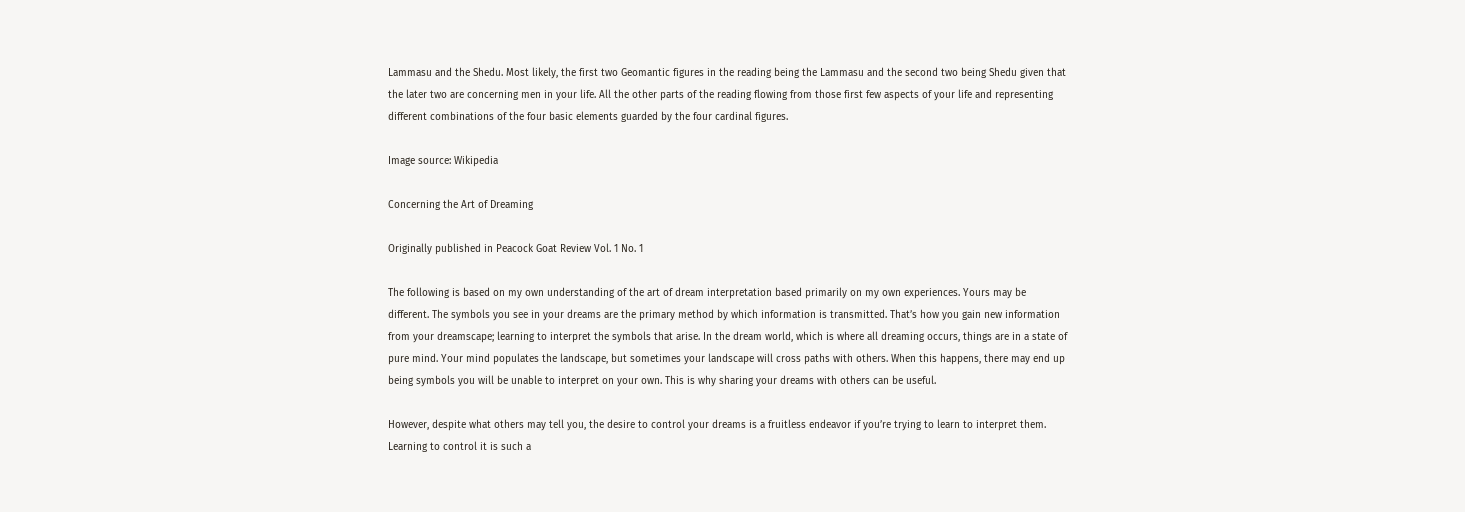Lammasu and the Shedu. Most likely, the first two Geomantic figures in the reading being the Lammasu and the second two being Shedu given that the later two are concerning men in your life. All the other parts of the reading flowing from those first few aspects of your life and representing different combinations of the four basic elements guarded by the four cardinal figures.

Image source: Wikipedia

Concerning the Art of Dreaming

Originally published in Peacock Goat Review Vol. 1 No. 1

The following is based on my own understanding of the art of dream interpretation based primarily on my own experiences. Yours may be different. The symbols you see in your dreams are the primary method by which information is transmitted. That’s how you gain new information from your dreamscape; learning to interpret the symbols that arise. In the dream world, which is where all dreaming occurs, things are in a state of pure mind. Your mind populates the landscape, but sometimes your landscape will cross paths with others. When this happens, there may end up being symbols you will be unable to interpret on your own. This is why sharing your dreams with others can be useful.

However, despite what others may tell you, the desire to control your dreams is a fruitless endeavor if you’re trying to learn to interpret them. Learning to control it is such a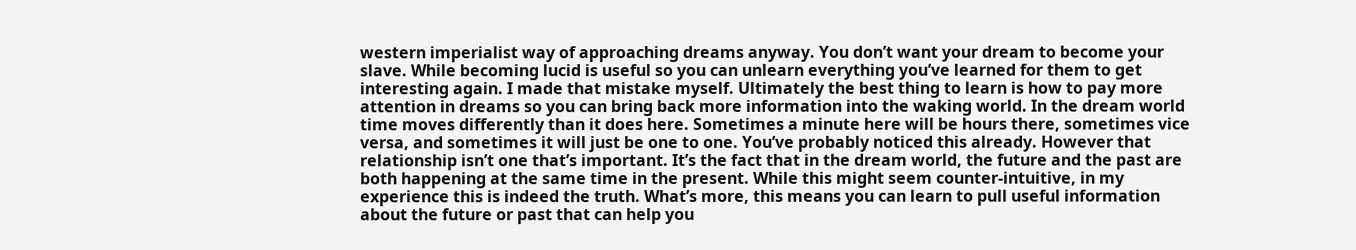western imperialist way of approaching dreams anyway. You don’t want your dream to become your slave. While becoming lucid is useful so you can unlearn everything you’ve learned for them to get interesting again. I made that mistake myself. Ultimately the best thing to learn is how to pay more attention in dreams so you can bring back more information into the waking world. In the dream world time moves differently than it does here. Sometimes a minute here will be hours there, sometimes vice versa, and sometimes it will just be one to one. You’ve probably noticed this already. However that relationship isn’t one that’s important. It’s the fact that in the dream world, the future and the past are both happening at the same time in the present. While this might seem counter-intuitive, in my experience this is indeed the truth. What’s more, this means you can learn to pull useful information about the future or past that can help you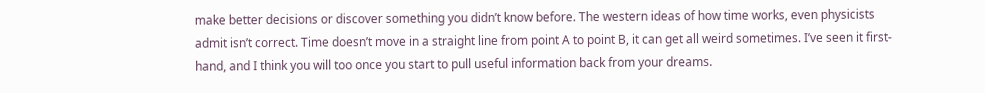make better decisions or discover something you didn’t know before. The western ideas of how time works, even physicists admit isn’t correct. Time doesn’t move in a straight line from point A to point B, it can get all weird sometimes. I’ve seen it first-hand, and I think you will too once you start to pull useful information back from your dreams.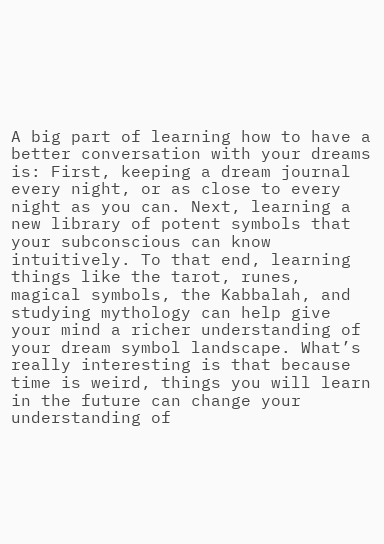A big part of learning how to have a better conversation with your dreams is: First, keeping a dream journal every night, or as close to every night as you can. Next, learning a new library of potent symbols that your subconscious can know intuitively. To that end, learning things like the tarot, runes, magical symbols, the Kabbalah, and studying mythology can help give your mind a richer understanding of your dream symbol landscape. What’s really interesting is that because time is weird, things you will learn in the future can change your understanding of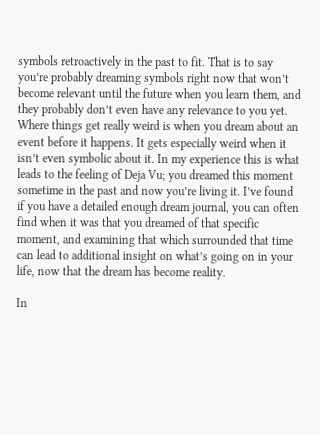symbols retroactively in the past to fit. That is to say you’re probably dreaming symbols right now that won’t become relevant until the future when you learn them, and they probably don’t even have any relevance to you yet. Where things get really weird is when you dream about an event before it happens. It gets especially weird when it isn’t even symbolic about it. In my experience this is what leads to the feeling of Deja Vu; you dreamed this moment sometime in the past and now you’re living it. I’ve found if you have a detailed enough dream journal, you can often find when it was that you dreamed of that specific moment, and examining that which surrounded that time can lead to additional insight on what’s going on in your life, now that the dream has become reality.

In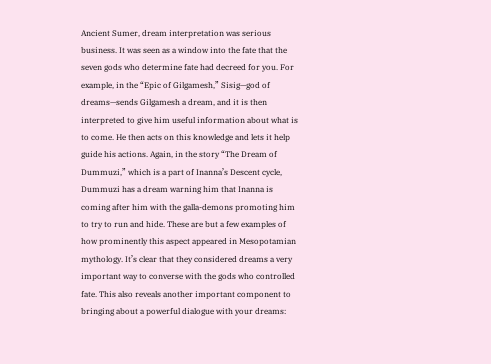Ancient Sumer, dream interpretation was serious business. It was seen as a window into the fate that the seven gods who determine fate had decreed for you. For example, in the “Epic of Gilgamesh,” Sisig—god of dreams—sends Gilgamesh a dream, and it is then interpreted to give him useful information about what is to come. He then acts on this knowledge and lets it help guide his actions. Again, in the story “The Dream of Dummuzi,” which is a part of Inanna’s Descent cycle, Dummuzi has a dream warning him that Inanna is coming after him with the galla-demons promoting him to try to run and hide. These are but a few examples of how prominently this aspect appeared in Mesopotamian mythology. It’s clear that they considered dreams a very important way to converse with the gods who controlled fate. This also reveals another important component to bringing about a powerful dialogue with your dreams: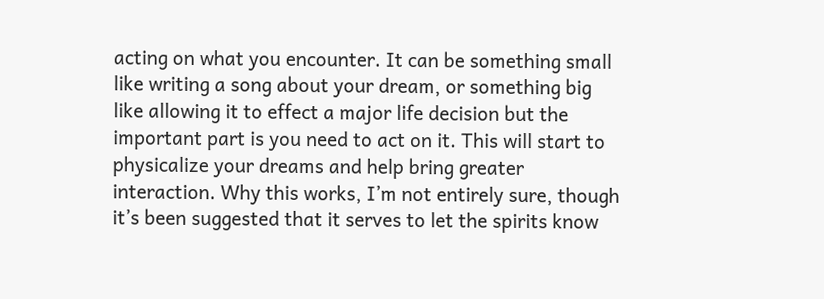acting on what you encounter. It can be something small like writing a song about your dream, or something big like allowing it to effect a major life decision but the important part is you need to act on it. This will start to physicalize your dreams and help bring greater interaction. Why this works, I’m not entirely sure, though it’s been suggested that it serves to let the spirits know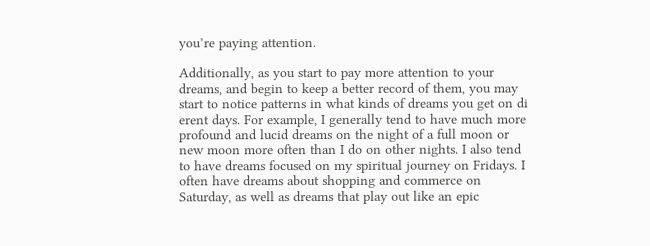you’re paying attention.

Additionally, as you start to pay more attention to your dreams, and begin to keep a better record of them, you may start to notice patterns in what kinds of dreams you get on di erent days. For example, I generally tend to have much more profound and lucid dreams on the night of a full moon or new moon more often than I do on other nights. I also tend to have dreams focused on my spiritual journey on Fridays. I often have dreams about shopping and commerce on Saturday, as well as dreams that play out like an epic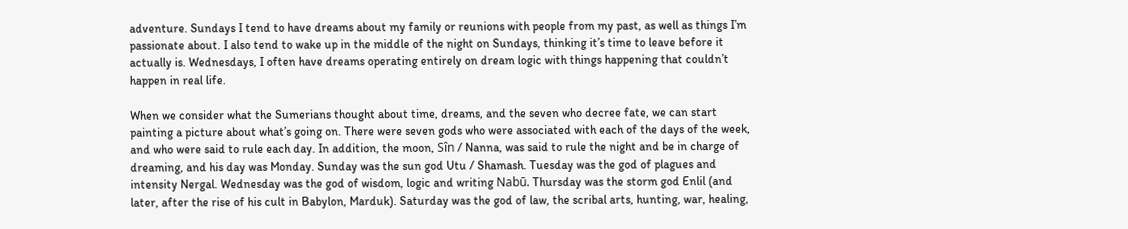adventure. Sundays I tend to have dreams about my family or reunions with people from my past, as well as things I’m passionate about. I also tend to wake up in the middle of the night on Sundays, thinking it’s time to leave before it actually is. Wednesdays, I often have dreams operating entirely on dream logic with things happening that couldn’t happen in real life.

When we consider what the Sumerians thought about time, dreams, and the seven who decree fate, we can start painting a picture about what’s going on. There were seven gods who were associated with each of the days of the week, and who were said to rule each day. In addition, the moon, Sîn / Nanna, was said to rule the night and be in charge of dreaming, and his day was Monday. Sunday was the sun god Utu / Shamash. Tuesday was the god of plagues and intensity Nergal. Wednesday was the god of wisdom, logic and writing Nabū. Thursday was the storm god Enlil (and later, after the rise of his cult in Babylon, Marduk). Saturday was the god of law, the scribal arts, hunting, war, healing,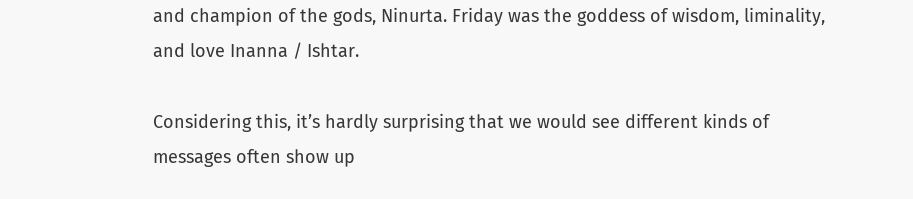and champion of the gods, Ninurta. Friday was the goddess of wisdom, liminality, and love Inanna / Ishtar.

Considering this, it’s hardly surprising that we would see different kinds of messages often show up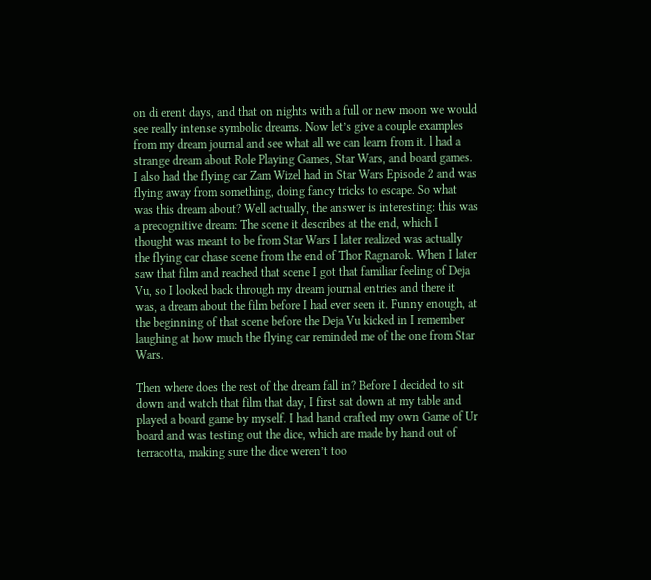on di erent days, and that on nights with a full or new moon we would see really intense symbolic dreams. Now let’s give a couple examples from my dream journal and see what all we can learn from it. l had a strange dream about Role Playing Games, Star Wars, and board games. I also had the flying car Zam Wizel had in Star Wars Episode 2 and was flying away from something, doing fancy tricks to escape. So what was this dream about? Well actually, the answer is interesting: this was a precognitive dream: The scene it describes at the end, which I thought was meant to be from Star Wars I later realized was actually the flying car chase scene from the end of Thor Ragnarok. When I later saw that film and reached that scene I got that familiar feeling of Deja Vu, so I looked back through my dream journal entries and there it was, a dream about the film before I had ever seen it. Funny enough, at the beginning of that scene before the Deja Vu kicked in I remember laughing at how much the flying car reminded me of the one from Star Wars.

Then where does the rest of the dream fall in? Before I decided to sit down and watch that film that day, I first sat down at my table and played a board game by myself. I had hand crafted my own Game of Ur board and was testing out the dice, which are made by hand out of terracotta, making sure the dice weren’t too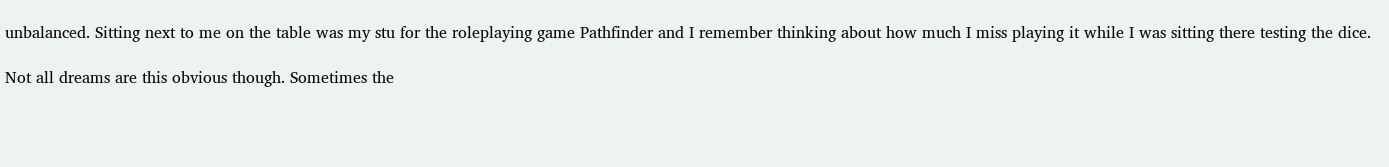unbalanced. Sitting next to me on the table was my stu for the roleplaying game Pathfinder and I remember thinking about how much I miss playing it while I was sitting there testing the dice.

Not all dreams are this obvious though. Sometimes the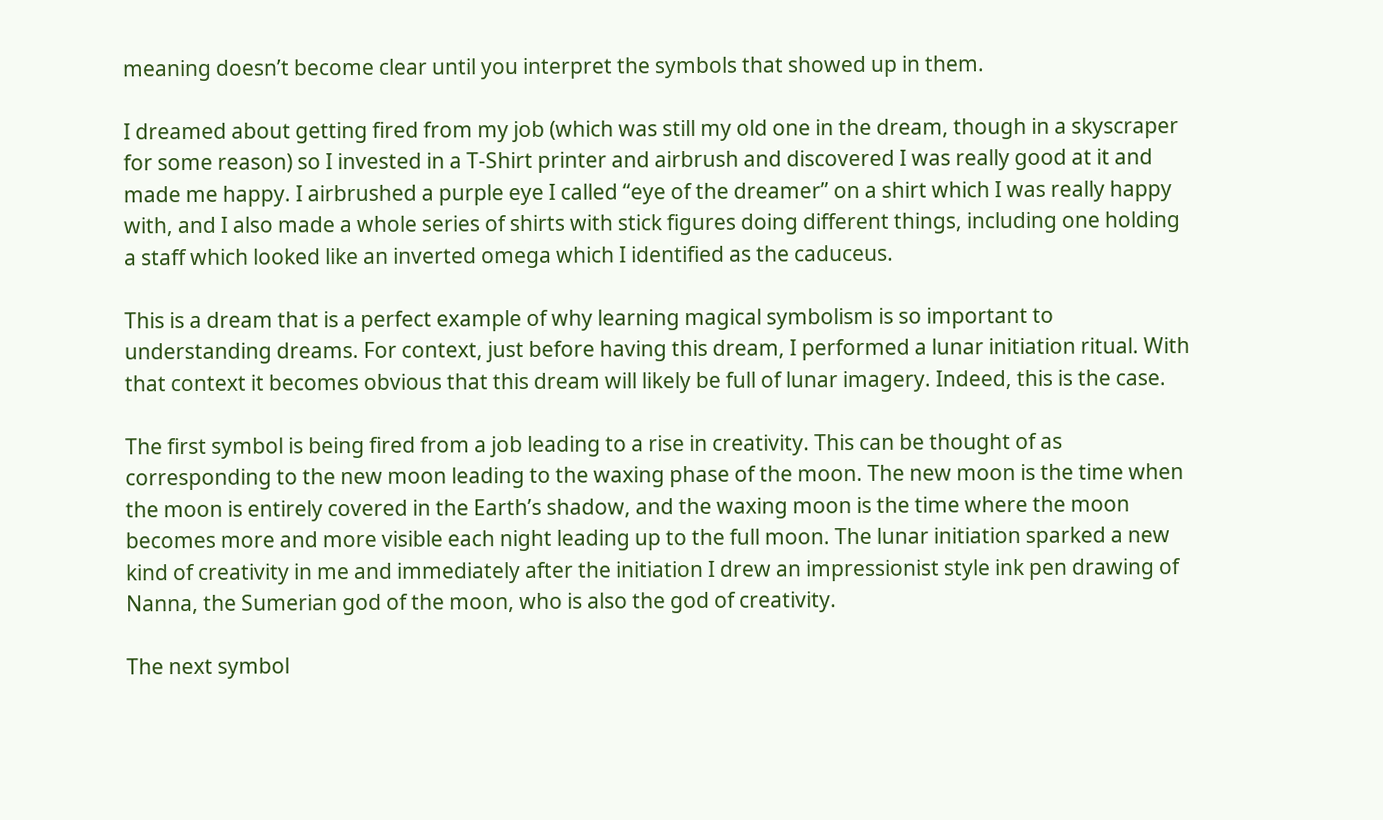meaning doesn’t become clear until you interpret the symbols that showed up in them.

I dreamed about getting fired from my job (which was still my old one in the dream, though in a skyscraper for some reason) so I invested in a T-Shirt printer and airbrush and discovered I was really good at it and made me happy. I airbrushed a purple eye I called “eye of the dreamer” on a shirt which I was really happy with, and I also made a whole series of shirts with stick figures doing different things, including one holding a staff which looked like an inverted omega which I identified as the caduceus.

This is a dream that is a perfect example of why learning magical symbolism is so important to understanding dreams. For context, just before having this dream, I performed a lunar initiation ritual. With that context it becomes obvious that this dream will likely be full of lunar imagery. Indeed, this is the case.

The first symbol is being fired from a job leading to a rise in creativity. This can be thought of as corresponding to the new moon leading to the waxing phase of the moon. The new moon is the time when the moon is entirely covered in the Earth’s shadow, and the waxing moon is the time where the moon becomes more and more visible each night leading up to the full moon. The lunar initiation sparked a new kind of creativity in me and immediately after the initiation I drew an impressionist style ink pen drawing of Nanna, the Sumerian god of the moon, who is also the god of creativity.

The next symbol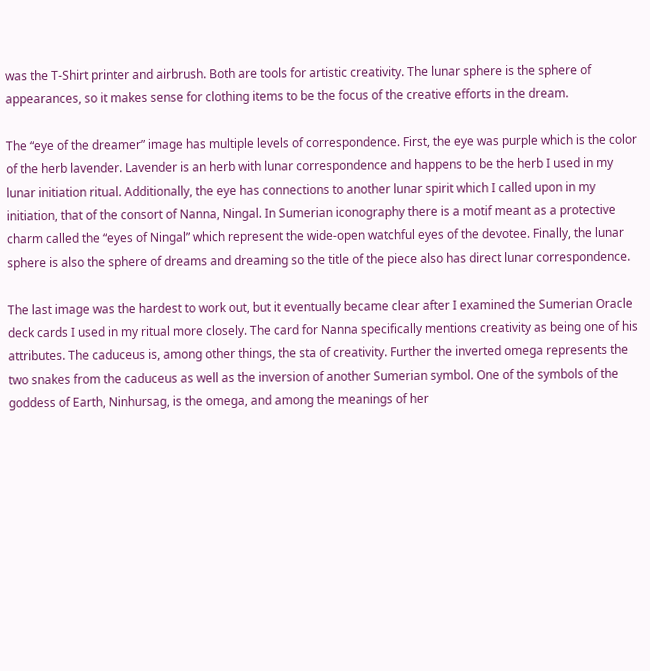was the T-Shirt printer and airbrush. Both are tools for artistic creativity. The lunar sphere is the sphere of appearances, so it makes sense for clothing items to be the focus of the creative efforts in the dream.

The “eye of the dreamer” image has multiple levels of correspondence. First, the eye was purple which is the color of the herb lavender. Lavender is an herb with lunar correspondence and happens to be the herb I used in my lunar initiation ritual. Additionally, the eye has connections to another lunar spirit which I called upon in my initiation, that of the consort of Nanna, Ningal. In Sumerian iconography there is a motif meant as a protective charm called the “eyes of Ningal” which represent the wide-open watchful eyes of the devotee. Finally, the lunar sphere is also the sphere of dreams and dreaming so the title of the piece also has direct lunar correspondence.

The last image was the hardest to work out, but it eventually became clear after I examined the Sumerian Oracle deck cards I used in my ritual more closely. The card for Nanna specifically mentions creativity as being one of his attributes. The caduceus is, among other things, the sta of creativity. Further the inverted omega represents the two snakes from the caduceus as well as the inversion of another Sumerian symbol. One of the symbols of the goddess of Earth, Ninhursag, is the omega, and among the meanings of her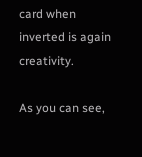card when inverted is again creativity.

As you can see,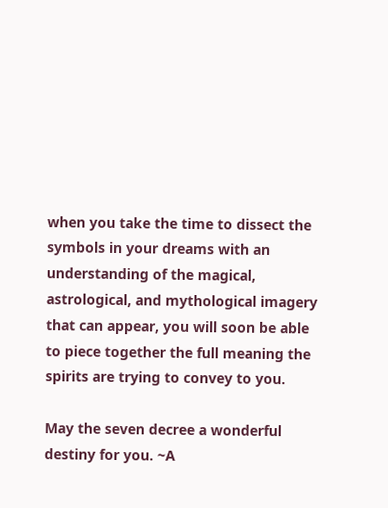when you take the time to dissect the symbols in your dreams with an understanding of the magical, astrological, and mythological imagery that can appear, you will soon be able to piece together the full meaning the spirits are trying to convey to you.

May the seven decree a wonderful destiny for you. ~A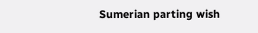Sumerian parting wish